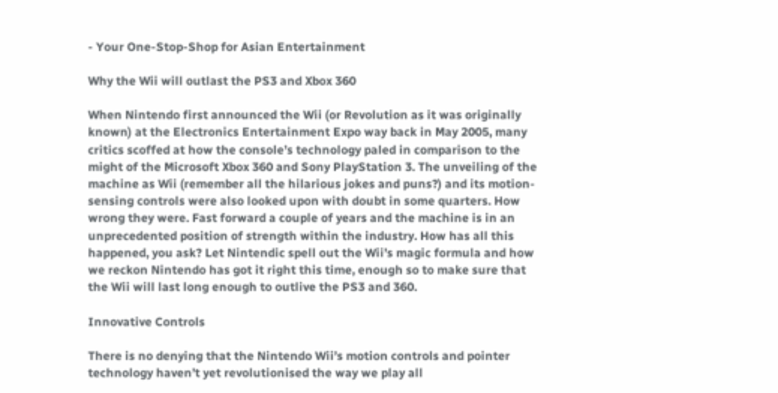- Your One-Stop-Shop for Asian Entertainment

Why the Wii will outlast the PS3 and Xbox 360

When Nintendo first announced the Wii (or Revolution as it was originally known) at the Electronics Entertainment Expo way back in May 2005, many critics scoffed at how the console’s technology paled in comparison to the might of the Microsoft Xbox 360 and Sony PlayStation 3. The unveiling of the machine as Wii (remember all the hilarious jokes and puns?) and its motion-sensing controls were also looked upon with doubt in some quarters. How wrong they were. Fast forward a couple of years and the machine is in an unprecedented position of strength within the industry. How has all this happened, you ask? Let Nintendic spell out the Wii’s magic formula and how we reckon Nintendo has got it right this time, enough so to make sure that the Wii will last long enough to outlive the PS3 and 360.

Innovative Controls

There is no denying that the Nintendo Wii’s motion controls and pointer technology haven’t yet revolutionised the way we play all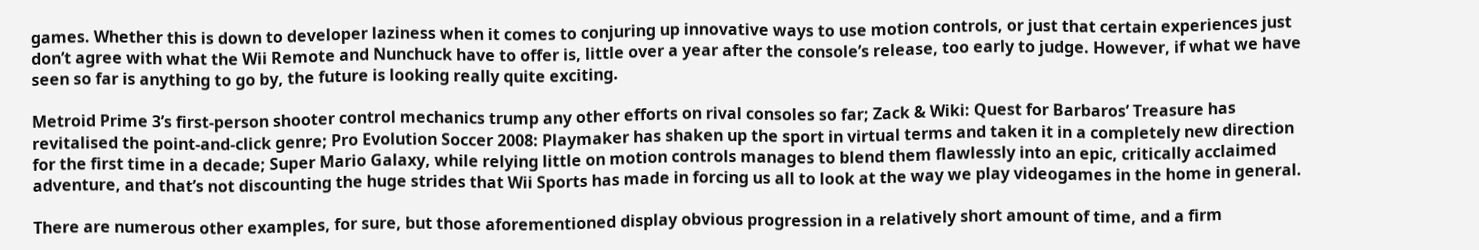games. Whether this is down to developer laziness when it comes to conjuring up innovative ways to use motion controls, or just that certain experiences just don’t agree with what the Wii Remote and Nunchuck have to offer is, little over a year after the console’s release, too early to judge. However, if what we have seen so far is anything to go by, the future is looking really quite exciting.

Metroid Prime 3’s first-person shooter control mechanics trump any other efforts on rival consoles so far; Zack & Wiki: Quest for Barbaros’ Treasure has revitalised the point-and-click genre; Pro Evolution Soccer 2008: Playmaker has shaken up the sport in virtual terms and taken it in a completely new direction for the first time in a decade; Super Mario Galaxy, while relying little on motion controls manages to blend them flawlessly into an epic, critically acclaimed adventure, and that’s not discounting the huge strides that Wii Sports has made in forcing us all to look at the way we play videogames in the home in general.

There are numerous other examples, for sure, but those aforementioned display obvious progression in a relatively short amount of time, and a firm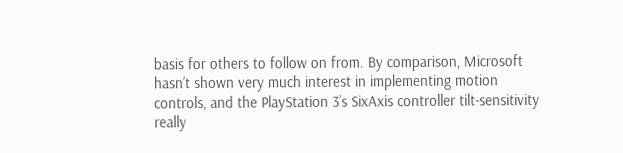basis for others to follow on from. By comparison, Microsoft hasn’t shown very much interest in implementing motion controls, and the PlayStation 3’s SixAxis controller tilt-sensitivity really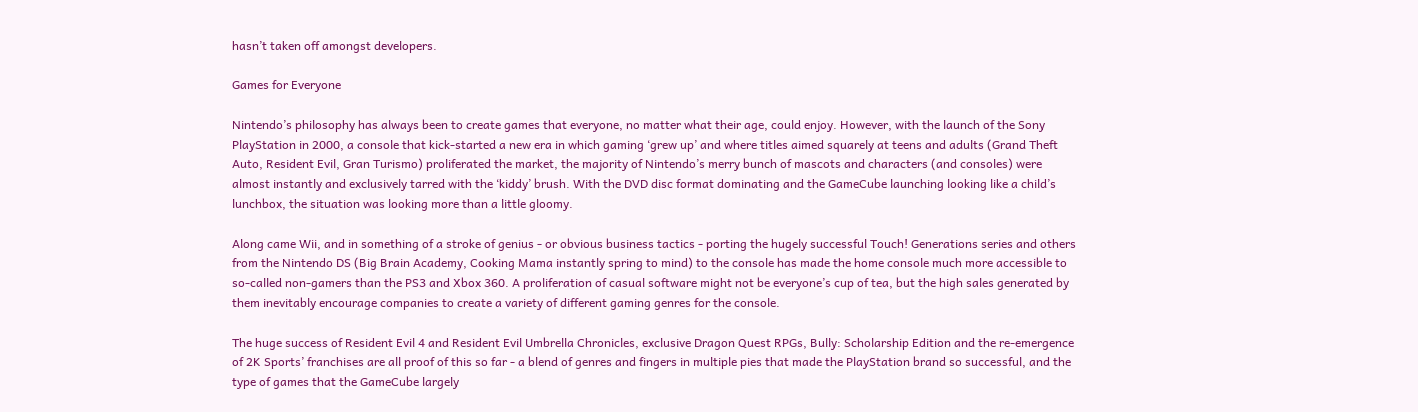hasn’t taken off amongst developers.

Games for Everyone

Nintendo’s philosophy has always been to create games that everyone, no matter what their age, could enjoy. However, with the launch of the Sony PlayStation in 2000, a console that kick-started a new era in which gaming ‘grew up’ and where titles aimed squarely at teens and adults (Grand Theft Auto, Resident Evil, Gran Turismo) proliferated the market, the majority of Nintendo’s merry bunch of mascots and characters (and consoles) were almost instantly and exclusively tarred with the ‘kiddy’ brush. With the DVD disc format dominating and the GameCube launching looking like a child’s lunchbox, the situation was looking more than a little gloomy.

Along came Wii, and in something of a stroke of genius - or obvious business tactics - porting the hugely successful Touch! Generations series and others from the Nintendo DS (Big Brain Academy, Cooking Mama instantly spring to mind) to the console has made the home console much more accessible to so-called non-gamers than the PS3 and Xbox 360. A proliferation of casual software might not be everyone’s cup of tea, but the high sales generated by them inevitably encourage companies to create a variety of different gaming genres for the console.

The huge success of Resident Evil 4 and Resident Evil Umbrella Chronicles, exclusive Dragon Quest RPGs, Bully: Scholarship Edition and the re-emergence of 2K Sports’ franchises are all proof of this so far - a blend of genres and fingers in multiple pies that made the PlayStation brand so successful, and the type of games that the GameCube largely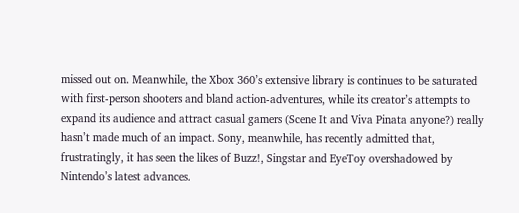missed out on. Meanwhile, the Xbox 360’s extensive library is continues to be saturated with first-person shooters and bland action-adventures, while its creator’s attempts to expand its audience and attract casual gamers (Scene It and Viva Pinata anyone?) really hasn’t made much of an impact. Sony, meanwhile, has recently admitted that, frustratingly, it has seen the likes of Buzz!, Singstar and EyeToy overshadowed by Nintendo’s latest advances.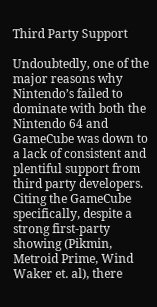Third Party Support

Undoubtedly, one of the major reasons why Nintendo’s failed to dominate with both the Nintendo 64 and GameCube was down to a lack of consistent and plentiful support from third party developers. Citing the GameCube specifically, despite a strong first-party showing (Pikmin, Metroid Prime, Wind Waker et. al), there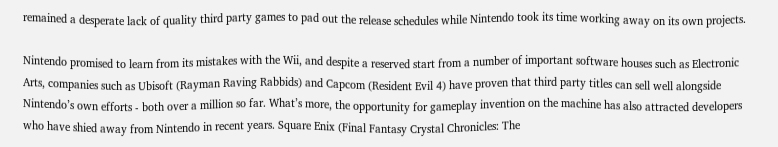remained a desperate lack of quality third party games to pad out the release schedules while Nintendo took its time working away on its own projects.

Nintendo promised to learn from its mistakes with the Wii, and despite a reserved start from a number of important software houses such as Electronic Arts, companies such as Ubisoft (Rayman Raving Rabbids) and Capcom (Resident Evil 4) have proven that third party titles can sell well alongside Nintendo’s own efforts - both over a million so far. What’s more, the opportunity for gameplay invention on the machine has also attracted developers who have shied away from Nintendo in recent years. Square Enix (Final Fantasy Crystal Chronicles: The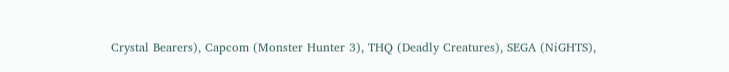Crystal Bearers), Capcom (Monster Hunter 3), THQ (Deadly Creatures), SEGA (NiGHTS),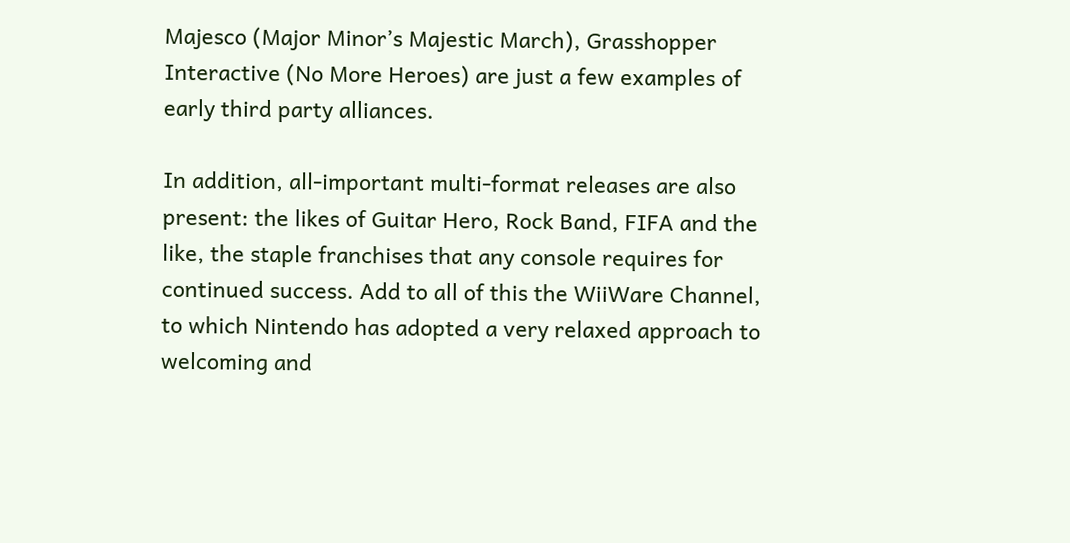Majesco (Major Minor’s Majestic March), Grasshopper Interactive (No More Heroes) are just a few examples of early third party alliances.

In addition, all-important multi-format releases are also present: the likes of Guitar Hero, Rock Band, FIFA and the like, the staple franchises that any console requires for continued success. Add to all of this the WiiWare Channel, to which Nintendo has adopted a very relaxed approach to welcoming and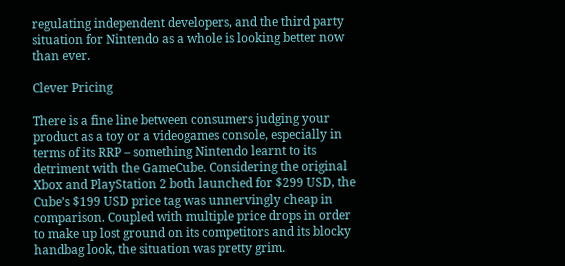regulating independent developers, and the third party situation for Nintendo as a whole is looking better now than ever.

Clever Pricing

There is a fine line between consumers judging your product as a toy or a videogames console, especially in terms of its RRP – something Nintendo learnt to its detriment with the GameCube. Considering the original Xbox and PlayStation 2 both launched for $299 USD, the Cube’s $199 USD price tag was unnervingly cheap in comparison. Coupled with multiple price drops in order to make up lost ground on its competitors and its blocky handbag look, the situation was pretty grim.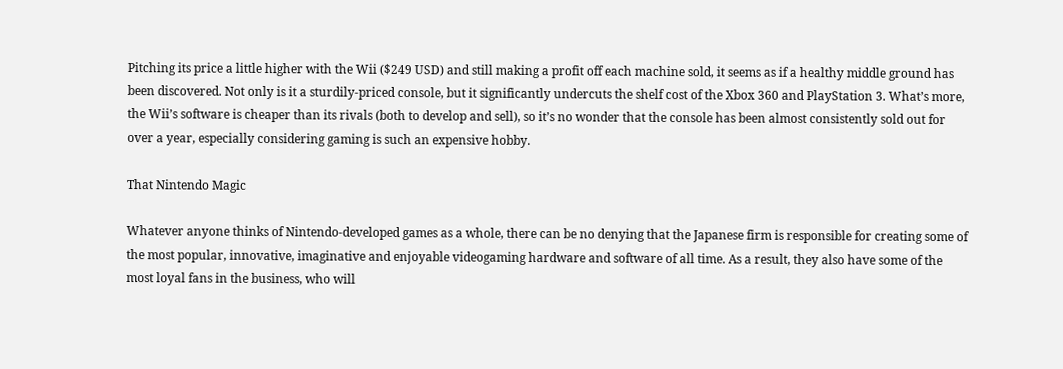Pitching its price a little higher with the Wii ($249 USD) and still making a profit off each machine sold, it seems as if a healthy middle ground has been discovered. Not only is it a sturdily-priced console, but it significantly undercuts the shelf cost of the Xbox 360 and PlayStation 3. What’s more, the Wii’s software is cheaper than its rivals (both to develop and sell), so it’s no wonder that the console has been almost consistently sold out for over a year, especially considering gaming is such an expensive hobby.

That Nintendo Magic

Whatever anyone thinks of Nintendo-developed games as a whole, there can be no denying that the Japanese firm is responsible for creating some of the most popular, innovative, imaginative and enjoyable videogaming hardware and software of all time. As a result, they also have some of the most loyal fans in the business, who will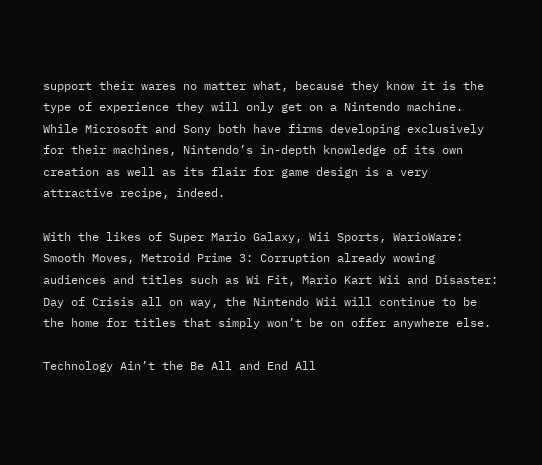support their wares no matter what, because they know it is the type of experience they will only get on a Nintendo machine. While Microsoft and Sony both have firms developing exclusively for their machines, Nintendo’s in-depth knowledge of its own creation as well as its flair for game design is a very attractive recipe, indeed.

With the likes of Super Mario Galaxy, Wii Sports, WarioWare: Smooth Moves, Metroid Prime 3: Corruption already wowing audiences and titles such as Wi Fit, Mario Kart Wii and Disaster: Day of Crisis all on way, the Nintendo Wii will continue to be the home for titles that simply won’t be on offer anywhere else.

Technology Ain’t the Be All and End All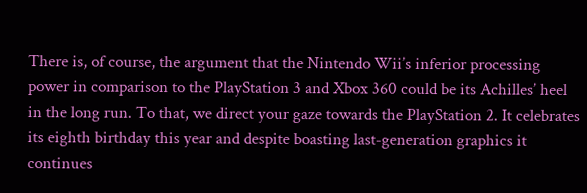There is, of course, the argument that the Nintendo Wii’s inferior processing power in comparison to the PlayStation 3 and Xbox 360 could be its Achilles’ heel in the long run. To that, we direct your gaze towards the PlayStation 2. It celebrates its eighth birthday this year and despite boasting last-generation graphics it continues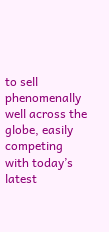to sell phenomenally well across the globe, easily competing with today’s latest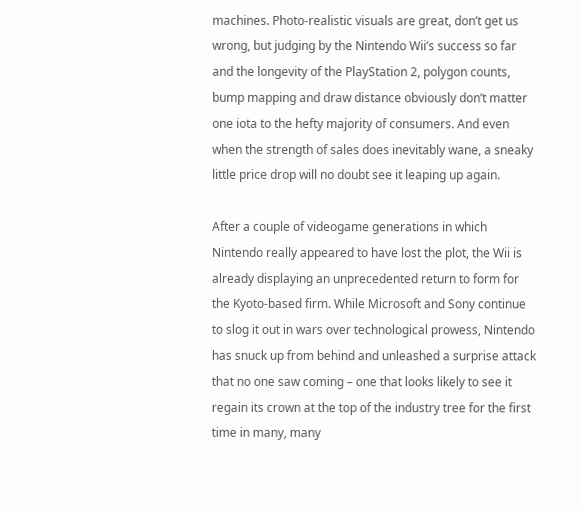machines. Photo-realistic visuals are great, don’t get us wrong, but judging by the Nintendo Wii’s success so far and the longevity of the PlayStation 2, polygon counts, bump mapping and draw distance obviously don’t matter one iota to the hefty majority of consumers. And even when the strength of sales does inevitably wane, a sneaky little price drop will no doubt see it leaping up again.

After a couple of videogame generations in which Nintendo really appeared to have lost the plot, the Wii is already displaying an unprecedented return to form for the Kyoto-based firm. While Microsoft and Sony continue to slog it out in wars over technological prowess, Nintendo has snuck up from behind and unleashed a surprise attack that no one saw coming – one that looks likely to see it regain its crown at the top of the industry tree for the first time in many, many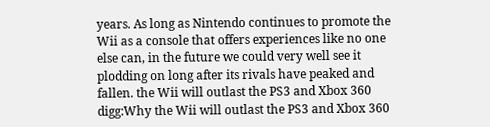years. As long as Nintendo continues to promote the Wii as a console that offers experiences like no one else can, in the future we could very well see it plodding on long after its rivals have peaked and fallen. the Wii will outlast the PS3 and Xbox 360 digg:Why the Wii will outlast the PS3 and Xbox 360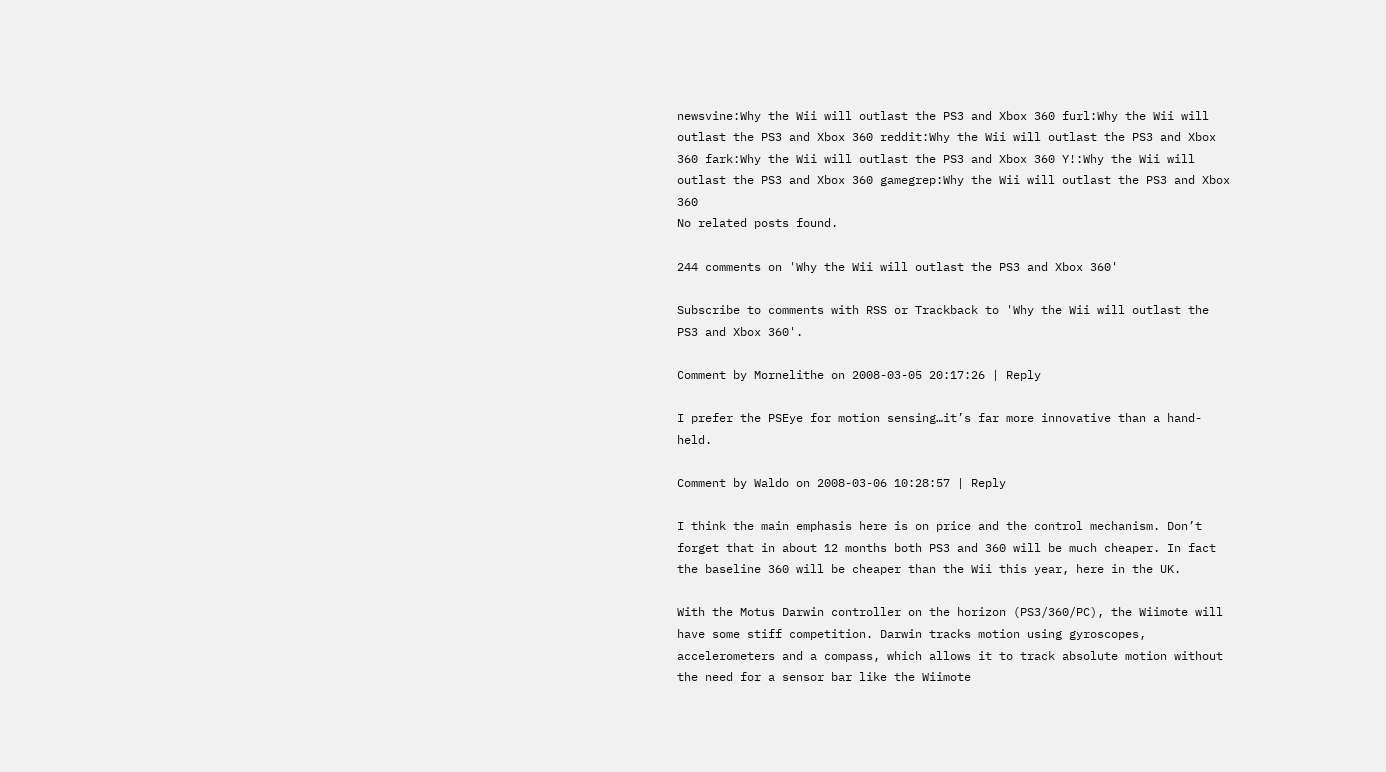newsvine:Why the Wii will outlast the PS3 and Xbox 360 furl:Why the Wii will outlast the PS3 and Xbox 360 reddit:Why the Wii will outlast the PS3 and Xbox 360 fark:Why the Wii will outlast the PS3 and Xbox 360 Y!:Why the Wii will outlast the PS3 and Xbox 360 gamegrep:Why the Wii will outlast the PS3 and Xbox 360
No related posts found.

244 comments on 'Why the Wii will outlast the PS3 and Xbox 360'

Subscribe to comments with RSS or Trackback to 'Why the Wii will outlast the PS3 and Xbox 360'.

Comment by Mornelithe on 2008-03-05 20:17:26 | Reply

I prefer the PSEye for motion sensing…it’s far more innovative than a hand-held.

Comment by Waldo on 2008-03-06 10:28:57 | Reply

I think the main emphasis here is on price and the control mechanism. Don’t forget that in about 12 months both PS3 and 360 will be much cheaper. In fact the baseline 360 will be cheaper than the Wii this year, here in the UK.

With the Motus Darwin controller on the horizon (PS3/360/PC), the Wiimote will have some stiff competition. Darwin tracks motion using gyroscopes, accelerometers and a compass, which allows it to track absolute motion without the need for a sensor bar like the Wiimote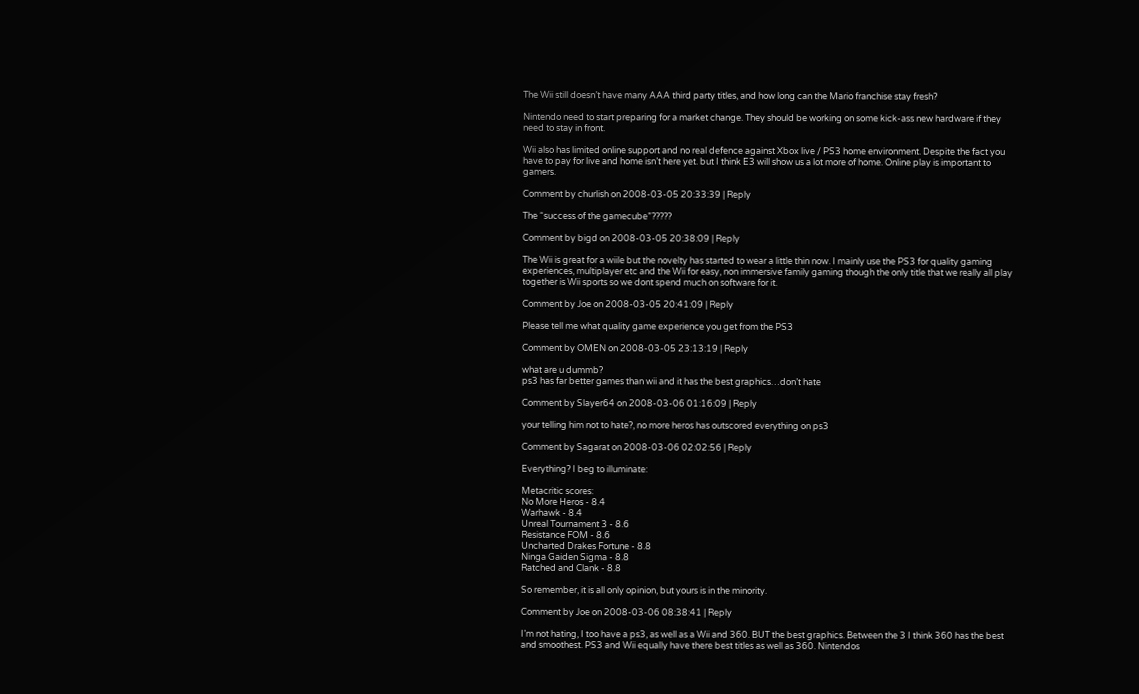The Wii still doesn’t have many AAA third party titles, and how long can the Mario franchise stay fresh?

Nintendo need to start preparing for a market change. They should be working on some kick-ass new hardware if they need to stay in front.

Wii also has limited online support and no real defence against Xbox live / PS3 home environment. Despite the fact you have to pay for live and home isn’t here yet. but I think E3 will show us a lot more of home. Online play is important to gamers.

Comment by churlish on 2008-03-05 20:33:39 | Reply

The “success of the gamecube”?????

Comment by bigd on 2008-03-05 20:38:09 | Reply

The Wii is great for a wiile but the novelty has started to wear a little thin now. I mainly use the PS3 for quality gaming experiences, multiplayer etc and the Wii for easy, non immersive family gaming though the only title that we really all play together is Wii sports so we dont spend much on software for it.

Comment by Joe on 2008-03-05 20:41:09 | Reply

Please tell me what quality game experience you get from the PS3

Comment by OMEN on 2008-03-05 23:13:19 | Reply

what are u dummb?
ps3 has far better games than wii and it has the best graphics…don’t hate

Comment by Slayer64 on 2008-03-06 01:16:09 | Reply

your telling him not to hate?, no more heros has outscored everything on ps3

Comment by Sagarat on 2008-03-06 02:02:56 | Reply

Everything? I beg to illuminate:

Metacritic scores:
No More Heros - 8.4
Warhawk - 8.4
Unreal Tournament 3 - 8.6
Resistance FOM - 8.6
Uncharted Drakes Fortune - 8.8
Ninga Gaiden Sigma - 8.8
Ratched and Clank - 8.8

So remember, it is all only opinion, but yours is in the minority.

Comment by Joe on 2008-03-06 08:38:41 | Reply

I’m not hating, I too have a ps3, as well as a Wii and 360. BUT the best graphics. Between the 3 I think 360 has the best and smoothest. PS3 and Wii equally have there best titles as well as 360. Nintendos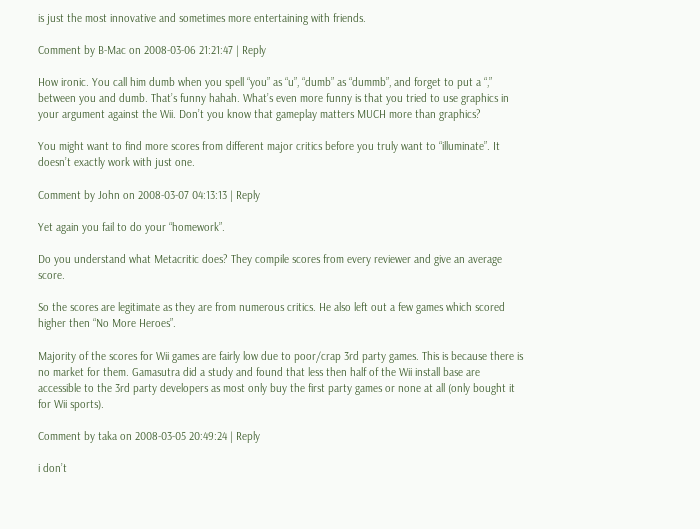is just the most innovative and sometimes more entertaining with friends.

Comment by B-Mac on 2008-03-06 21:21:47 | Reply

How ironic. You call him dumb when you spell “you” as “u”, “dumb” as “dummb”, and forget to put a “,” between you and dumb. That’s funny hahah. What’s even more funny is that you tried to use graphics in your argument against the Wii. Don’t you know that gameplay matters MUCH more than graphics?

You might want to find more scores from different major critics before you truly want to “illuminate”. It doesn’t exactly work with just one.

Comment by John on 2008-03-07 04:13:13 | Reply

Yet again you fail to do your “homework”.

Do you understand what Metacritic does? They compile scores from every reviewer and give an average score.

So the scores are legitimate as they are from numerous critics. He also left out a few games which scored higher then “No More Heroes”.

Majority of the scores for Wii games are fairly low due to poor/crap 3rd party games. This is because there is no market for them. Gamasutra did a study and found that less then half of the Wii install base are accessible to the 3rd party developers as most only buy the first party games or none at all (only bought it for Wii sports).

Comment by taka on 2008-03-05 20:49:24 | Reply

i don’t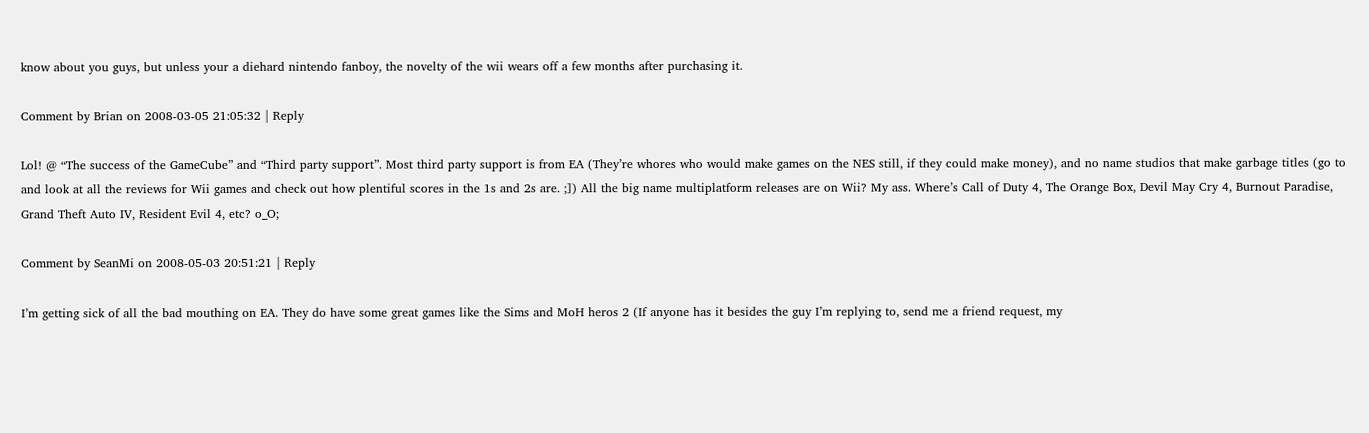know about you guys, but unless your a diehard nintendo fanboy, the novelty of the wii wears off a few months after purchasing it.

Comment by Brian on 2008-03-05 21:05:32 | Reply

Lol! @ “The success of the GameCube” and “Third party support”. Most third party support is from EA (They’re whores who would make games on the NES still, if they could make money), and no name studios that make garbage titles (go to and look at all the reviews for Wii games and check out how plentiful scores in the 1s and 2s are. ;]) All the big name multiplatform releases are on Wii? My ass. Where’s Call of Duty 4, The Orange Box, Devil May Cry 4, Burnout Paradise, Grand Theft Auto IV, Resident Evil 4, etc? o_O;

Comment by SeanMi on 2008-05-03 20:51:21 | Reply

I’m getting sick of all the bad mouthing on EA. They do have some great games like the Sims and MoH heros 2 (If anyone has it besides the guy I’m replying to, send me a friend request, my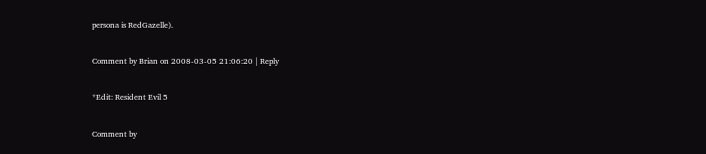persona is RedGazelle).

Comment by Brian on 2008-03-05 21:06:20 | Reply

*Edit: Resident Evil 5

Comment by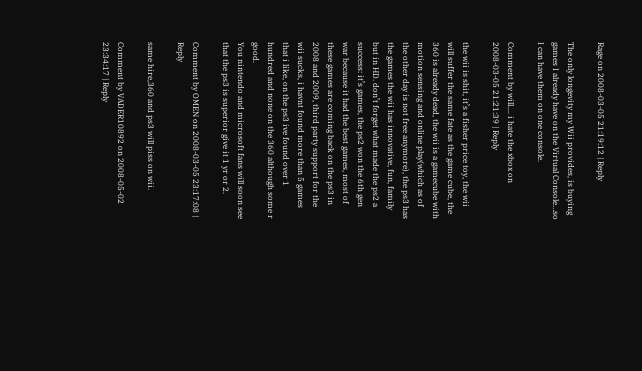Rage on 2008-03-05 21:19:12 | Reply

The only longevity my Wii provides, is buying games I already have on the Virtual Console…so I can have them on one console.

Comment by will.... i hate the xbox on 2008-03-05 21:21:39 | Reply

the wii is shit, it’s a fisher price toy, the wii will suffer the same fate as the game cube, the 360 is already dead, the wii is a gamecube with motion sensing and online play(which as of the other day is not free anymore), the ps3 has the games the wii has innovative, fun, family but in HD. don’t forget what made the ps2 a success: it’s games, the ps2 won the 6th gen war because it had the best games, most of these games are coming back on the ps3 in 2008 and 2009, third party support for the wii sucks, i havnt found more than 5 games that i like, on the ps3 ive found over 1 hundred and none on the 360 although some r good.
You nintendo and microsoft fans will soon see that the ps3 is superior give it 1 yr or 2.

Comment by OMEN on 2008-03-05 23:17:08 | Reply

same hire,360 and ps3 will piss on wii.

Comment by VADER10892 on 2008-05-02 23:34:17 | Reply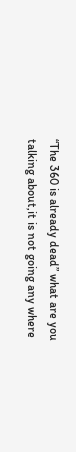“The 360 is already dead” what are you talking about,it is not going any where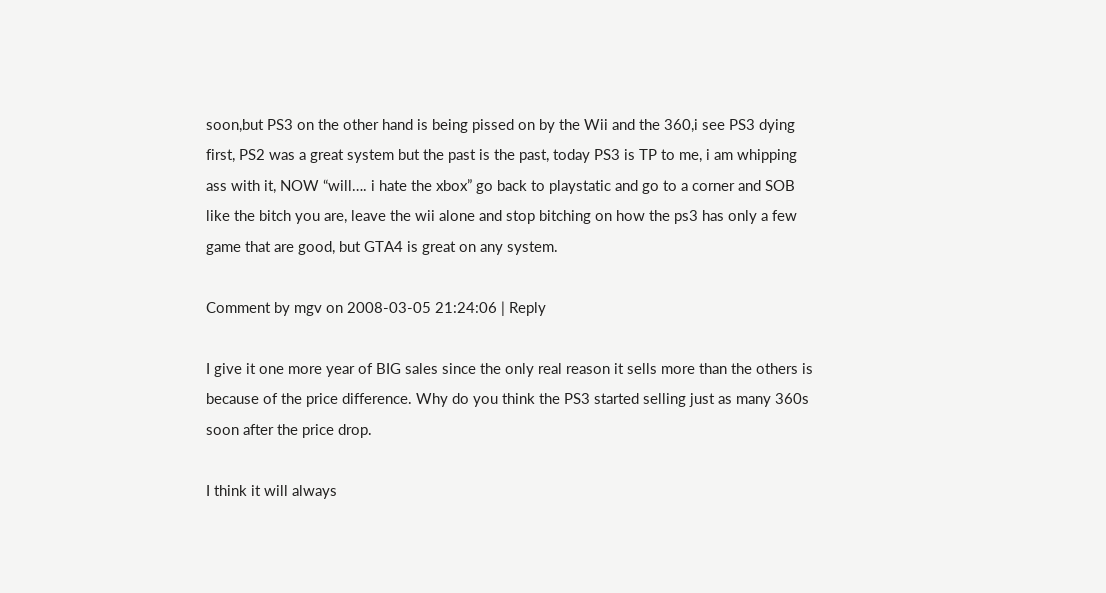soon,but PS3 on the other hand is being pissed on by the Wii and the 360,i see PS3 dying first, PS2 was a great system but the past is the past, today PS3 is TP to me, i am whipping ass with it, NOW “will…. i hate the xbox” go back to playstatic and go to a corner and SOB like the bitch you are, leave the wii alone and stop bitching on how the ps3 has only a few game that are good, but GTA4 is great on any system.

Comment by mgv on 2008-03-05 21:24:06 | Reply

I give it one more year of BIG sales since the only real reason it sells more than the others is because of the price difference. Why do you think the PS3 started selling just as many 360s soon after the price drop.

I think it will always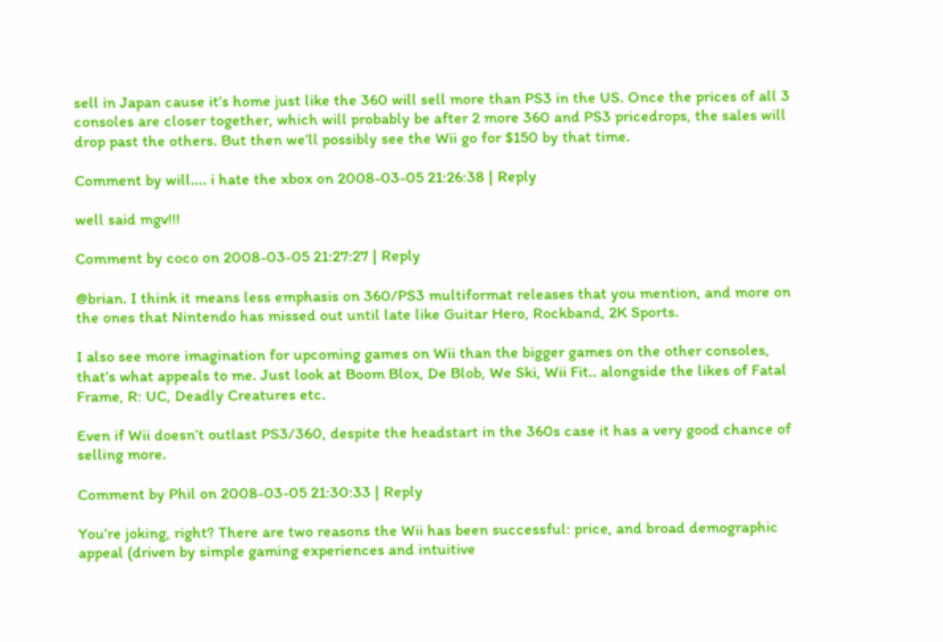sell in Japan cause it’s home just like the 360 will sell more than PS3 in the US. Once the prices of all 3 consoles are closer together, which will probably be after 2 more 360 and PS3 pricedrops, the sales will drop past the others. But then we’ll possibly see the Wii go for $150 by that time.

Comment by will.... i hate the xbox on 2008-03-05 21:26:38 | Reply

well said mgv!!!

Comment by coco on 2008-03-05 21:27:27 | Reply

@brian. I think it means less emphasis on 360/PS3 multiformat releases that you mention, and more on the ones that Nintendo has missed out until late like Guitar Hero, Rockband, 2K Sports.

I also see more imagination for upcoming games on Wii than the bigger games on the other consoles, that’s what appeals to me. Just look at Boom Blox, De Blob, We Ski, Wii Fit.. alongside the likes of Fatal Frame, R: UC, Deadly Creatures etc.

Even if Wii doesn’t outlast PS3/360, despite the headstart in the 360s case it has a very good chance of selling more.

Comment by Phil on 2008-03-05 21:30:33 | Reply

You’re joking, right? There are two reasons the Wii has been successful: price, and broad demographic appeal (driven by simple gaming experiences and intuitive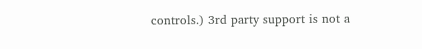controls.) 3rd party support is not a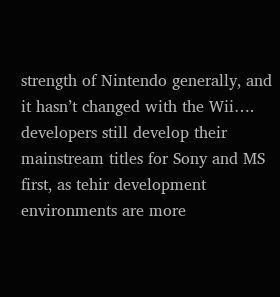strength of Nintendo generally, and it hasn’t changed with the Wii…. developers still develop their mainstream titles for Sony and MS first, as tehir development environments are more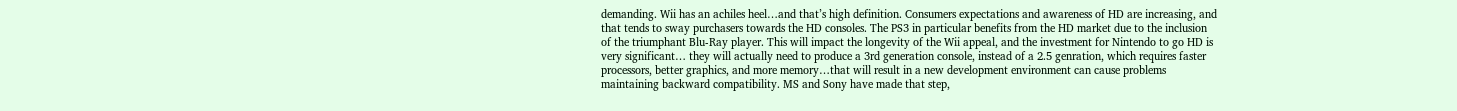demanding. Wii has an achiles heel…and that’s high definition. Consumers expectations and awareness of HD are increasing, and that tends to sway purchasers towards the HD consoles. The PS3 in particular benefits from the HD market due to the inclusion of the triumphant Blu-Ray player. This will impact the longevity of the Wii appeal, and the investment for Nintendo to go HD is very significant… they will actually need to produce a 3rd generation console, instead of a 2.5 genration, which requires faster processors, better graphics, and more memory…that will result in a new development environment can cause problems maintaining backward compatibility. MS and Sony have made that step,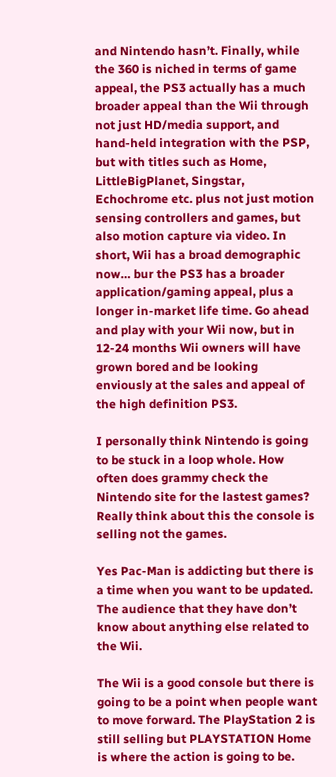and Nintendo hasn’t. Finally, while the 360 is niched in terms of game appeal, the PS3 actually has a much broader appeal than the Wii through not just HD/media support, and hand-held integration with the PSP, but with titles such as Home, LittleBigPlanet, Singstar, Echochrome etc. plus not just motion sensing controllers and games, but also motion capture via video. In short, Wii has a broad demographic now… bur the PS3 has a broader application/gaming appeal, plus a longer in-market life time. Go ahead and play with your Wii now, but in 12-24 months Wii owners will have grown bored and be looking enviously at the sales and appeal of the high definition PS3.

I personally think Nintendo is going to be stuck in a loop whole. How often does grammy check the Nintendo site for the lastest games? Really think about this the console is selling not the games.

Yes Pac-Man is addicting but there is a time when you want to be updated. The audience that they have don’t know about anything else related to the Wii.

The Wii is a good console but there is going to be a point when people want to move forward. The PlayStation 2 is still selling but PLAYSTATION Home is where the action is going to be.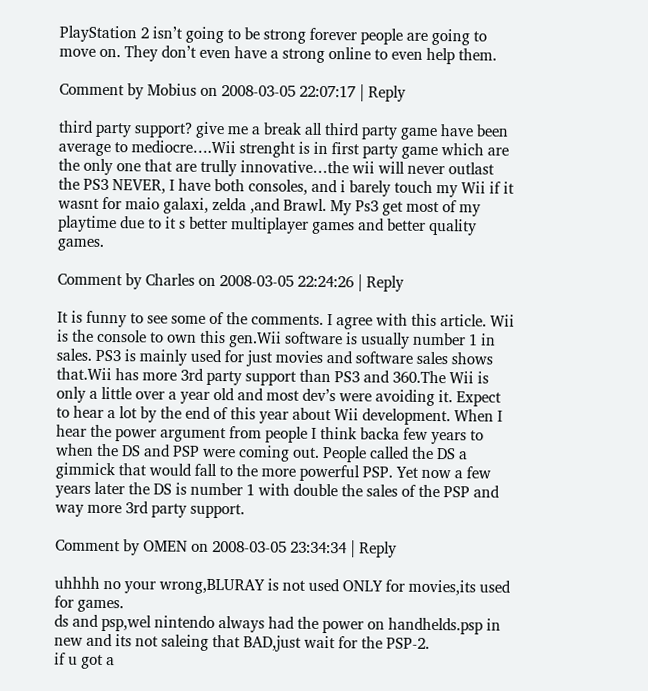PlayStation 2 isn’t going to be strong forever people are going to move on. They don’t even have a strong online to even help them.

Comment by Mobius on 2008-03-05 22:07:17 | Reply

third party support? give me a break all third party game have been average to mediocre….Wii strenght is in first party game which are the only one that are trully innovative…the wii will never outlast the PS3 NEVER, I have both consoles, and i barely touch my Wii if it wasnt for maio galaxi, zelda ,and Brawl. My Ps3 get most of my playtime due to it s better multiplayer games and better quality games.

Comment by Charles on 2008-03-05 22:24:26 | Reply

It is funny to see some of the comments. I agree with this article. Wii is the console to own this gen.Wii software is usually number 1 in sales. PS3 is mainly used for just movies and software sales shows that.Wii has more 3rd party support than PS3 and 360.The Wii is only a little over a year old and most dev’s were avoiding it. Expect to hear a lot by the end of this year about Wii development. When I hear the power argument from people I think backa few years to when the DS and PSP were coming out. People called the DS a gimmick that would fall to the more powerful PSP. Yet now a few years later the DS is number 1 with double the sales of the PSP and way more 3rd party support.

Comment by OMEN on 2008-03-05 23:34:34 | Reply

uhhhh no your wrong,BLURAY is not used ONLY for movies,its used for games.
ds and psp,wel nintendo always had the power on handhelds.psp in new and its not saleing that BAD,just wait for the PSP-2.
if u got a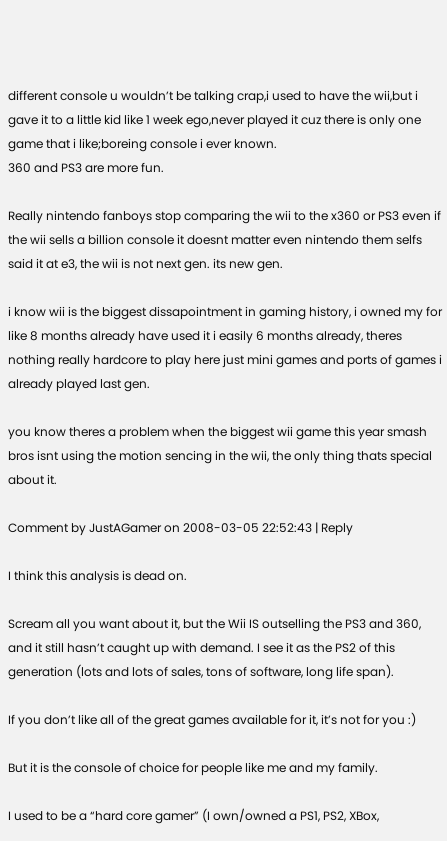different console u wouldn’t be talking crap,i used to have the wii,but i gave it to a little kid like 1 week ego,never played it cuz there is only one game that i like;boreing console i ever known.
360 and PS3 are more fun.

Really nintendo fanboys stop comparing the wii to the x360 or PS3 even if the wii sells a billion console it doesnt matter even nintendo them selfs said it at e3, the wii is not next gen. its new gen.

i know wii is the biggest dissapointment in gaming history, i owned my for like 8 months already have used it i easily 6 months already, theres nothing really hardcore to play here just mini games and ports of games i already played last gen.

you know theres a problem when the biggest wii game this year smash bros isnt using the motion sencing in the wii, the only thing thats special about it.

Comment by JustAGamer on 2008-03-05 22:52:43 | Reply

I think this analysis is dead on.

Scream all you want about it, but the Wii IS outselling the PS3 and 360, and it still hasn’t caught up with demand. I see it as the PS2 of this generation (lots and lots of sales, tons of software, long life span).

If you don’t like all of the great games available for it, it’s not for you :)

But it is the console of choice for people like me and my family.

I used to be a “hard core gamer” (I own/owned a PS1, PS2, XBox,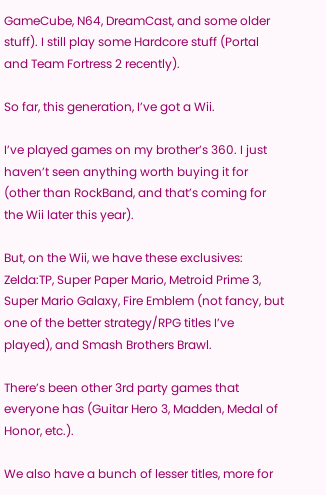GameCube, N64, DreamCast, and some older stuff). I still play some Hardcore stuff (Portal and Team Fortress 2 recently).

So far, this generation, I’ve got a Wii.

I’ve played games on my brother’s 360. I just haven’t seen anything worth buying it for (other than RockBand, and that’s coming for the Wii later this year).

But, on the Wii, we have these exclusives: Zelda:TP, Super Paper Mario, Metroid Prime 3, Super Mario Galaxy, Fire Emblem (not fancy, but one of the better strategy/RPG titles I’ve played), and Smash Brothers Brawl.

There’s been other 3rd party games that everyone has (Guitar Hero 3, Madden, Medal of Honor, etc.).

We also have a bunch of lesser titles, more for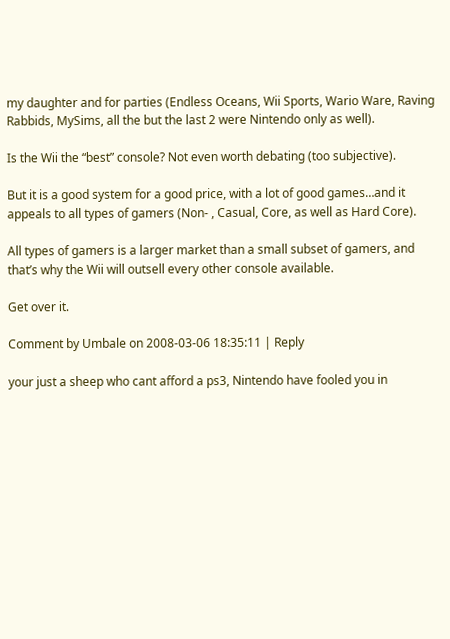my daughter and for parties (Endless Oceans, Wii Sports, Wario Ware, Raving Rabbids, MySims, all the but the last 2 were Nintendo only as well).

Is the Wii the “best” console? Not even worth debating (too subjective).

But it is a good system for a good price, with a lot of good games…and it appeals to all types of gamers (Non- , Casual, Core, as well as Hard Core).

All types of gamers is a larger market than a small subset of gamers, and that’s why the Wii will outsell every other console available.

Get over it.

Comment by Umbale on 2008-03-06 18:35:11 | Reply

your just a sheep who cant afford a ps3, Nintendo have fooled you in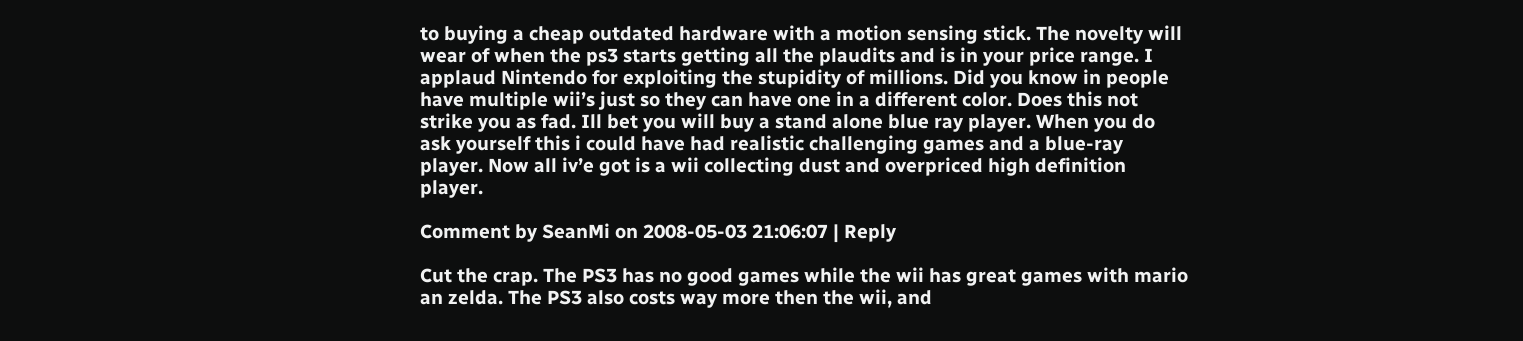to buying a cheap outdated hardware with a motion sensing stick. The novelty will wear of when the ps3 starts getting all the plaudits and is in your price range. I applaud Nintendo for exploiting the stupidity of millions. Did you know in people have multiple wii’s just so they can have one in a different color. Does this not strike you as fad. Ill bet you will buy a stand alone blue ray player. When you do ask yourself this i could have had realistic challenging games and a blue-ray player. Now all iv’e got is a wii collecting dust and overpriced high definition player.

Comment by SeanMi on 2008-05-03 21:06:07 | Reply

Cut the crap. The PS3 has no good games while the wii has great games with mario an zelda. The PS3 also costs way more then the wii, and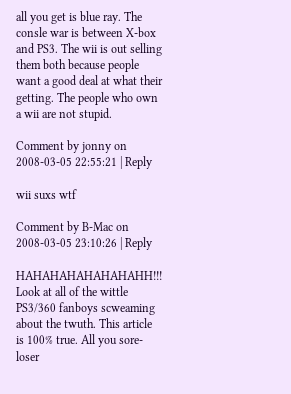all you get is blue ray. The consle war is between X-box and PS3. The wii is out selling them both because people want a good deal at what their getting. The people who own a wii are not stupid.

Comment by jonny on 2008-03-05 22:55:21 | Reply

wii suxs wtf

Comment by B-Mac on 2008-03-05 23:10:26 | Reply

HAHAHAHAHAHAHAHH!!! Look at all of the wittle PS3/360 fanboys scweaming about the twuth. This article is 100% true. All you sore-loser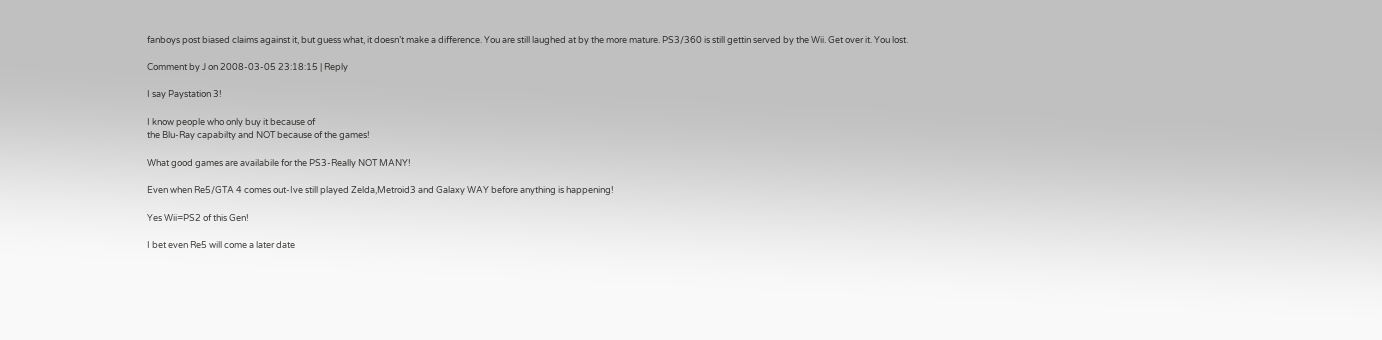fanboys post biased claims against it, but guess what, it doesn’t make a difference. You are still laughed at by the more mature. PS3/360 is still gettin served by the Wii. Get over it. You lost.

Comment by J on 2008-03-05 23:18:15 | Reply

I say Paystation 3!

I know people who only buy it because of
the Blu-Ray capabilty and NOT because of the games!

What good games are availabile for the PS3-Really NOT MANY!

Even when Re5/GTA 4 comes out-Ive still played Zelda,Metroid3 and Galaxy WAY before anything is happening!

Yes Wii=PS2 of this Gen!

I bet even Re5 will come a later date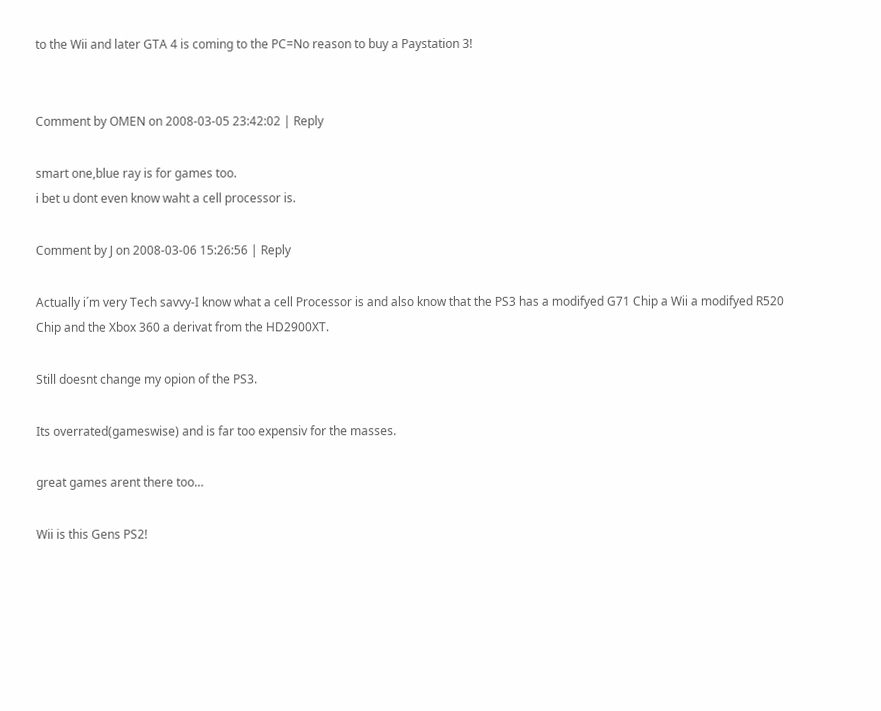to the Wii and later GTA 4 is coming to the PC=No reason to buy a Paystation 3!


Comment by OMEN on 2008-03-05 23:42:02 | Reply

smart one,blue ray is for games too.
i bet u dont even know waht a cell processor is.

Comment by J on 2008-03-06 15:26:56 | Reply

Actually i´m very Tech savvy-I know what a cell Processor is and also know that the PS3 has a modifyed G71 Chip a Wii a modifyed R520 Chip and the Xbox 360 a derivat from the HD2900XT.

Still doesnt change my opion of the PS3.

Its overrated(gameswise) and is far too expensiv for the masses.

great games arent there too…

Wii is this Gens PS2!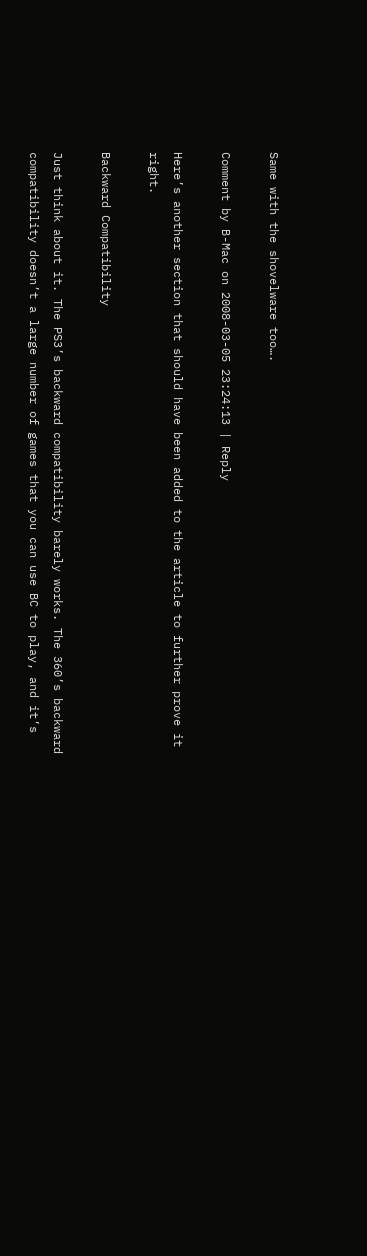Same with the shovelware too….

Comment by B-Mac on 2008-03-05 23:24:13 | Reply

Here’s another section that should have been added to the article to further prove it right.

Backward Compatibility

Just think about it. The PS3’s backward compatibility barely works. The 360’s backward compatibility doesn’t a large number of games that you can use BC to play, and it’s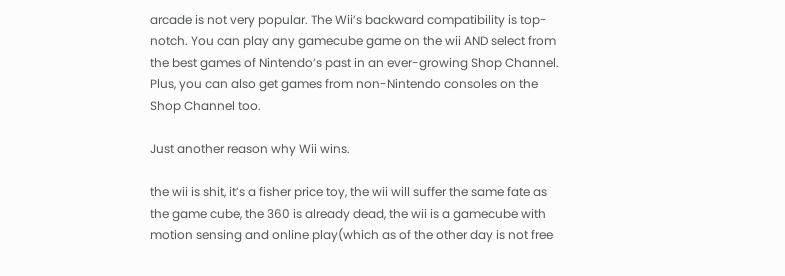arcade is not very popular. The Wii’s backward compatibility is top-notch. You can play any gamecube game on the wii AND select from the best games of Nintendo’s past in an ever-growing Shop Channel. Plus, you can also get games from non-Nintendo consoles on the Shop Channel too.

Just another reason why Wii wins.

the wii is shit, it’s a fisher price toy, the wii will suffer the same fate as the game cube, the 360 is already dead, the wii is a gamecube with motion sensing and online play(which as of the other day is not free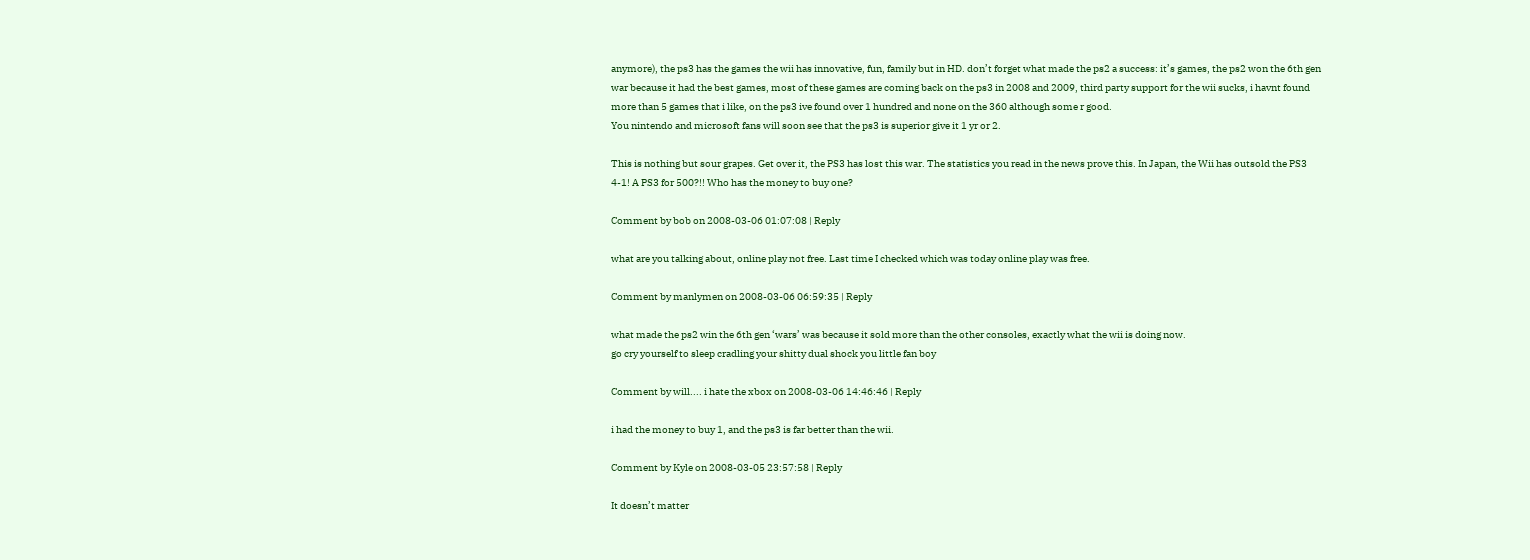anymore), the ps3 has the games the wii has innovative, fun, family but in HD. don’t forget what made the ps2 a success: it’s games, the ps2 won the 6th gen war because it had the best games, most of these games are coming back on the ps3 in 2008 and 2009, third party support for the wii sucks, i havnt found more than 5 games that i like, on the ps3 ive found over 1 hundred and none on the 360 although some r good.
You nintendo and microsoft fans will soon see that the ps3 is superior give it 1 yr or 2.

This is nothing but sour grapes. Get over it, the PS3 has lost this war. The statistics you read in the news prove this. In Japan, the Wii has outsold the PS3 4-1! A PS3 for 500?!! Who has the money to buy one?

Comment by bob on 2008-03-06 01:07:08 | Reply

what are you talking about, online play not free. Last time I checked which was today online play was free.

Comment by manlymen on 2008-03-06 06:59:35 | Reply

what made the ps2 win the 6th gen ‘wars’ was because it sold more than the other consoles, exactly what the wii is doing now.
go cry yourself to sleep cradling your shitty dual shock you little fan boy

Comment by will.... i hate the xbox on 2008-03-06 14:46:46 | Reply

i had the money to buy 1, and the ps3 is far better than the wii.

Comment by Kyle on 2008-03-05 23:57:58 | Reply

It doesn’t matter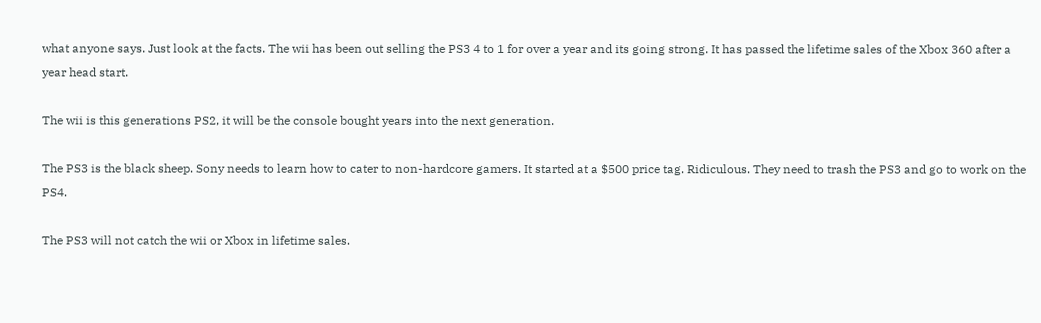what anyone says. Just look at the facts. The wii has been out selling the PS3 4 to 1 for over a year and its going strong. It has passed the lifetime sales of the Xbox 360 after a year head start.

The wii is this generations PS2, it will be the console bought years into the next generation.

The PS3 is the black sheep. Sony needs to learn how to cater to non-hardcore gamers. It started at a $500 price tag. Ridiculous. They need to trash the PS3 and go to work on the PS4.

The PS3 will not catch the wii or Xbox in lifetime sales.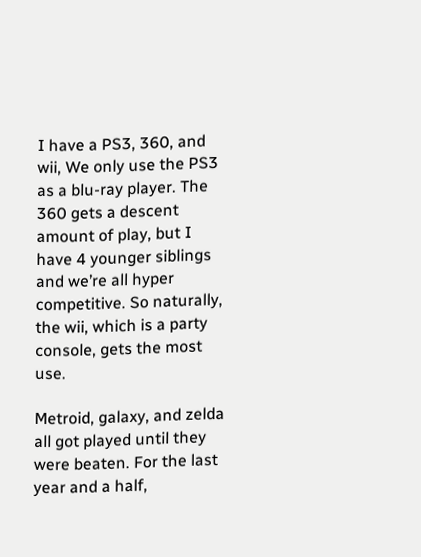I have a PS3, 360, and wii, We only use the PS3 as a blu-ray player. The 360 gets a descent amount of play, but I have 4 younger siblings and we’re all hyper competitive. So naturally, the wii, which is a party console, gets the most use.

Metroid, galaxy, and zelda all got played until they were beaten. For the last year and a half,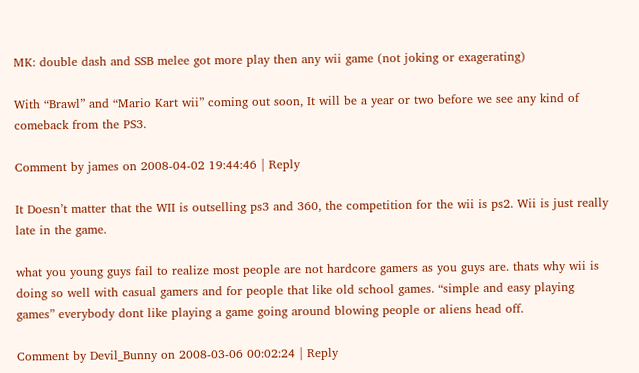MK: double dash and SSB melee got more play then any wii game (not joking or exagerating)

With “Brawl” and “Mario Kart wii” coming out soon, It will be a year or two before we see any kind of comeback from the PS3.

Comment by james on 2008-04-02 19:44:46 | Reply

It Doesn’t matter that the WII is outselling ps3 and 360, the competition for the wii is ps2. Wii is just really late in the game.

what you young guys fail to realize most people are not hardcore gamers as you guys are. thats why wii is doing so well with casual gamers and for people that like old school games. “simple and easy playing games” everybody dont like playing a game going around blowing people or aliens head off.

Comment by Devil_Bunny on 2008-03-06 00:02:24 | Reply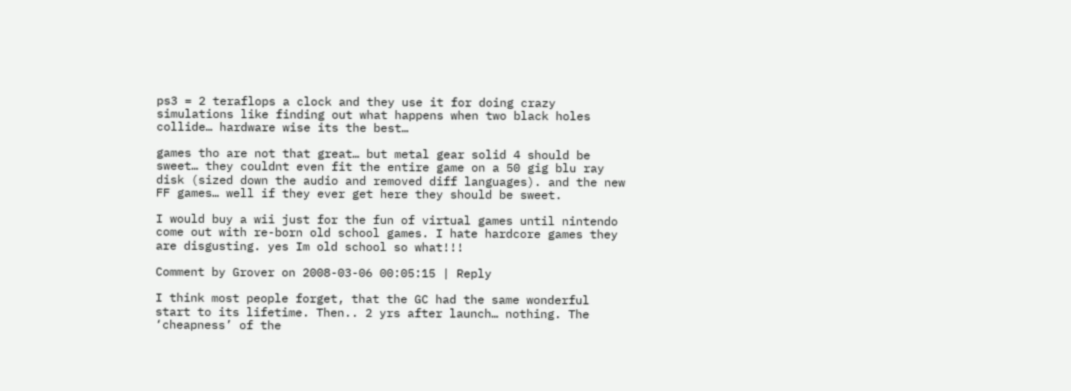ps3 = 2 teraflops a clock and they use it for doing crazy simulations like finding out what happens when two black holes collide… hardware wise its the best…

games tho are not that great… but metal gear solid 4 should be sweet… they couldnt even fit the entire game on a 50 gig blu ray disk (sized down the audio and removed diff languages). and the new FF games… well if they ever get here they should be sweet.

I would buy a wii just for the fun of virtual games until nintendo come out with re-born old school games. I hate hardcore games they are disgusting. yes Im old school so what!!!

Comment by Grover on 2008-03-06 00:05:15 | Reply

I think most people forget, that the GC had the same wonderful start to its lifetime. Then.. 2 yrs after launch… nothing. The ‘cheapness’ of the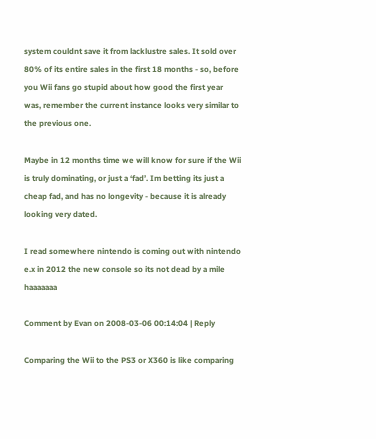system couldnt save it from lacklustre sales. It sold over 80% of its entire sales in the first 18 months - so, before you Wii fans go stupid about how good the first year was, remember the current instance looks very similar to the previous one.

Maybe in 12 months time we will know for sure if the Wii is truly dominating, or just a ‘fad’. Im betting its just a cheap fad, and has no longevity - because it is already looking very dated.

I read somewhere nintendo is coming out with nintendo e.x in 2012 the new console so its not dead by a mile haaaaaaa

Comment by Evan on 2008-03-06 00:14:04 | Reply

Comparing the Wii to the PS3 or X360 is like comparing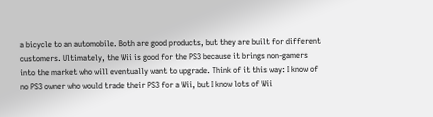a bicycle to an automobile. Both are good products, but they are built for different customers. Ultimately, the Wii is good for the PS3 because it brings non-gamers into the market who will eventually want to upgrade. Think of it this way: I know of no PS3 owner who would trade their PS3 for a Wii, but I know lots of Wii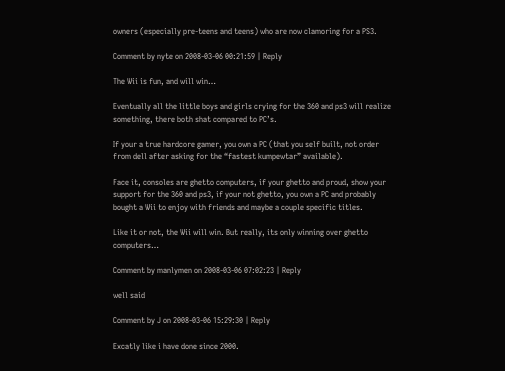owners (especially pre-teens and teens) who are now clamoring for a PS3.

Comment by nyte on 2008-03-06 00:21:59 | Reply

The Wii is fun, and will win…

Eventually all the little boys and girls crying for the 360 and ps3 will realize something, there both shat compared to PC’s.

If your a true hardcore gamer, you own a PC (that you self built, not order from dell after asking for the “fastest kumpewtar” available).

Face it, consoles are ghetto computers, if your ghetto and proud, show your support for the 360 and ps3, if your not ghetto, you own a PC and probably bought a Wii to enjoy with friends and maybe a couple specific titles.

Like it or not, the Wii will win. But really, its only winning over ghetto computers…

Comment by manlymen on 2008-03-06 07:02:23 | Reply

well said

Comment by J on 2008-03-06 15:29:30 | Reply

Excatly like i have done since 2000.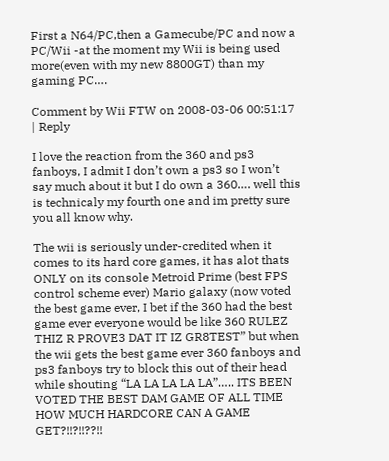First a N64/PC,then a Gamecube/PC and now a PC/Wii -at the moment my Wii is being used more(even with my new 8800GT) than my gaming PC….

Comment by Wii FTW on 2008-03-06 00:51:17 | Reply

I love the reaction from the 360 and ps3 fanboys, I admit I don’t own a ps3 so I won’t say much about it but I do own a 360…. well this is technicaly my fourth one and im pretty sure you all know why.

The wii is seriously under-credited when it comes to its hard core games, it has alot thats ONLY on its console Metroid Prime (best FPS control scheme ever) Mario galaxy (now voted the best game ever, I bet if the 360 had the best game ever everyone would be like 360 RULEZ THIZ R PROVE3 DAT IT IZ GR8TEST” but when the wii gets the best game ever 360 fanboys and ps3 fanboys try to block this out of their head while shouting “LA LA LA LA LA”….. ITS BEEN VOTED THE BEST DAM GAME OF ALL TIME HOW MUCH HARDCORE CAN A GAME GET?!!?!!??!!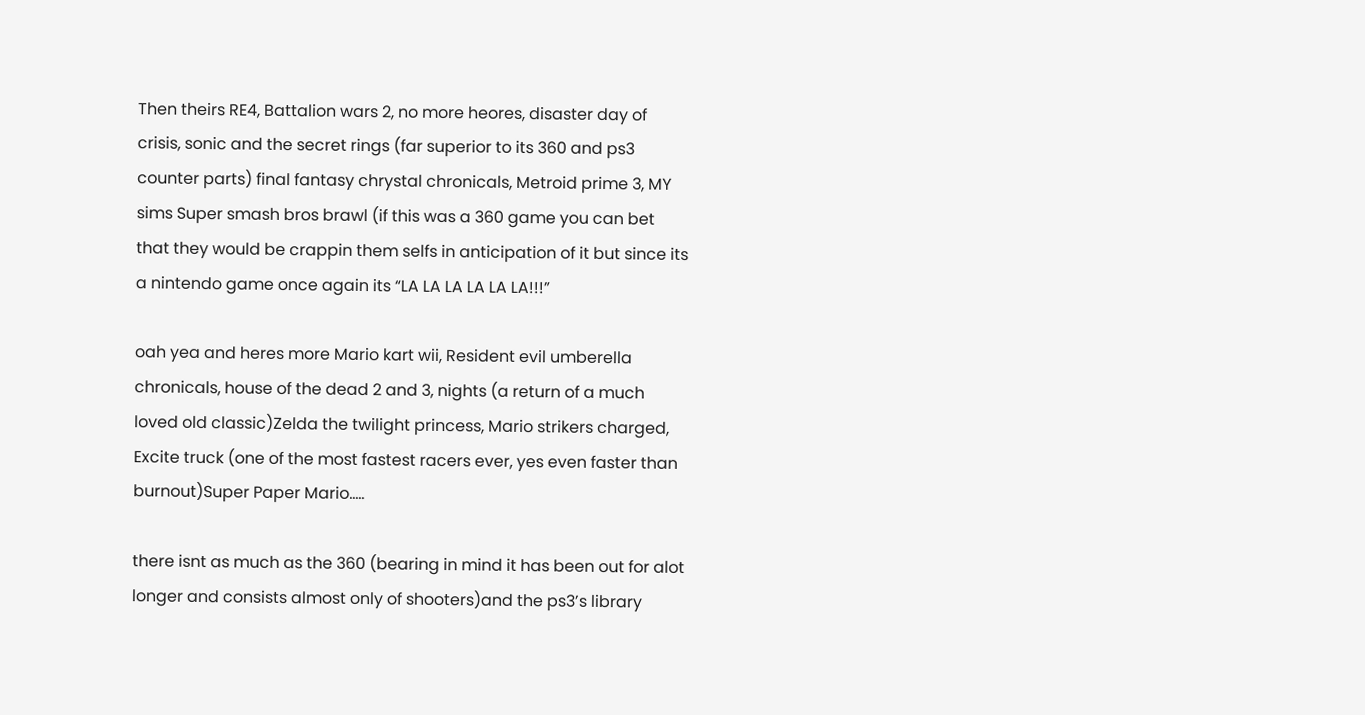Then theirs RE4, Battalion wars 2, no more heores, disaster day of crisis, sonic and the secret rings (far superior to its 360 and ps3 counter parts) final fantasy chrystal chronicals, Metroid prime 3, MY sims Super smash bros brawl (if this was a 360 game you can bet that they would be crappin them selfs in anticipation of it but since its a nintendo game once again its “LA LA LA LA LA LA!!!”

oah yea and heres more Mario kart wii, Resident evil umberella chronicals, house of the dead 2 and 3, nights (a return of a much loved old classic)Zelda the twilight princess, Mario strikers charged, Excite truck (one of the most fastest racers ever, yes even faster than burnout)Super Paper Mario…..

there isnt as much as the 360 (bearing in mind it has been out for alot longer and consists almost only of shooters)and the ps3’s library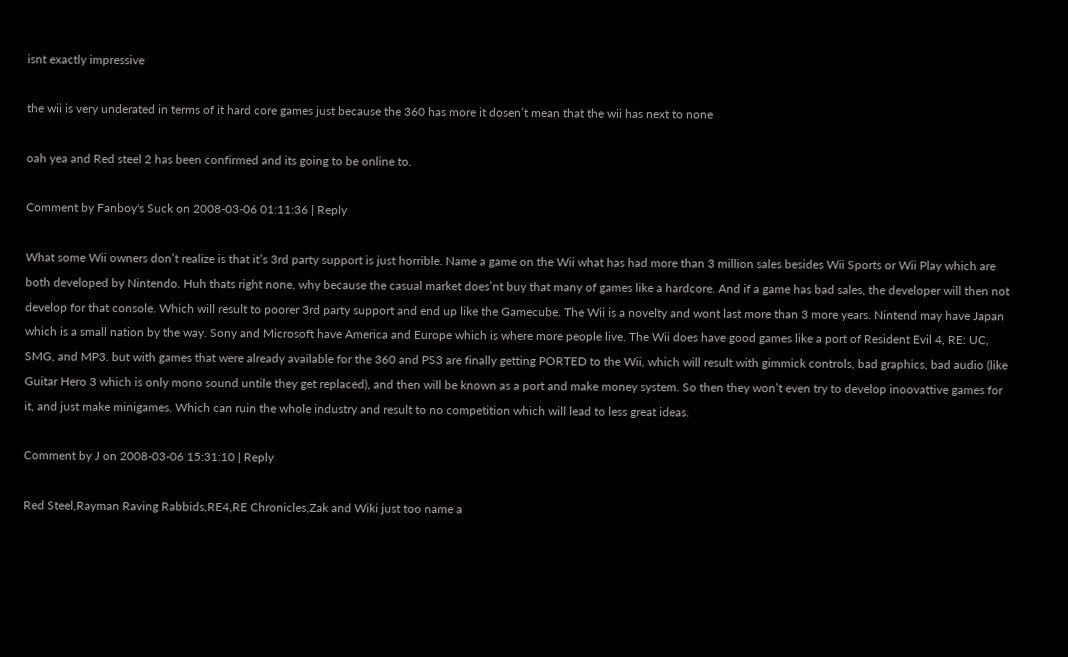isnt exactly impressive

the wii is very underated in terms of it hard core games just because the 360 has more it dosen’t mean that the wii has next to none

oah yea and Red steel 2 has been confirmed and its going to be online to.

Comment by Fanboy's Suck on 2008-03-06 01:11:36 | Reply

What some Wii owners don’t realize is that it’s 3rd party support is just horrible. Name a game on the Wii what has had more than 3 million sales besides Wii Sports or Wii Play which are both developed by Nintendo. Huh thats right none, why because the casual market does’nt buy that many of games like a hardcore. And if a game has bad sales, the developer will then not develop for that console. Which will result to poorer 3rd party support and end up like the Gamecube. The Wii is a novelty and wont last more than 3 more years. Nintend may have Japan which is a small nation by the way. Sony and Microsoft have America and Europe which is where more people live. The Wii does have good games like a port of Resident Evil 4, RE: UC, SMG, and MP3. but with games that were already available for the 360 and PS3 are finally getting PORTED to the Wii, which will result with gimmick controls, bad graphics, bad audio (like Guitar Hero 3 which is only mono sound untile they get replaced), and then will be known as a port and make money system. So then they won’t even try to develop inoovattive games for it, and just make minigames. Which can ruin the whole industry and result to no competition which will lead to less great ideas.

Comment by J on 2008-03-06 15:31:10 | Reply

Red Steel,Rayman Raving Rabbids,RE4,RE Chronicles,Zak and Wiki just too name a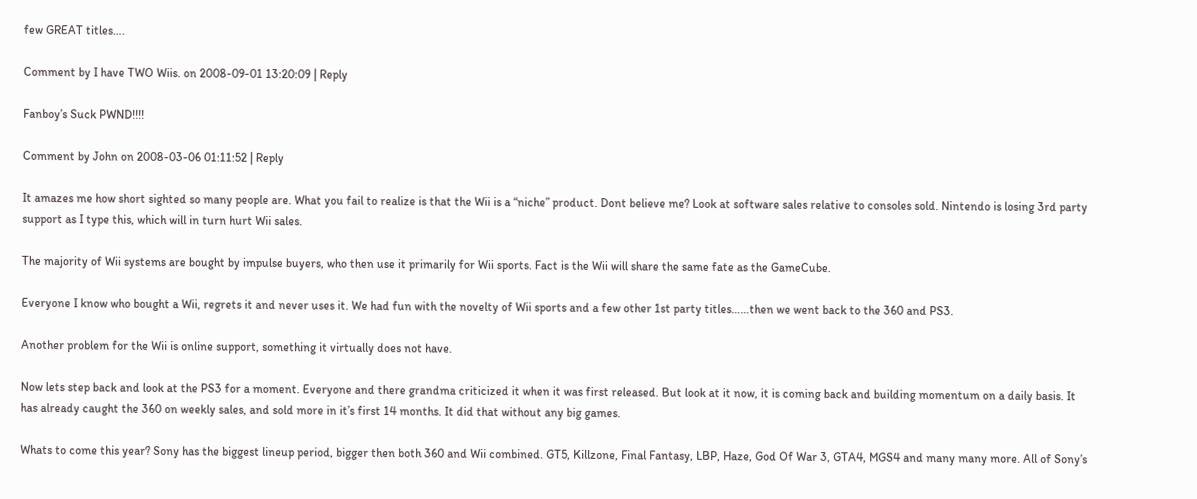few GREAT titles….

Comment by I have TWO Wiis. on 2008-09-01 13:20:09 | Reply

Fanboy’s Suck PWND!!!!

Comment by John on 2008-03-06 01:11:52 | Reply

It amazes me how short sighted so many people are. What you fail to realize is that the Wii is a “niche” product. Dont believe me? Look at software sales relative to consoles sold. Nintendo is losing 3rd party support as I type this, which will in turn hurt Wii sales.

The majority of Wii systems are bought by impulse buyers, who then use it primarily for Wii sports. Fact is the Wii will share the same fate as the GameCube.

Everyone I know who bought a Wii, regrets it and never uses it. We had fun with the novelty of Wii sports and a few other 1st party titles……then we went back to the 360 and PS3.

Another problem for the Wii is online support, something it virtually does not have.

Now lets step back and look at the PS3 for a moment. Everyone and there grandma criticized it when it was first released. But look at it now, it is coming back and building momentum on a daily basis. It has already caught the 360 on weekly sales, and sold more in it’s first 14 months. It did that without any big games.

Whats to come this year? Sony has the biggest lineup period, bigger then both 360 and Wii combined. GT5, Killzone, Final Fantasy, LBP, Haze, God Of War 3, GTA4, MGS4 and many many more. All of Sony’s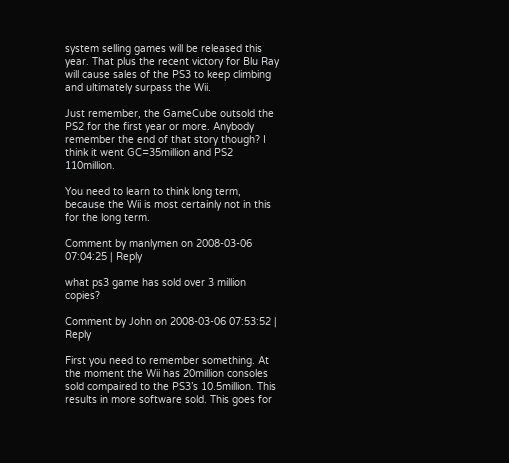system selling games will be released this year. That plus the recent victory for Blu Ray will cause sales of the PS3 to keep climbing and ultimately surpass the Wii.

Just remember, the GameCube outsold the PS2 for the first year or more. Anybody remember the end of that story though? I think it went GC=35million and PS2 110million.

You need to learn to think long term, because the Wii is most certainly not in this for the long term.

Comment by manlymen on 2008-03-06 07:04:25 | Reply

what ps3 game has sold over 3 million copies?

Comment by John on 2008-03-06 07:53:52 | Reply

First you need to remember something. At the moment the Wii has 20million consoles sold compaired to the PS3’s 10.5million. This results in more software sold. This goes for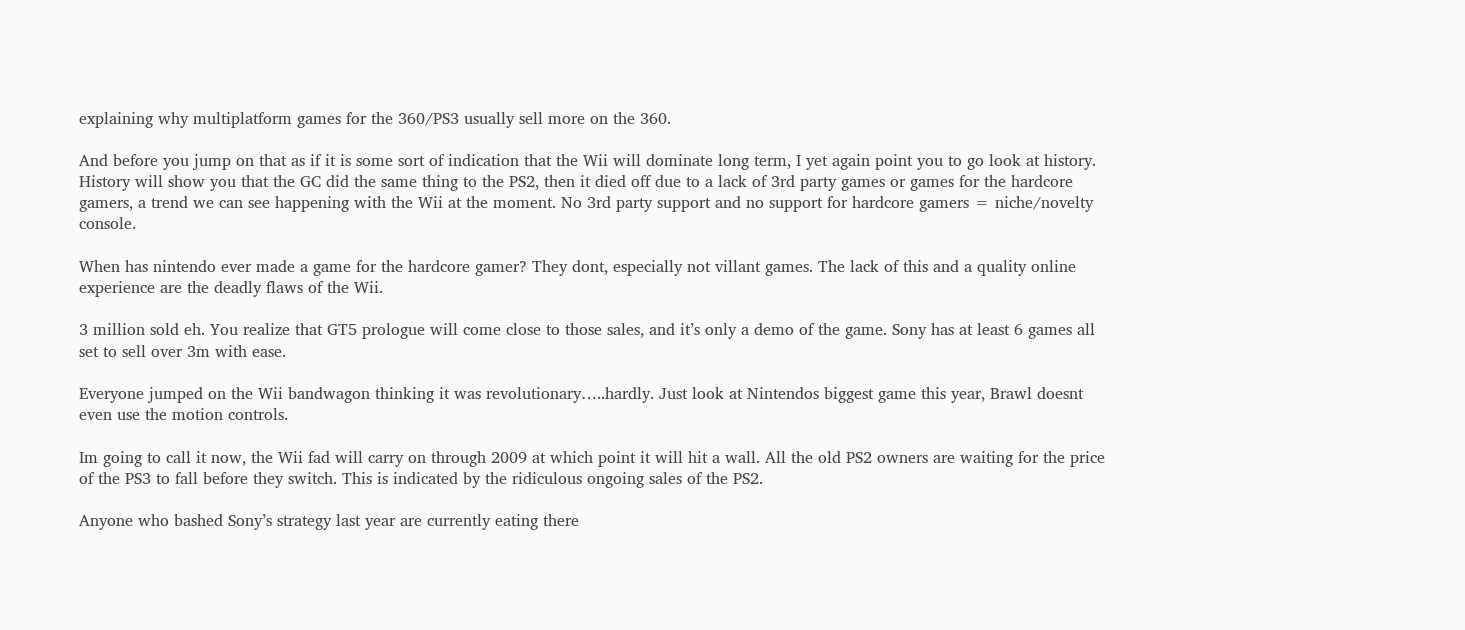explaining why multiplatform games for the 360/PS3 usually sell more on the 360.

And before you jump on that as if it is some sort of indication that the Wii will dominate long term, I yet again point you to go look at history. History will show you that the GC did the same thing to the PS2, then it died off due to a lack of 3rd party games or games for the hardcore gamers, a trend we can see happening with the Wii at the moment. No 3rd party support and no support for hardcore gamers = niche/novelty console.

When has nintendo ever made a game for the hardcore gamer? They dont, especially not villant games. The lack of this and a quality online experience are the deadly flaws of the Wii.

3 million sold eh. You realize that GT5 prologue will come close to those sales, and it’s only a demo of the game. Sony has at least 6 games all set to sell over 3m with ease.

Everyone jumped on the Wii bandwagon thinking it was revolutionary…..hardly. Just look at Nintendos biggest game this year, Brawl doesnt even use the motion controls.

Im going to call it now, the Wii fad will carry on through 2009 at which point it will hit a wall. All the old PS2 owners are waiting for the price of the PS3 to fall before they switch. This is indicated by the ridiculous ongoing sales of the PS2.

Anyone who bashed Sony’s strategy last year are currently eating there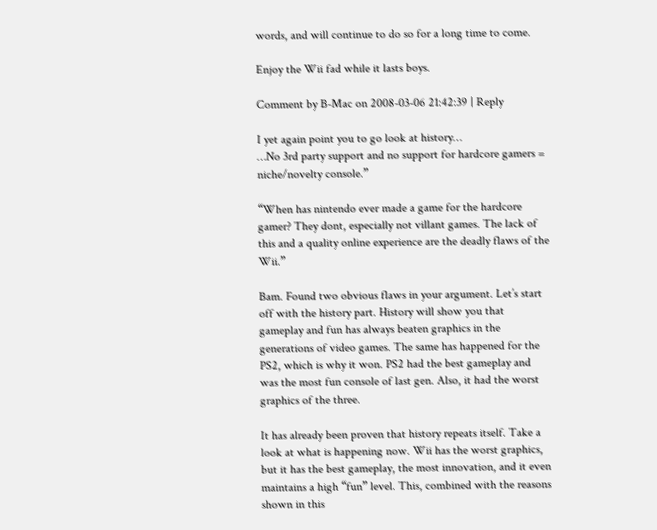words, and will continue to do so for a long time to come.

Enjoy the Wii fad while it lasts boys.

Comment by B-Mac on 2008-03-06 21:42:39 | Reply

I yet again point you to go look at history…
…No 3rd party support and no support for hardcore gamers = niche/novelty console.”

“When has nintendo ever made a game for the hardcore gamer? They dont, especially not villant games. The lack of this and a quality online experience are the deadly flaws of the Wii.”

Bam. Found two obvious flaws in your argument. Let’s start off with the history part. History will show you that gameplay and fun has always beaten graphics in the generations of video games. The same has happened for the PS2, which is why it won. PS2 had the best gameplay and was the most fun console of last gen. Also, it had the worst graphics of the three.

It has already been proven that history repeats itself. Take a look at what is happening now. Wii has the worst graphics, but it has the best gameplay, the most innovation, and it even maintains a high “fun” level. This, combined with the reasons shown in this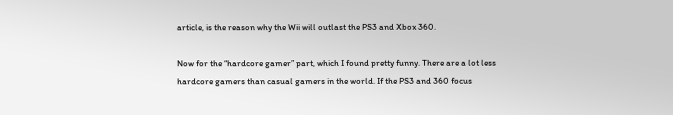article, is the reason why the Wii will outlast the PS3 and Xbox 360.

Now for the “hardcore gamer” part, which I found pretty funny. There are a lot less hardcore gamers than casual gamers in the world. If the PS3 and 360 focus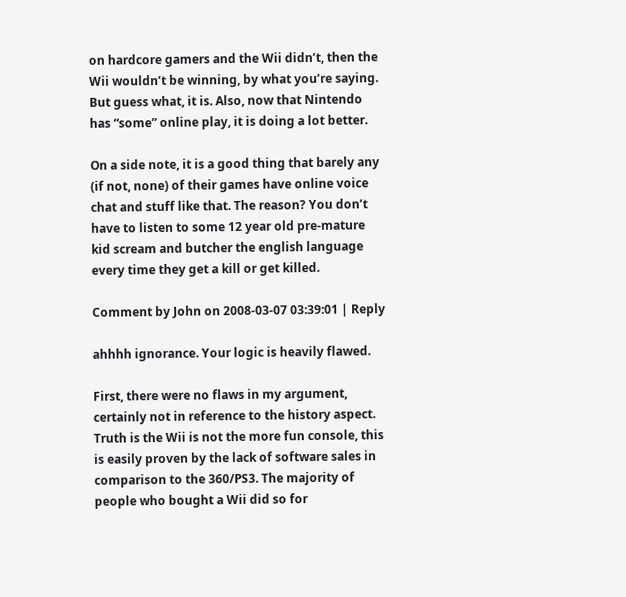on hardcore gamers and the Wii didn’t, then the Wii wouldn’t be winning, by what you’re saying. But guess what, it is. Also, now that Nintendo has “some” online play, it is doing a lot better.

On a side note, it is a good thing that barely any (if not, none) of their games have online voice chat and stuff like that. The reason? You don’t have to listen to some 12 year old pre-mature kid scream and butcher the english language every time they get a kill or get killed.

Comment by John on 2008-03-07 03:39:01 | Reply

ahhhh ignorance. Your logic is heavily flawed.

First, there were no flaws in my argument, certainly not in reference to the history aspect. Truth is the Wii is not the more fun console, this is easily proven by the lack of software sales in comparison to the 360/PS3. The majority of people who bought a Wii did so for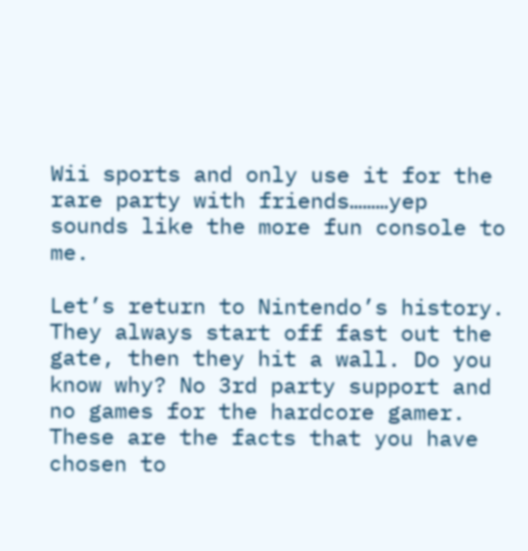Wii sports and only use it for the rare party with friends………yep sounds like the more fun console to me.

Let’s return to Nintendo’s history. They always start off fast out the gate, then they hit a wall. Do you know why? No 3rd party support and no games for the hardcore gamer. These are the facts that you have chosen to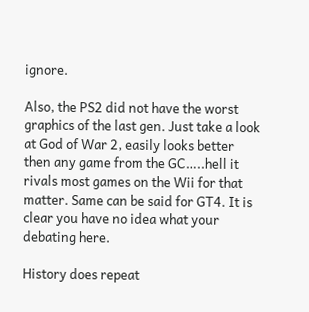ignore.

Also, the PS2 did not have the worst graphics of the last gen. Just take a look at God of War 2, easily looks better then any game from the GC…..hell it rivals most games on the Wii for that matter. Same can be said for GT4. It is clear you have no idea what your debating here.

History does repeat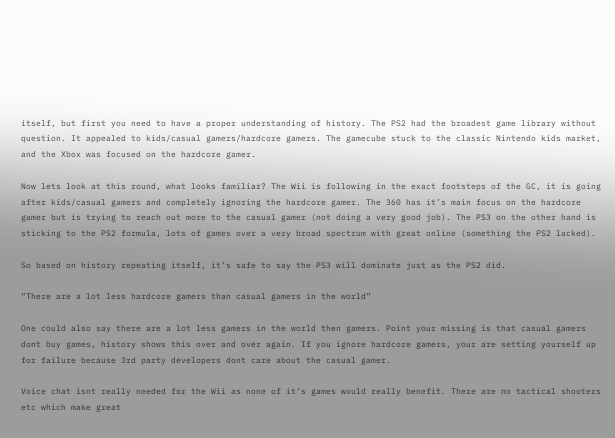itself, but first you need to have a proper understanding of history. The PS2 had the broadest game library without question. It appealed to kids/casual gamers/hardcore gamers. The gamecube stuck to the classic Nintendo kids market, and the Xbox was focused on the hardcore gamer.

Now lets look at this round, what looks familiar? The Wii is following in the exact footsteps of the GC, it is going after kids/casual gamers and completely ignoring the hardcore gamer. The 360 has it’s main focus on the hardcore gamer but is trying to reach out more to the casual gamer (not doing a very good job). The PS3 on the other hand is sticking to the PS2 formula, lots of games over a very broad spectrum with great online (something the PS2 lacked).

So based on history repeating itself, it’s safe to say the PS3 will dominate just as the PS2 did.

“There are a lot less hardcore gamers than casual gamers in the world”

One could also say there are a lot less gamers in the world then gamers. Point your missing is that casual gamers dont buy games, history shows this over and over again. If you ignore hardcore gamers, your are setting yourself up for failure because 3rd party developers dont care about the casual gamer.

Voice chat isnt really needed for the Wii as none of it’s games would really benefit. There are no tactical shooters etc which make great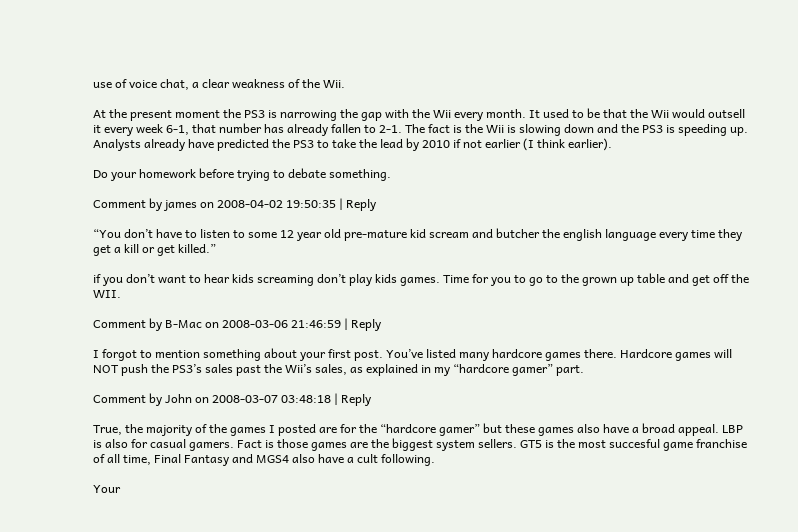use of voice chat, a clear weakness of the Wii.

At the present moment the PS3 is narrowing the gap with the Wii every month. It used to be that the Wii would outsell it every week 6-1, that number has already fallen to 2-1. The fact is the Wii is slowing down and the PS3 is speeding up. Analysts already have predicted the PS3 to take the lead by 2010 if not earlier (I think earlier).

Do your homework before trying to debate something.

Comment by james on 2008-04-02 19:50:35 | Reply

“You don’t have to listen to some 12 year old pre-mature kid scream and butcher the english language every time they get a kill or get killed.”

if you don’t want to hear kids screaming don’t play kids games. Time for you to go to the grown up table and get off the WII.

Comment by B-Mac on 2008-03-06 21:46:59 | Reply

I forgot to mention something about your first post. You’ve listed many hardcore games there. Hardcore games will NOT push the PS3’s sales past the Wii’s sales, as explained in my “hardcore gamer” part.

Comment by John on 2008-03-07 03:48:18 | Reply

True, the majority of the games I posted are for the “hardcore gamer” but these games also have a broad appeal. LBP is also for casual gamers. Fact is those games are the biggest system sellers. GT5 is the most succesful game franchise of all time, Final Fantasy and MGS4 also have a cult following.

Your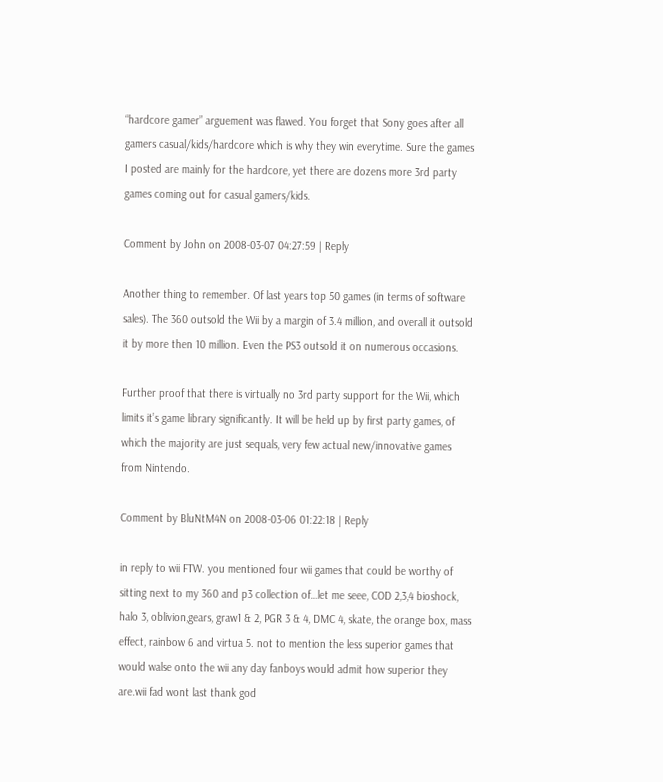“hardcore gamer” arguement was flawed. You forget that Sony goes after all gamers casual/kids/hardcore which is why they win everytime. Sure the games I posted are mainly for the hardcore, yet there are dozens more 3rd party games coming out for casual gamers/kids.

Comment by John on 2008-03-07 04:27:59 | Reply

Another thing to remember. Of last years top 50 games (in terms of software sales). The 360 outsold the Wii by a margin of 3.4 million, and overall it outsold it by more then 10 million. Even the PS3 outsold it on numerous occasions.

Further proof that there is virtually no 3rd party support for the Wii, which limits it’s game library significantly. It will be held up by first party games, of which the majority are just sequals, very few actual new/innovative games from Nintendo.

Comment by BluNtM4N on 2008-03-06 01:22:18 | Reply

in reply to wii FTW. you mentioned four wii games that could be worthy of sitting next to my 360 and p3 collection of…let me seee, COD 2,3,4 bioshock, halo 3, oblivion,gears, graw1 & 2, PGR 3 & 4, DMC 4, skate, the orange box, mass effect, rainbow 6 and virtua 5. not to mention the less superior games that would walse onto the wii any day fanboys would admit how superior they are.wii fad wont last thank god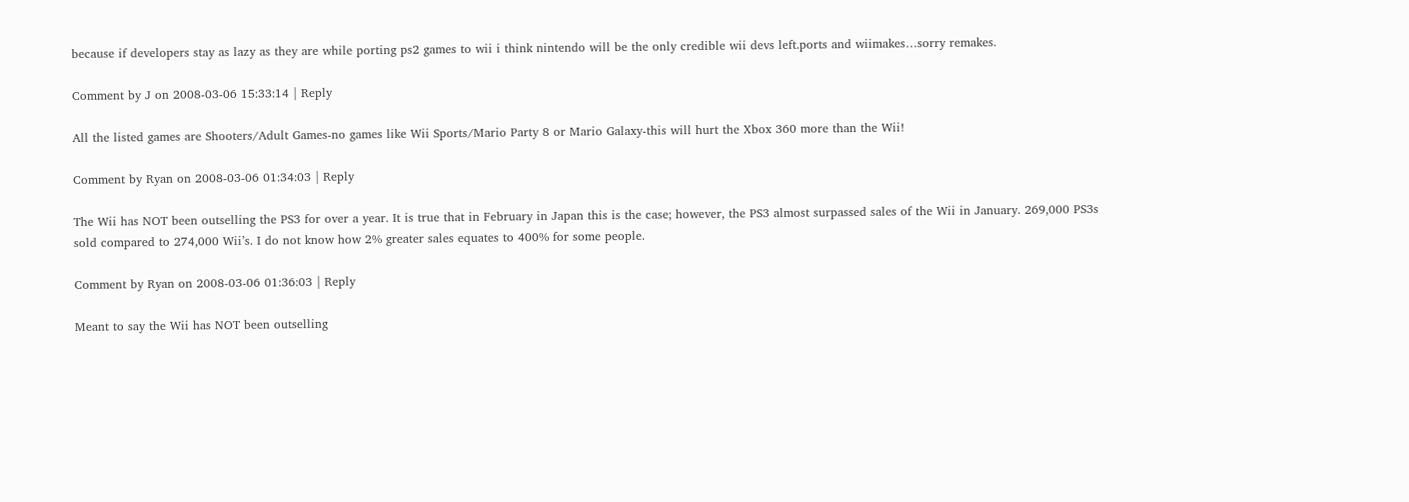because if developers stay as lazy as they are while porting ps2 games to wii i think nintendo will be the only credible wii devs left.ports and wiimakes…sorry remakes.

Comment by J on 2008-03-06 15:33:14 | Reply

All the listed games are Shooters/Adult Games-no games like Wii Sports/Mario Party 8 or Mario Galaxy-this will hurt the Xbox 360 more than the Wii!

Comment by Ryan on 2008-03-06 01:34:03 | Reply

The Wii has NOT been outselling the PS3 for over a year. It is true that in February in Japan this is the case; however, the PS3 almost surpassed sales of the Wii in January. 269,000 PS3s sold compared to 274,000 Wii’s. I do not know how 2% greater sales equates to 400% for some people.

Comment by Ryan on 2008-03-06 01:36:03 | Reply

Meant to say the Wii has NOT been outselling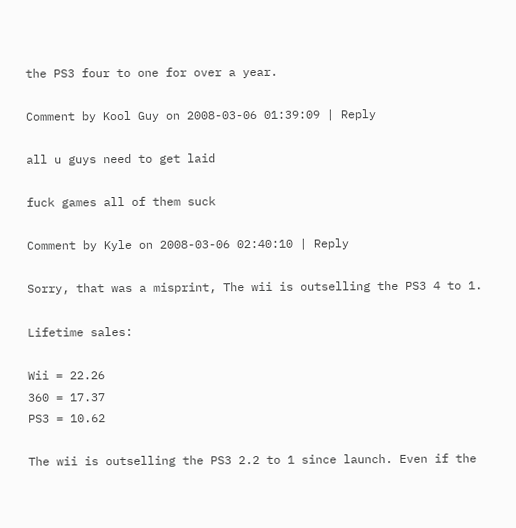the PS3 four to one for over a year.

Comment by Kool Guy on 2008-03-06 01:39:09 | Reply

all u guys need to get laid

fuck games all of them suck

Comment by Kyle on 2008-03-06 02:40:10 | Reply

Sorry, that was a misprint, The wii is outselling the PS3 4 to 1.

Lifetime sales:

Wii = 22.26
360 = 17.37
PS3 = 10.62

The wii is outselling the PS3 2.2 to 1 since launch. Even if the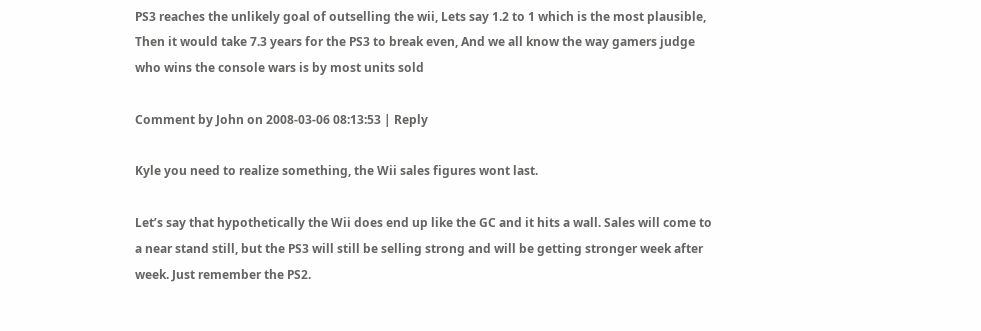PS3 reaches the unlikely goal of outselling the wii, Lets say 1.2 to 1 which is the most plausible, Then it would take 7.3 years for the PS3 to break even, And we all know the way gamers judge who wins the console wars is by most units sold

Comment by John on 2008-03-06 08:13:53 | Reply

Kyle you need to realize something, the Wii sales figures wont last.

Let’s say that hypothetically the Wii does end up like the GC and it hits a wall. Sales will come to a near stand still, but the PS3 will still be selling strong and will be getting stronger week after week. Just remember the PS2.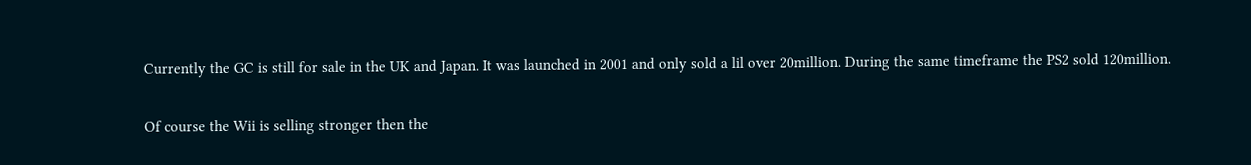Currently the GC is still for sale in the UK and Japan. It was launched in 2001 and only sold a lil over 20million. During the same timeframe the PS2 sold 120million.

Of course the Wii is selling stronger then the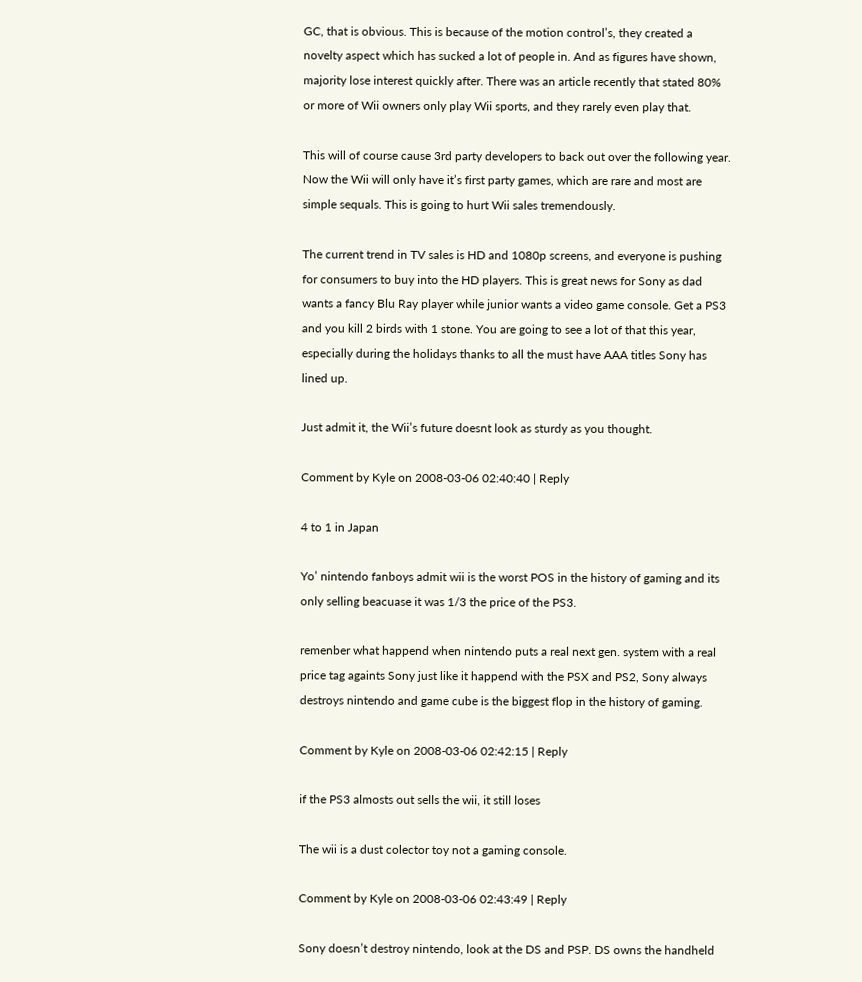GC, that is obvious. This is because of the motion control’s, they created a novelty aspect which has sucked a lot of people in. And as figures have shown, majority lose interest quickly after. There was an article recently that stated 80% or more of Wii owners only play Wii sports, and they rarely even play that.

This will of course cause 3rd party developers to back out over the following year. Now the Wii will only have it’s first party games, which are rare and most are simple sequals. This is going to hurt Wii sales tremendously.

The current trend in TV sales is HD and 1080p screens, and everyone is pushing for consumers to buy into the HD players. This is great news for Sony as dad wants a fancy Blu Ray player while junior wants a video game console. Get a PS3 and you kill 2 birds with 1 stone. You are going to see a lot of that this year, especially during the holidays thanks to all the must have AAA titles Sony has lined up.

Just admit it, the Wii’s future doesnt look as sturdy as you thought.

Comment by Kyle on 2008-03-06 02:40:40 | Reply

4 to 1 in Japan

Yo’ nintendo fanboys admit wii is the worst POS in the history of gaming and its only selling beacuase it was 1/3 the price of the PS3.

remenber what happend when nintendo puts a real next gen. system with a real price tag againts Sony just like it happend with the PSX and PS2, Sony always destroys nintendo and game cube is the biggest flop in the history of gaming.

Comment by Kyle on 2008-03-06 02:42:15 | Reply

if the PS3 almosts out sells the wii, it still loses

The wii is a dust colector toy not a gaming console.

Comment by Kyle on 2008-03-06 02:43:49 | Reply

Sony doesn’t destroy nintendo, look at the DS and PSP. DS owns the handheld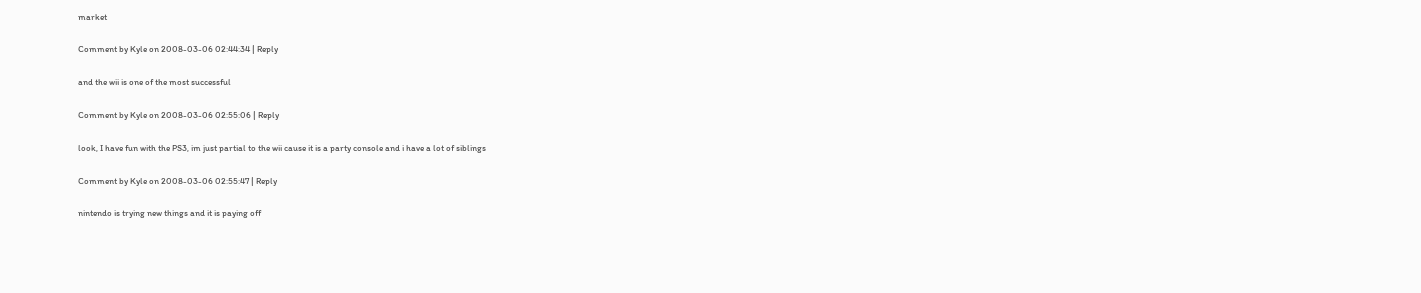market

Comment by Kyle on 2008-03-06 02:44:34 | Reply

and the wii is one of the most successful

Comment by Kyle on 2008-03-06 02:55:06 | Reply

look, I have fun with the PS3, im just partial to the wii cause it is a party console and i have a lot of siblings

Comment by Kyle on 2008-03-06 02:55:47 | Reply

nintendo is trying new things and it is paying off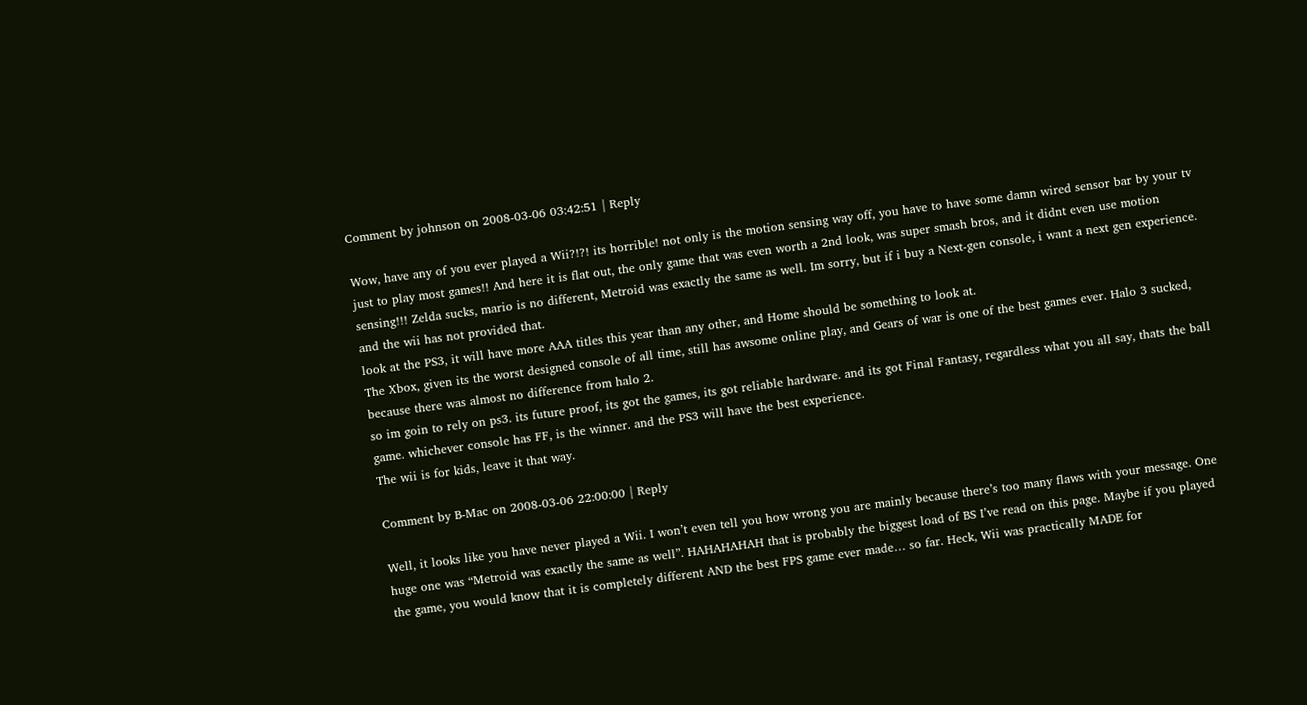Comment by johnson on 2008-03-06 03:42:51 | Reply

Wow, have any of you ever played a Wii?!?! its horrible! not only is the motion sensing way off, you have to have some damn wired sensor bar by your tv just to play most games!! And here it is flat out, the only game that was even worth a 2nd look, was super smash bros, and it didnt even use motion sensing!!! Zelda sucks, mario is no different, Metroid was exactly the same as well. Im sorry, but if i buy a Next-gen console, i want a next gen experience. and the wii has not provided that.
look at the PS3, it will have more AAA titles this year than any other, and Home should be something to look at.
The Xbox, given its the worst designed console of all time, still has awsome online play, and Gears of war is one of the best games ever. Halo 3 sucked, because there was almost no difference from halo 2.
so im goin to rely on ps3. its future proof, its got the games, its got reliable hardware. and its got Final Fantasy, regardless what you all say, thats the ball game. whichever console has FF, is the winner. and the PS3 will have the best experience.
The wii is for kids, leave it that way.

Comment by B-Mac on 2008-03-06 22:00:00 | Reply

Well, it looks like you have never played a Wii. I won’t even tell you how wrong you are mainly because there’s too many flaws with your message. One huge one was “Metroid was exactly the same as well”. HAHAHAHAH that is probably the biggest load of BS I’ve read on this page. Maybe if you played the game, you would know that it is completely different AND the best FPS game ever made… so far. Heck, Wii was practically MADE for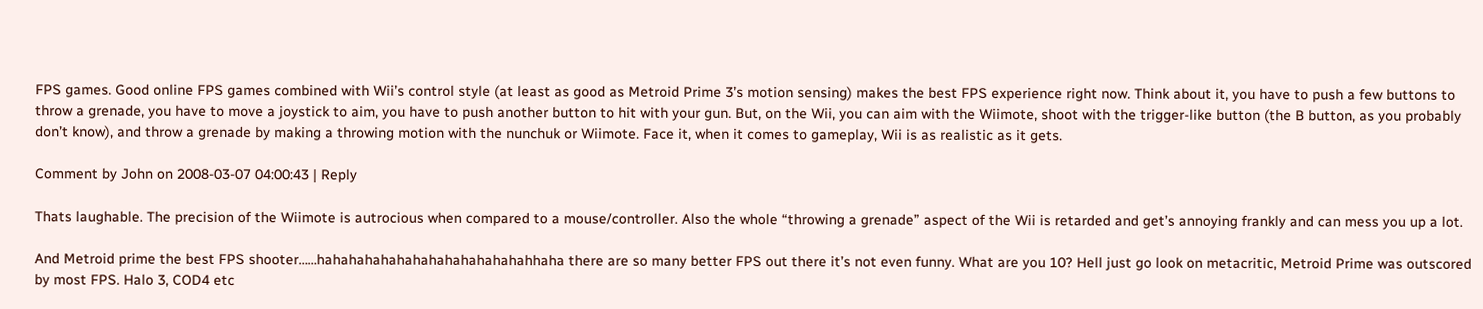FPS games. Good online FPS games combined with Wii’s control style (at least as good as Metroid Prime 3’s motion sensing) makes the best FPS experience right now. Think about it, you have to push a few buttons to throw a grenade, you have to move a joystick to aim, you have to push another button to hit with your gun. But, on the Wii, you can aim with the Wiimote, shoot with the trigger-like button (the B button, as you probably don’t know), and throw a grenade by making a throwing motion with the nunchuk or Wiimote. Face it, when it comes to gameplay, Wii is as realistic as it gets.

Comment by John on 2008-03-07 04:00:43 | Reply

Thats laughable. The precision of the Wiimote is autrocious when compared to a mouse/controller. Also the whole “throwing a grenade” aspect of the Wii is retarded and get’s annoying frankly and can mess you up a lot.

And Metroid prime the best FPS shooter……hahahahahahahahahahahahahahhaha there are so many better FPS out there it’s not even funny. What are you 10? Hell just go look on metacritic, Metroid Prime was outscored by most FPS. Halo 3, COD4 etc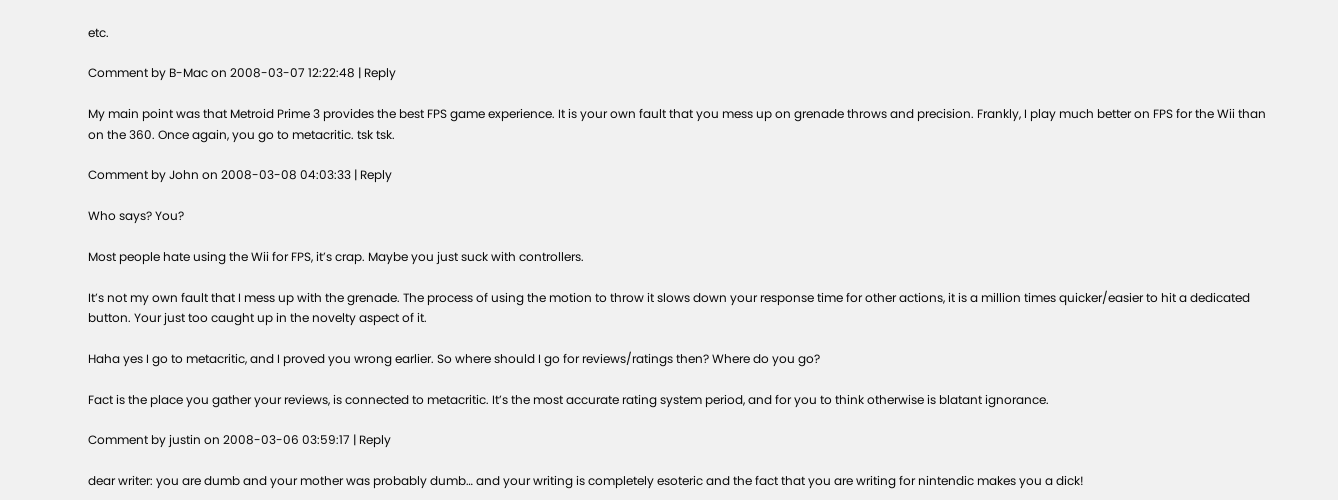etc.

Comment by B-Mac on 2008-03-07 12:22:48 | Reply

My main point was that Metroid Prime 3 provides the best FPS game experience. It is your own fault that you mess up on grenade throws and precision. Frankly, I play much better on FPS for the Wii than on the 360. Once again, you go to metacritic. tsk tsk.

Comment by John on 2008-03-08 04:03:33 | Reply

Who says? You?

Most people hate using the Wii for FPS, it’s crap. Maybe you just suck with controllers.

It’s not my own fault that I mess up with the grenade. The process of using the motion to throw it slows down your response time for other actions, it is a million times quicker/easier to hit a dedicated button. Your just too caught up in the novelty aspect of it.

Haha yes I go to metacritic, and I proved you wrong earlier. So where should I go for reviews/ratings then? Where do you go?

Fact is the place you gather your reviews, is connected to metacritic. It’s the most accurate rating system period, and for you to think otherwise is blatant ignorance.

Comment by justin on 2008-03-06 03:59:17 | Reply

dear writer: you are dumb and your mother was probably dumb… and your writing is completely esoteric and the fact that you are writing for nintendic makes you a dick!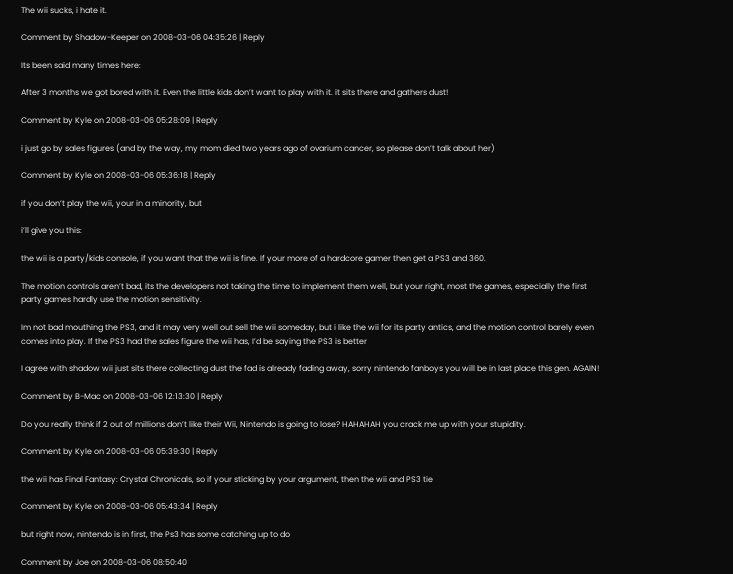The wii sucks, i hate it.

Comment by Shadow-Keeper on 2008-03-06 04:35:26 | Reply

Its been said many times here:

After 3 months we got bored with it. Even the little kids don’t want to play with it. it sits there and gathers dust!

Comment by Kyle on 2008-03-06 05:28:09 | Reply

i just go by sales figures (and by the way, my mom died two years ago of ovarium cancer, so please don’t talk about her)

Comment by Kyle on 2008-03-06 05:36:18 | Reply

if you don’t play the wii, your in a minority, but

i’ll give you this:

the wii is a party/kids console, if you want that the wii is fine. If your more of a hardcore gamer then get a PS3 and 360.

The motion controls aren’t bad, its the developers not taking the time to implement them well, but your right, most the games, especially the first party games hardly use the motion sensitivity.

Im not bad mouthing the PS3, and it may very well out sell the wii someday, but i like the wii for its party antics, and the motion control barely even comes into play. If the PS3 had the sales figure the wii has, I’d be saying the PS3 is better

I agree with shadow wii just sits there collecting dust the fad is already fading away, sorry nintendo fanboys you will be in last place this gen. AGAIN!

Comment by B-Mac on 2008-03-06 12:13:30 | Reply

Do you really think if 2 out of millions don’t like their Wii, Nintendo is going to lose? HAHAHAH you crack me up with your stupidity.

Comment by Kyle on 2008-03-06 05:39:30 | Reply

the wii has Final Fantasy: Crystal Chronicals, so if your sticking by your argument, then the wii and PS3 tie

Comment by Kyle on 2008-03-06 05:43:34 | Reply

but right now, nintendo is in first, the Ps3 has some catching up to do

Comment by Joe on 2008-03-06 08:50:40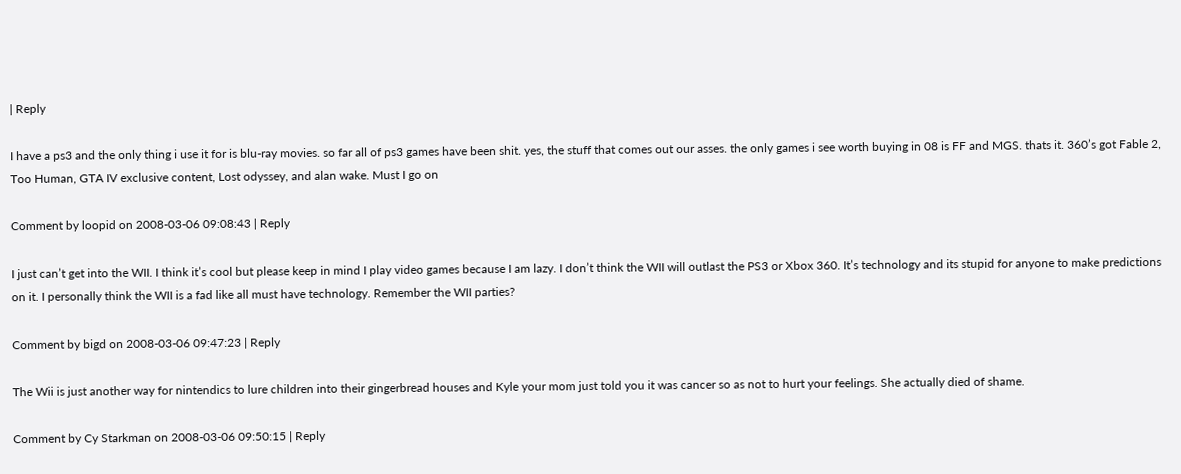| Reply

I have a ps3 and the only thing i use it for is blu-ray movies. so far all of ps3 games have been shit. yes, the stuff that comes out our asses. the only games i see worth buying in 08 is FF and MGS. thats it. 360’s got Fable 2, Too Human, GTA IV exclusive content, Lost odyssey, and alan wake. Must I go on

Comment by loopid on 2008-03-06 09:08:43 | Reply

I just can’t get into the WII. I think it’s cool but please keep in mind I play video games because I am lazy. I don’t think the WII will outlast the PS3 or Xbox 360. It’s technology and its stupid for anyone to make predictions on it. I personally think the WII is a fad like all must have technology. Remember the WII parties?

Comment by bigd on 2008-03-06 09:47:23 | Reply

The Wii is just another way for nintendics to lure children into their gingerbread houses and Kyle your mom just told you it was cancer so as not to hurt your feelings. She actually died of shame.

Comment by Cy Starkman on 2008-03-06 09:50:15 | Reply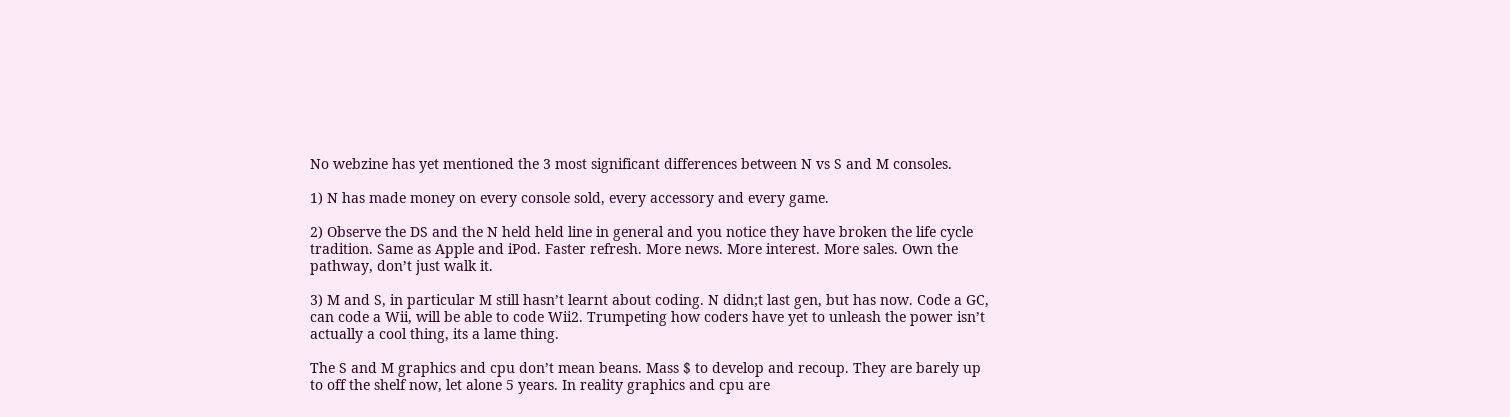No webzine has yet mentioned the 3 most significant differences between N vs S and M consoles.

1) N has made money on every console sold, every accessory and every game.

2) Observe the DS and the N held held line in general and you notice they have broken the life cycle tradition. Same as Apple and iPod. Faster refresh. More news. More interest. More sales. Own the pathway, don’t just walk it.

3) M and S, in particular M still hasn’t learnt about coding. N didn;t last gen, but has now. Code a GC, can code a Wii, will be able to code Wii2. Trumpeting how coders have yet to unleash the power isn’t actually a cool thing, its a lame thing.

The S and M graphics and cpu don’t mean beans. Mass $ to develop and recoup. They are barely up to off the shelf now, let alone 5 years. In reality graphics and cpu are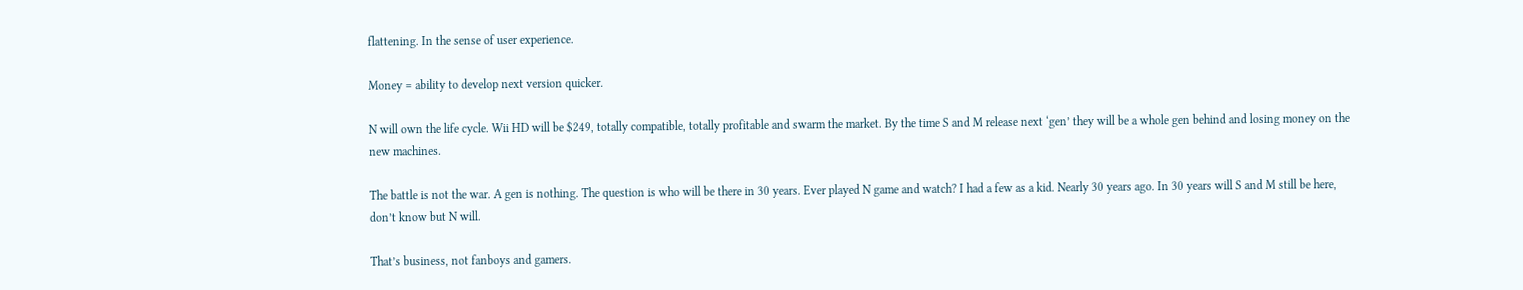flattening. In the sense of user experience.

Money = ability to develop next version quicker.

N will own the life cycle. Wii HD will be $249, totally compatible, totally profitable and swarm the market. By the time S and M release next ‘gen’ they will be a whole gen behind and losing money on the new machines.

The battle is not the war. A gen is nothing. The question is who will be there in 30 years. Ever played N game and watch? I had a few as a kid. Nearly 30 years ago. In 30 years will S and M still be here, don’t know but N will.

That’s business, not fanboys and gamers.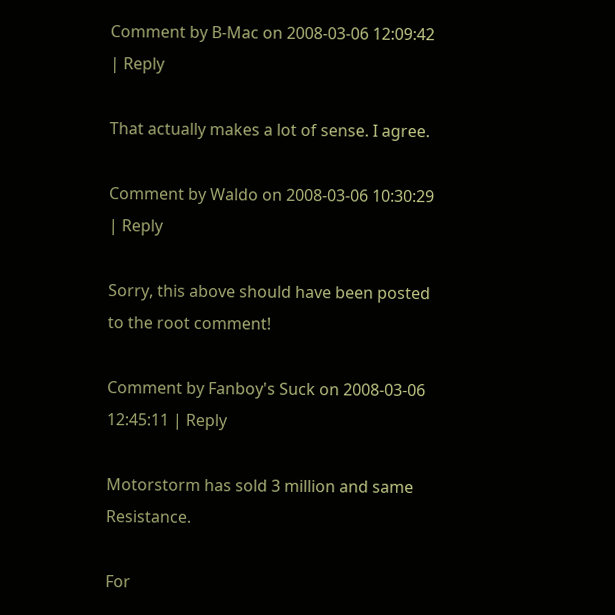Comment by B-Mac on 2008-03-06 12:09:42 | Reply

That actually makes a lot of sense. I agree.

Comment by Waldo on 2008-03-06 10:30:29 | Reply

Sorry, this above should have been posted to the root comment!

Comment by Fanboy's Suck on 2008-03-06 12:45:11 | Reply

Motorstorm has sold 3 million and same Resistance.

For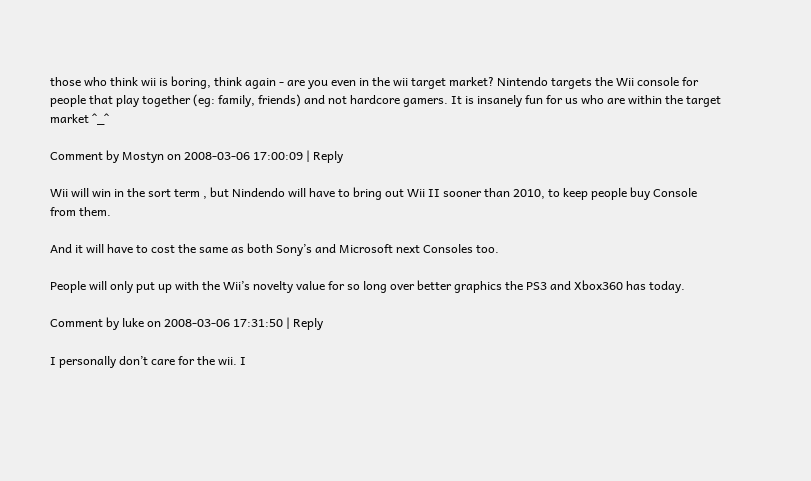those who think wii is boring, think again - are you even in the wii target market? Nintendo targets the Wii console for people that play together (eg: family, friends) and not hardcore gamers. It is insanely fun for us who are within the target market ^_^

Comment by Mostyn on 2008-03-06 17:00:09 | Reply

Wii will win in the sort term , but Nindendo will have to bring out Wii II sooner than 2010, to keep people buy Console from them.

And it will have to cost the same as both Sony’s and Microsoft next Consoles too.

People will only put up with the Wii’s novelty value for so long over better graphics the PS3 and Xbox360 has today.

Comment by luke on 2008-03-06 17:31:50 | Reply

I personally don’t care for the wii. I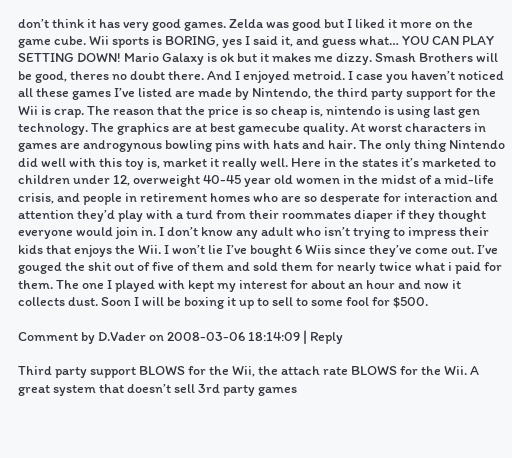don’t think it has very good games. Zelda was good but I liked it more on the game cube. Wii sports is BORING, yes I said it, and guess what… YOU CAN PLAY SETTING DOWN! Mario Galaxy is ok but it makes me dizzy. Smash Brothers will be good, theres no doubt there. And I enjoyed metroid. I case you haven’t noticed all these games I’ve listed are made by Nintendo, the third party support for the Wii is crap. The reason that the price is so cheap is, nintendo is using last gen technology. The graphics are at best gamecube quality. At worst characters in games are androgynous bowling pins with hats and hair. The only thing Nintendo did well with this toy is, market it really well. Here in the states it’s marketed to children under 12, overweight 40-45 year old women in the midst of a mid-life crisis, and people in retirement homes who are so desperate for interaction and attention they’d play with a turd from their roommates diaper if they thought everyone would join in. I don’t know any adult who isn’t trying to impress their kids that enjoys the Wii. I won’t lie I’ve bought 6 Wiis since they’ve come out. I’ve gouged the shit out of five of them and sold them for nearly twice what i paid for them. The one I played with kept my interest for about an hour and now it collects dust. Soon I will be boxing it up to sell to some fool for $500.

Comment by D.Vader on 2008-03-06 18:14:09 | Reply

Third party support BLOWS for the Wii, the attach rate BLOWS for the Wii. A great system that doesn’t sell 3rd party games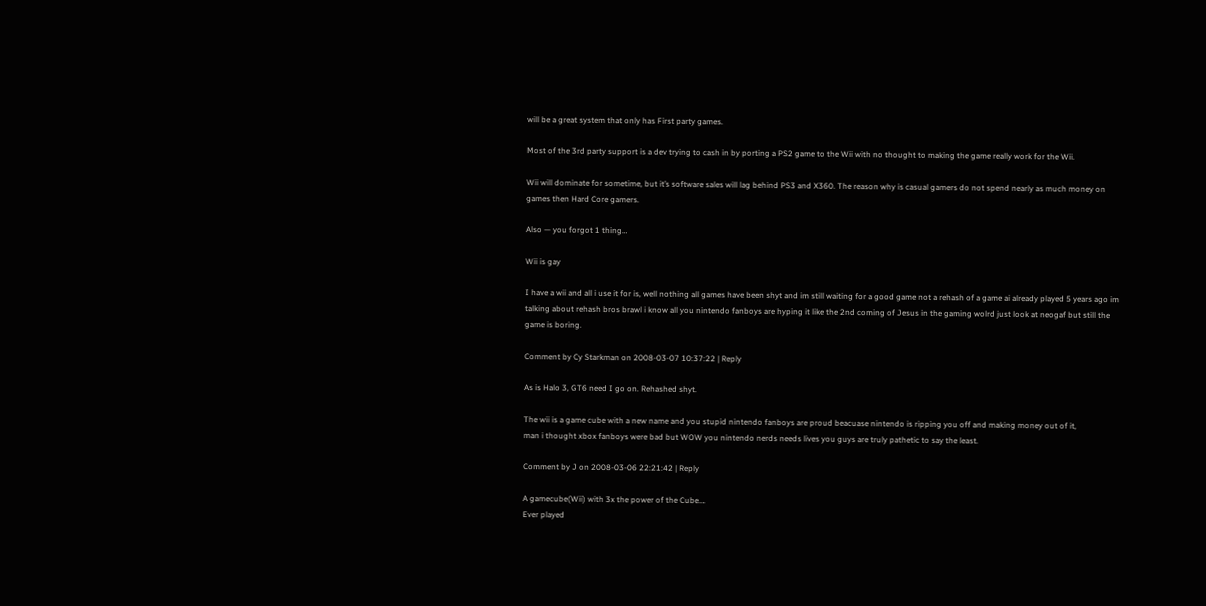will be a great system that only has First party games.

Most of the 3rd party support is a dev trying to cash in by porting a PS2 game to the Wii with no thought to making the game really work for the Wii.

Wii will dominate for sometime, but it’s software sales will lag behind PS3 and X360. The reason why is casual gamers do not spend nearly as much money on games then Hard Core gamers.

Also — you forgot 1 thing…

Wii is gay

I have a wii and all i use it for is, well nothing all games have been shyt and im still waiting for a good game not a rehash of a game ai already played 5 years ago im talking about rehash bros brawl i know all you nintendo fanboys are hyping it like the 2nd coming of Jesus in the gaming wolrd just look at neogaf but still the game is boring.

Comment by Cy Starkman on 2008-03-07 10:37:22 | Reply

As is Halo 3, GT6 need I go on. Rehashed shyt.

The wii is a game cube with a new name and you stupid nintendo fanboys are proud beacuase nintendo is ripping you off and making money out of it,
man i thought xbox fanboys were bad but WOW you nintendo nerds needs lives you guys are truly pathetic to say the least.

Comment by J on 2008-03-06 22:21:42 | Reply

A gamecube(Wii) with 3x the power of the Cube….
Ever played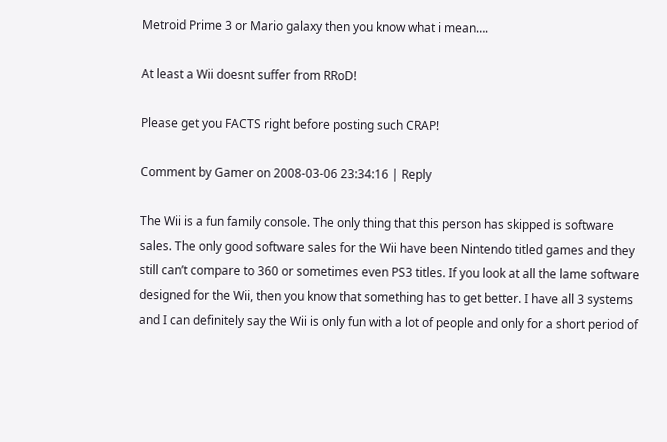Metroid Prime 3 or Mario galaxy then you know what i mean….

At least a Wii doesnt suffer from RRoD!

Please get you FACTS right before posting such CRAP!

Comment by Gamer on 2008-03-06 23:34:16 | Reply

The Wii is a fun family console. The only thing that this person has skipped is software sales. The only good software sales for the Wii have been Nintendo titled games and they still can’t compare to 360 or sometimes even PS3 titles. If you look at all the lame software designed for the Wii, then you know that something has to get better. I have all 3 systems and I can definitely say the Wii is only fun with a lot of people and only for a short period of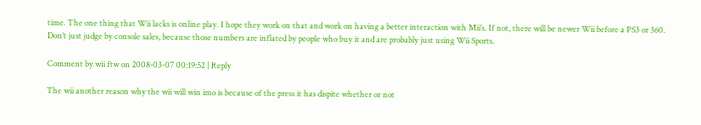time. The one thing that Wii lacks is online play. I hope they work on that and work on having a better interaction with Mii’s. If not, there will be newer Wii before a PS3 or 360. Don’t just judge by console sales, because those numbers are inflated by people who buy it and are probably just using Wii Sports.

Comment by wii ftw on 2008-03-07 00:19:52 | Reply

The wii another reason why the wii will win imo is because of the press it has dispite whether or not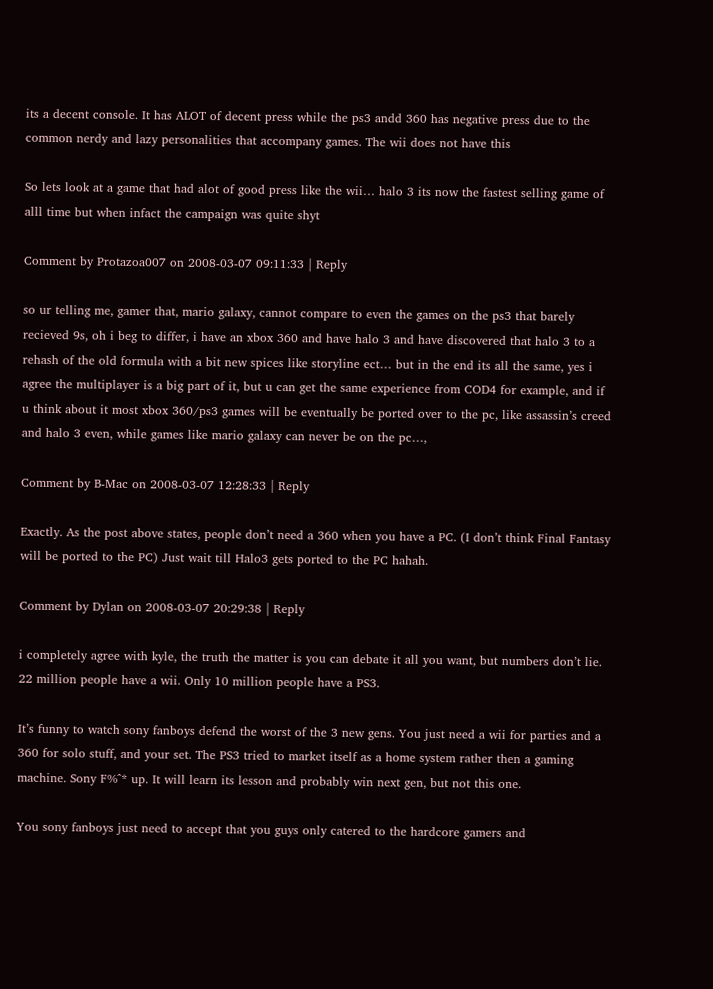its a decent console. It has ALOT of decent press while the ps3 andd 360 has negative press due to the common nerdy and lazy personalities that accompany games. The wii does not have this

So lets look at a game that had alot of good press like the wii… halo 3 its now the fastest selling game of alll time but when infact the campaign was quite shyt

Comment by Protazoa007 on 2008-03-07 09:11:33 | Reply

so ur telling me, gamer that, mario galaxy, cannot compare to even the games on the ps3 that barely recieved 9s, oh i beg to differ, i have an xbox 360 and have halo 3 and have discovered that halo 3 to a rehash of the old formula with a bit new spices like storyline ect… but in the end its all the same, yes i agree the multiplayer is a big part of it, but u can get the same experience from COD4 for example, and if u think about it most xbox 360/ps3 games will be eventually be ported over to the pc, like assassin’s creed and halo 3 even, while games like mario galaxy can never be on the pc…,

Comment by B-Mac on 2008-03-07 12:28:33 | Reply

Exactly. As the post above states, people don’t need a 360 when you have a PC. (I don’t think Final Fantasy will be ported to the PC) Just wait till Halo3 gets ported to the PC hahah.

Comment by Dylan on 2008-03-07 20:29:38 | Reply

i completely agree with kyle, the truth the matter is you can debate it all you want, but numbers don’t lie. 22 million people have a wii. Only 10 million people have a PS3.

It’s funny to watch sony fanboys defend the worst of the 3 new gens. You just need a wii for parties and a 360 for solo stuff, and your set. The PS3 tried to market itself as a home system rather then a gaming machine. Sony F%^* up. It will learn its lesson and probably win next gen, but not this one.

You sony fanboys just need to accept that you guys only catered to the hardcore gamers and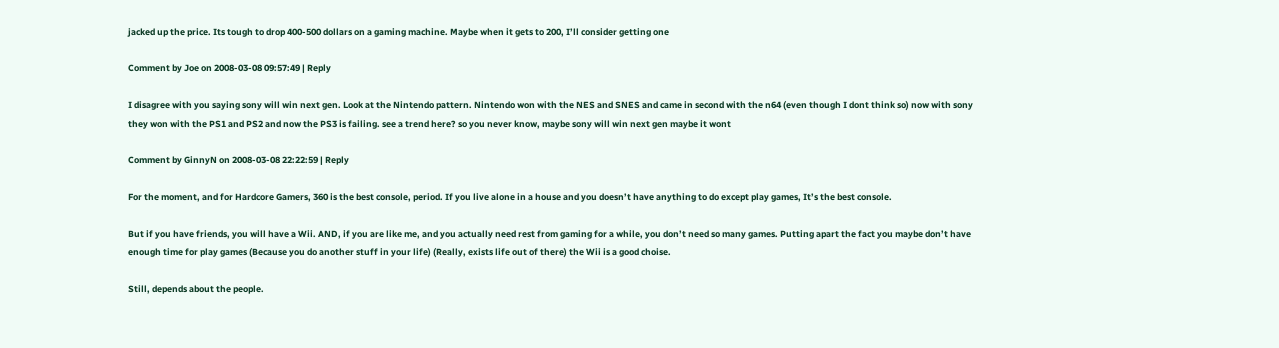jacked up the price. Its tough to drop 400-500 dollars on a gaming machine. Maybe when it gets to 200, I’ll consider getting one

Comment by Joe on 2008-03-08 09:57:49 | Reply

I disagree with you saying sony will win next gen. Look at the Nintendo pattern. Nintendo won with the NES and SNES and came in second with the n64 (even though I dont think so) now with sony they won with the PS1 and PS2 and now the PS3 is failing. see a trend here? so you never know, maybe sony will win next gen maybe it wont

Comment by GinnyN on 2008-03-08 22:22:59 | Reply

For the moment, and for Hardcore Gamers, 360 is the best console, period. If you live alone in a house and you doesn’t have anything to do except play games, It’s the best console.

But if you have friends, you will have a Wii. AND, if you are like me, and you actually need rest from gaming for a while, you don’t need so many games. Putting apart the fact you maybe don’t have enough time for play games (Because you do another stuff in your life) (Really, exists life out of there) the Wii is a good choise.

Still, depends about the people.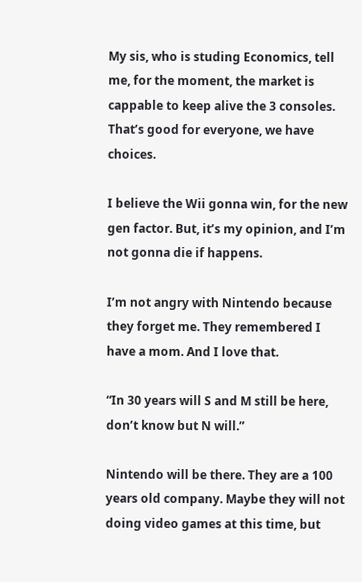My sis, who is studing Economics, tell me, for the moment, the market is cappable to keep alive the 3 consoles. That’s good for everyone, we have choices.

I believe the Wii gonna win, for the new gen factor. But, it’s my opinion, and I’m not gonna die if happens.

I’m not angry with Nintendo because they forget me. They remembered I have a mom. And I love that.

“In 30 years will S and M still be here, don’t know but N will.”

Nintendo will be there. They are a 100 years old company. Maybe they will not doing video games at this time, but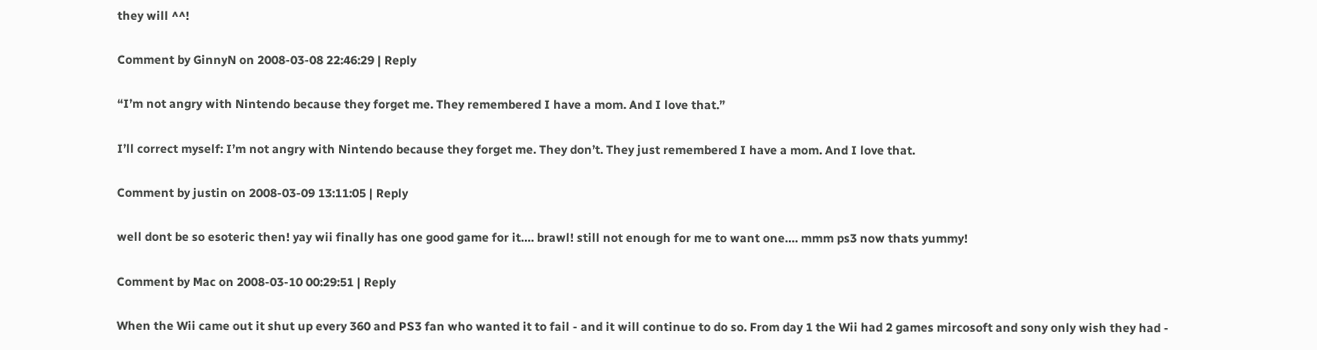they will ^^!

Comment by GinnyN on 2008-03-08 22:46:29 | Reply

“I’m not angry with Nintendo because they forget me. They remembered I have a mom. And I love that.”

I’ll correct myself: I’m not angry with Nintendo because they forget me. They don’t. They just remembered I have a mom. And I love that.

Comment by justin on 2008-03-09 13:11:05 | Reply

well dont be so esoteric then! yay wii finally has one good game for it…. brawl! still not enough for me to want one…. mmm ps3 now thats yummy!

Comment by Mac on 2008-03-10 00:29:51 | Reply

When the Wii came out it shut up every 360 and PS3 fan who wanted it to fail - and it will continue to do so. From day 1 the Wii had 2 games mircosoft and sony only wish they had -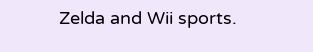Zelda and Wii sports.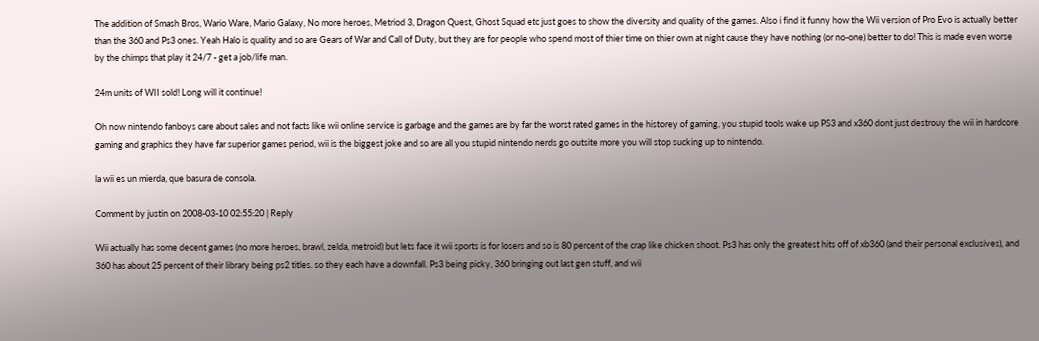The addition of Smash Bros, Wario Ware, Mario Galaxy, No more heroes, Metriod 3, Dragon Quest, Ghost Squad etc just goes to show the diversity and quality of the games. Also i find it funny how the Wii version of Pro Evo is actually better than the 360 and Ps3 ones. Yeah Halo is quality and so are Gears of War and Call of Duty, but they are for people who spend most of thier time on thier own at night cause they have nothing (or no-one) better to do! This is made even worse by the chimps that play it 24/7 - get a job/life man.

24m units of WII sold! Long will it continue!

Oh now nintendo fanboys care about sales and not facts like wii online service is garbage and the games are by far the worst rated games in the historey of gaming, you stupid tools wake up PS3 and x360 dont just destrouy the wii in hardcore gaming and graphics they have far superior games period, wii is the biggest joke and so are all you stupid nintendo nerds go outsite more you will stop sucking up to nintendo.

la wii es un mierda, que basura de consola.

Comment by justin on 2008-03-10 02:55:20 | Reply

Wii actually has some decent games (no more heroes, brawl, zelda, metroid) but lets face it wii sports is for losers and so is 80 percent of the crap like chicken shoot. Ps3 has only the greatest hits off of xb360 (and their personal exclusives), and 360 has about 25 percent of their library being ps2 titles. so they each have a downfall. Ps3 being picky, 360 bringing out last gen stuff, and wii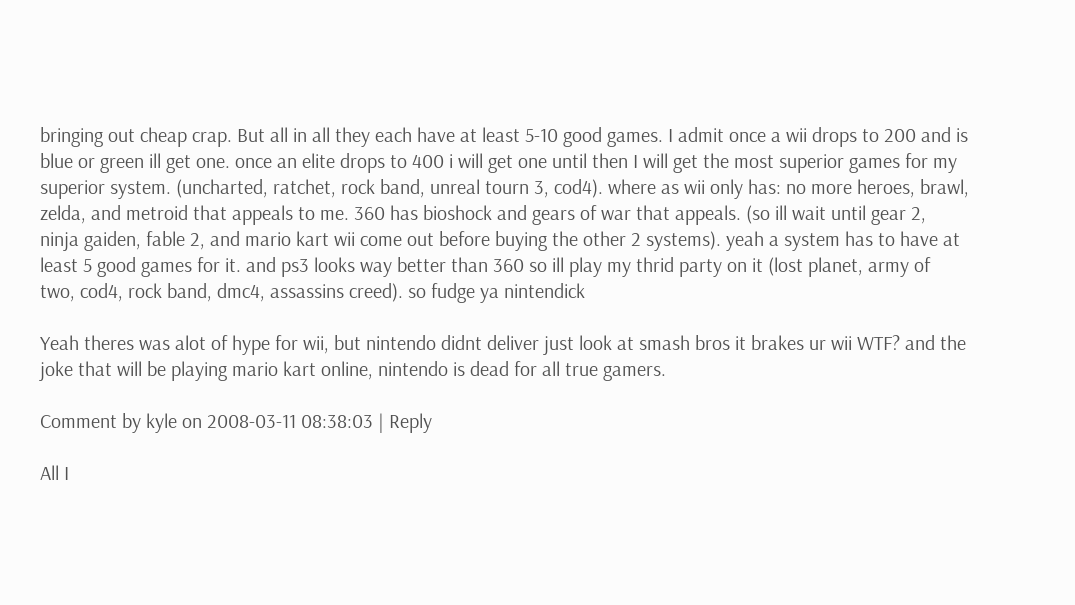bringing out cheap crap. But all in all they each have at least 5-10 good games. I admit once a wii drops to 200 and is blue or green ill get one. once an elite drops to 400 i will get one until then I will get the most superior games for my superior system. (uncharted, ratchet, rock band, unreal tourn 3, cod4). where as wii only has: no more heroes, brawl, zelda, and metroid that appeals to me. 360 has bioshock and gears of war that appeals. (so ill wait until gear 2, ninja gaiden, fable 2, and mario kart wii come out before buying the other 2 systems). yeah a system has to have at least 5 good games for it. and ps3 looks way better than 360 so ill play my thrid party on it (lost planet, army of two, cod4, rock band, dmc4, assassins creed). so fudge ya nintendick

Yeah theres was alot of hype for wii, but nintendo didnt deliver just look at smash bros it brakes ur wii WTF? and the joke that will be playing mario kart online, nintendo is dead for all true gamers.

Comment by kyle on 2008-03-11 08:38:03 | Reply

All I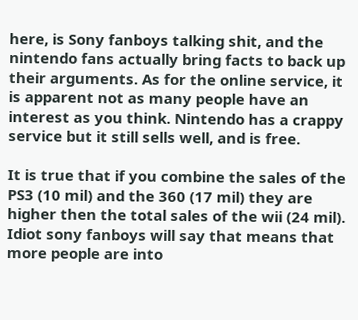here, is Sony fanboys talking shit, and the nintendo fans actually bring facts to back up their arguments. As for the online service, it is apparent not as many people have an interest as you think. Nintendo has a crappy service but it still sells well, and is free.

It is true that if you combine the sales of the PS3 (10 mil) and the 360 (17 mil) they are higher then the total sales of the wii (24 mil). Idiot sony fanboys will say that means that more people are into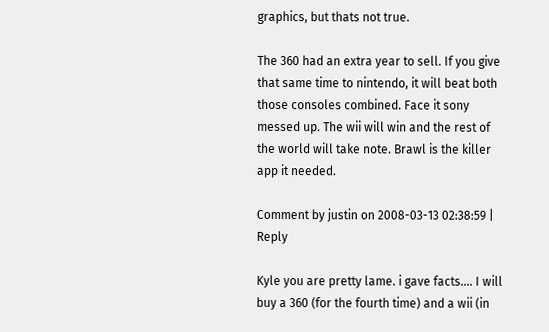graphics, but thats not true.

The 360 had an extra year to sell. If you give that same time to nintendo, it will beat both those consoles combined. Face it sony messed up. The wii will win and the rest of the world will take note. Brawl is the killer app it needed.

Comment by justin on 2008-03-13 02:38:59 | Reply

Kyle you are pretty lame. i gave facts…. I will buy a 360 (for the fourth time) and a wii (in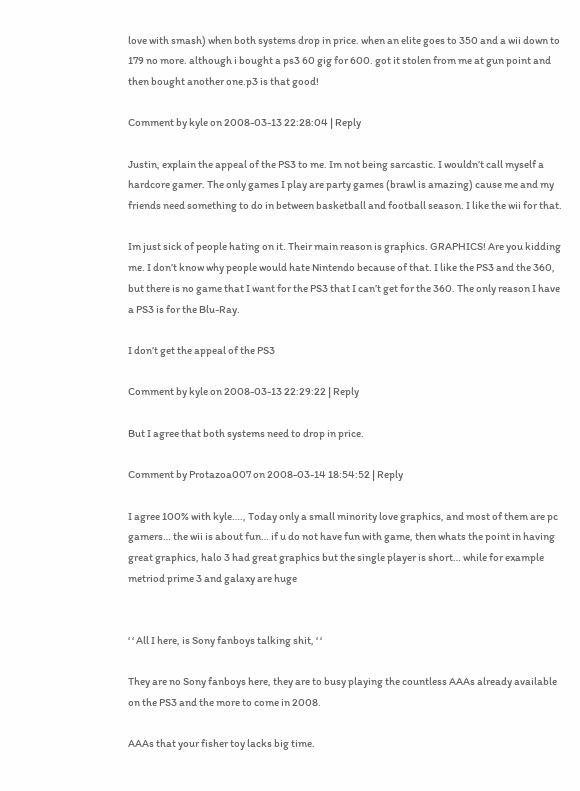love with smash) when both systems drop in price. when an elite goes to 350 and a wii down to 179 no more. although i bought a ps3 60 gig for 600. got it stolen from me at gun point and then bought another one.p3 is that good!

Comment by kyle on 2008-03-13 22:28:04 | Reply

Justin, explain the appeal of the PS3 to me. Im not being sarcastic. I wouldn’t call myself a hardcore gamer. The only games I play are party games (brawl is amazing) cause me and my friends need something to do in between basketball and football season. I like the wii for that.

Im just sick of people hating on it. Their main reason is graphics. GRAPHICS! Are you kidding me. I don’t know why people would hate Nintendo because of that. I like the PS3 and the 360, but there is no game that I want for the PS3 that I can’t get for the 360. The only reason I have a PS3 is for the Blu-Ray.

I don’t get the appeal of the PS3

Comment by kyle on 2008-03-13 22:29:22 | Reply

But I agree that both systems need to drop in price.

Comment by Protazoa007 on 2008-03-14 18:54:52 | Reply

I agree 100% with kyle…., Today only a small minority love graphics, and most of them are pc gamers… the wii is about fun… if u do not have fun with game, then whats the point in having great graphics, halo 3 had great graphics but the single player is short… while for example metriod prime 3 and galaxy are huge


‘ ‘ All I here, is Sony fanboys talking shit, ‘ ‘

They are no Sony fanboys here, they are to busy playing the countless AAAs already available on the PS3 and the more to come in 2008.

AAAs that your fisher toy lacks big time.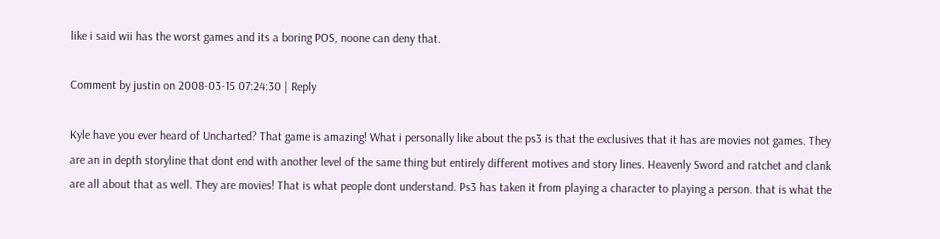like i said wii has the worst games and its a boring POS, noone can deny that.

Comment by justin on 2008-03-15 07:24:30 | Reply

Kyle have you ever heard of Uncharted? That game is amazing! What i personally like about the ps3 is that the exclusives that it has are movies not games. They are an in depth storyline that dont end with another level of the same thing but entirely different motives and story lines. Heavenly Sword and ratchet and clank are all about that as well. They are movies! That is what people dont understand. Ps3 has taken it from playing a character to playing a person. that is what the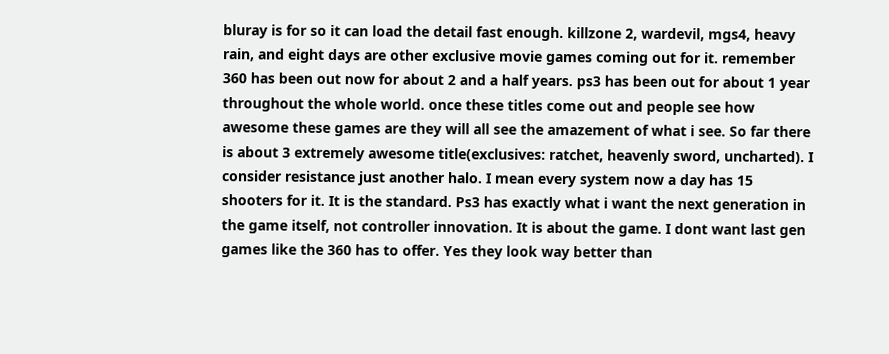bluray is for so it can load the detail fast enough. killzone 2, wardevil, mgs4, heavy rain, and eight days are other exclusive movie games coming out for it. remember 360 has been out now for about 2 and a half years. ps3 has been out for about 1 year throughout the whole world. once these titles come out and people see how awesome these games are they will all see the amazement of what i see. So far there is about 3 extremely awesome title(exclusives: ratchet, heavenly sword, uncharted). I consider resistance just another halo. I mean every system now a day has 15 shooters for it. It is the standard. Ps3 has exactly what i want the next generation in the game itself, not controller innovation. It is about the game. I dont want last gen games like the 360 has to offer. Yes they look way better than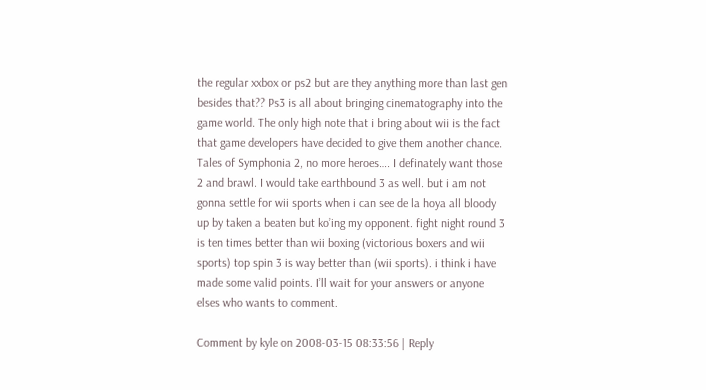the regular xxbox or ps2 but are they anything more than last gen besides that?? Ps3 is all about bringing cinematography into the game world. The only high note that i bring about wii is the fact that game developers have decided to give them another chance. Tales of Symphonia 2, no more heroes…. I definately want those 2 and brawl. I would take earthbound 3 as well. but i am not gonna settle for wii sports when i can see de la hoya all bloody up by taken a beaten but ko’ing my opponent. fight night round 3 is ten times better than wii boxing (victorious boxers and wii sports) top spin 3 is way better than (wii sports). i think i have made some valid points. I’ll wait for your answers or anyone elses who wants to comment.

Comment by kyle on 2008-03-15 08:33:56 | Reply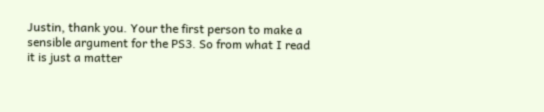Justin, thank you. Your the first person to make a sensible argument for the PS3. So from what I read it is just a matter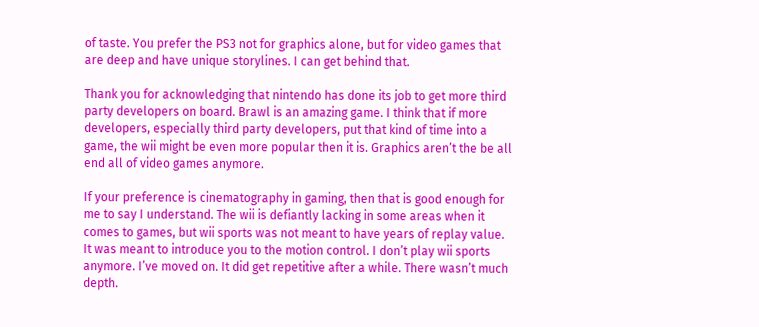of taste. You prefer the PS3 not for graphics alone, but for video games that are deep and have unique storylines. I can get behind that.

Thank you for acknowledging that nintendo has done its job to get more third party developers on board. Brawl is an amazing game. I think that if more developers, especially third party developers, put that kind of time into a game, the wii might be even more popular then it is. Graphics aren’t the be all end all of video games anymore.

If your preference is cinematography in gaming, then that is good enough for me to say I understand. The wii is defiantly lacking in some areas when it comes to games, but wii sports was not meant to have years of replay value. It was meant to introduce you to the motion control. I don’t play wii sports anymore. I’ve moved on. It did get repetitive after a while. There wasn’t much depth.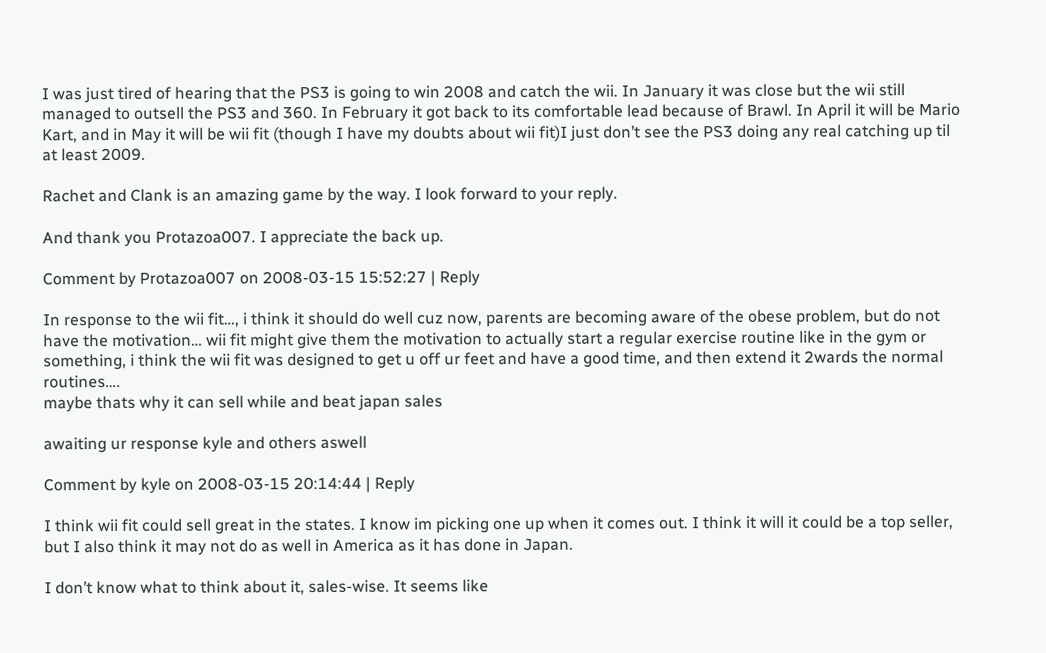I was just tired of hearing that the PS3 is going to win 2008 and catch the wii. In January it was close but the wii still managed to outsell the PS3 and 360. In February it got back to its comfortable lead because of Brawl. In April it will be Mario Kart, and in May it will be wii fit (though I have my doubts about wii fit)I just don’t see the PS3 doing any real catching up til at least 2009.

Rachet and Clank is an amazing game by the way. I look forward to your reply.

And thank you Protazoa007. I appreciate the back up.

Comment by Protazoa007 on 2008-03-15 15:52:27 | Reply

In response to the wii fit…, i think it should do well cuz now, parents are becoming aware of the obese problem, but do not have the motivation… wii fit might give them the motivation to actually start a regular exercise routine like in the gym or something, i think the wii fit was designed to get u off ur feet and have a good time, and then extend it 2wards the normal routines….
maybe thats why it can sell while and beat japan sales

awaiting ur response kyle and others aswell

Comment by kyle on 2008-03-15 20:14:44 | Reply

I think wii fit could sell great in the states. I know im picking one up when it comes out. I think it will it could be a top seller, but I also think it may not do as well in America as it has done in Japan.

I don’t know what to think about it, sales-wise. It seems like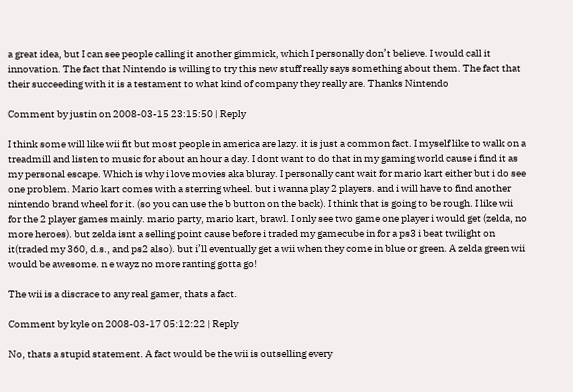a great idea, but I can see people calling it another gimmick, which I personally don’t believe. I would call it innovation. The fact that Nintendo is willing to try this new stuff really says something about them. The fact that their succeeding with it is a testament to what kind of company they really are. Thanks Nintendo

Comment by justin on 2008-03-15 23:15:50 | Reply

I think some will like wii fit but most people in america are lazy. it is just a common fact. I myself like to walk on a treadmill and listen to music for about an hour a day. I dont want to do that in my gaming world cause i find it as my personal escape. Which is why i love movies aka bluray. I personally cant wait for mario kart either but i do see one problem. Mario kart comes with a sterring wheel. but i wanna play 2 players. and i will have to find another nintendo brand wheel for it. (so you can use the b button on the back). I think that is going to be rough. I like wii for the 2 player games mainly. mario party, mario kart, brawl. I only see two game one player i would get (zelda, no more heroes). but zelda isnt a selling point cause before i traded my gamecube in for a ps3 i beat twilight on it(traded my 360, d.s., and ps2 also). but i’ll eventually get a wii when they come in blue or green. A zelda green wii would be awesome. n e wayz no more ranting gotta go!

The wii is a discrace to any real gamer, thats a fact.

Comment by kyle on 2008-03-17 05:12:22 | Reply

No, thats a stupid statement. A fact would be the wii is outselling every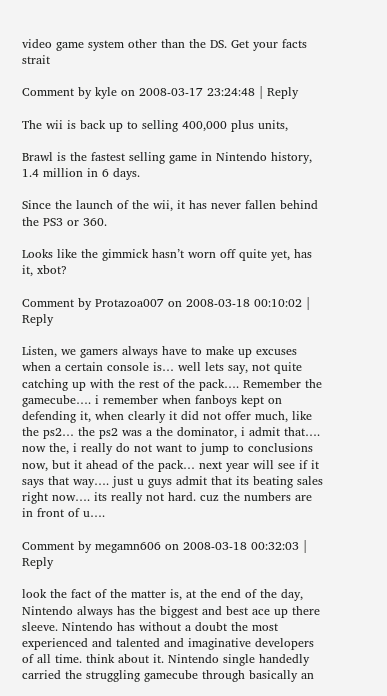video game system other than the DS. Get your facts strait

Comment by kyle on 2008-03-17 23:24:48 | Reply

The wii is back up to selling 400,000 plus units,

Brawl is the fastest selling game in Nintendo history, 1.4 million in 6 days.

Since the launch of the wii, it has never fallen behind the PS3 or 360.

Looks like the gimmick hasn’t worn off quite yet, has it, xbot?

Comment by Protazoa007 on 2008-03-18 00:10:02 | Reply

Listen, we gamers always have to make up excuses when a certain console is… well lets say, not quite catching up with the rest of the pack…. Remember the gamecube…. i remember when fanboys kept on defending it, when clearly it did not offer much, like the ps2… the ps2 was a the dominator, i admit that…. now the, i really do not want to jump to conclusions now, but it ahead of the pack… next year will see if it says that way…. just u guys admit that its beating sales right now…. its really not hard. cuz the numbers are in front of u….

Comment by megamn606 on 2008-03-18 00:32:03 | Reply

look the fact of the matter is, at the end of the day, Nintendo always has the biggest and best ace up there sleeve. Nintendo has without a doubt the most experienced and talented and imaginative developers of all time. think about it. Nintendo single handedly carried the struggling gamecube through basically an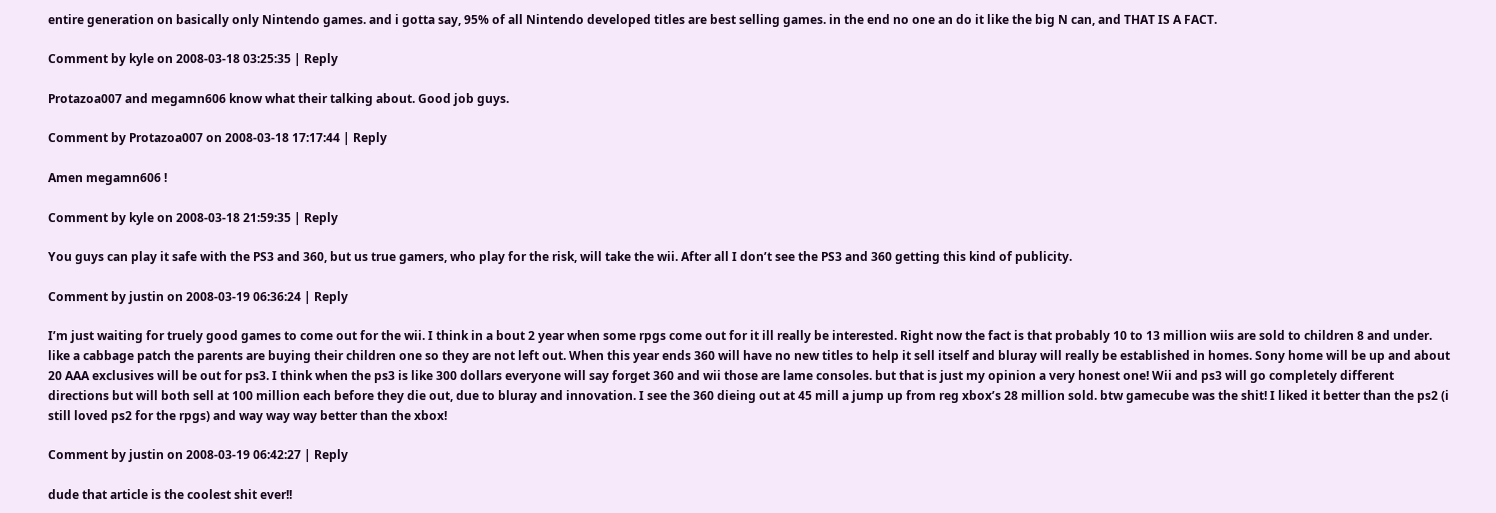entire generation on basically only Nintendo games. and i gotta say, 95% of all Nintendo developed titles are best selling games. in the end no one an do it like the big N can, and THAT IS A FACT.

Comment by kyle on 2008-03-18 03:25:35 | Reply

Protazoa007 and megamn606 know what their talking about. Good job guys.

Comment by Protazoa007 on 2008-03-18 17:17:44 | Reply

Amen megamn606 !

Comment by kyle on 2008-03-18 21:59:35 | Reply

You guys can play it safe with the PS3 and 360, but us true gamers, who play for the risk, will take the wii. After all I don’t see the PS3 and 360 getting this kind of publicity.

Comment by justin on 2008-03-19 06:36:24 | Reply

I’m just waiting for truely good games to come out for the wii. I think in a bout 2 year when some rpgs come out for it ill really be interested. Right now the fact is that probably 10 to 13 million wiis are sold to children 8 and under. like a cabbage patch the parents are buying their children one so they are not left out. When this year ends 360 will have no new titles to help it sell itself and bluray will really be established in homes. Sony home will be up and about 20 AAA exclusives will be out for ps3. I think when the ps3 is like 300 dollars everyone will say forget 360 and wii those are lame consoles. but that is just my opinion a very honest one! Wii and ps3 will go completely different directions but will both sell at 100 million each before they die out, due to bluray and innovation. I see the 360 dieing out at 45 mill a jump up from reg xbox’s 28 million sold. btw gamecube was the shit! I liked it better than the ps2 (i still loved ps2 for the rpgs) and way way way better than the xbox!

Comment by justin on 2008-03-19 06:42:27 | Reply

dude that article is the coolest shit ever!!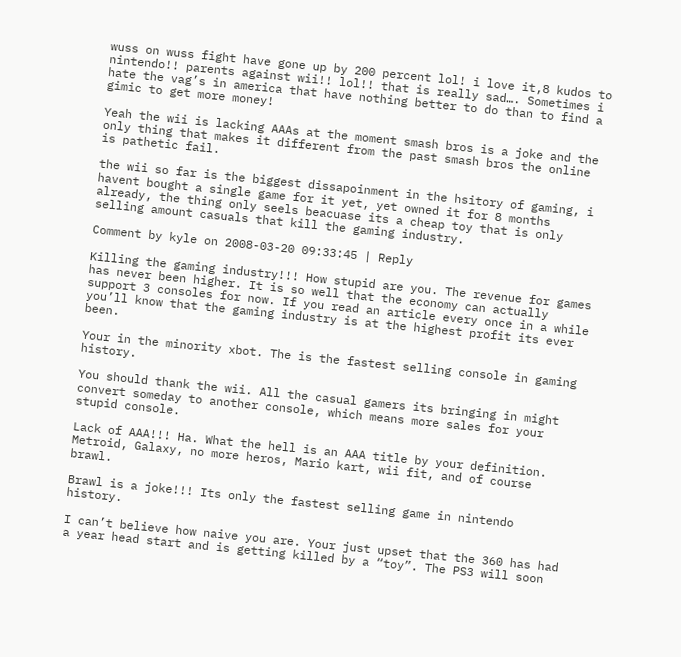wuss on wuss fight have gone up by 200 percent lol! i love it,8 kudos to nintendo!! parents against wii!! lol!! that is really sad…. Sometimes i hate the vag’s in america that have nothing better to do than to find a gimic to get more money!

Yeah the wii is lacking AAAs at the moment smash bros is a joke and the only thing that makes it different from the past smash bros the online is pathetic fail.

the wii so far is the biggest dissapoinment in the hsitory of gaming, i havent bought a single game for it yet, yet owned it for 8 months already, the thing only seels beacuase its a cheap toy that is only selling amount casuals that kill the gaming industry.

Comment by kyle on 2008-03-20 09:33:45 | Reply

Killing the gaming industry!!! How stupid are you. The revenue for games has never been higher. It is so well that the economy can actually support 3 consoles for now. If you read an article every once in a while you’ll know that the gaming industry is at the highest profit its ever been.

Your in the minority xbot. The is the fastest selling console in gaming history.

You should thank the wii. All the casual gamers its bringing in might convert someday to another console, which means more sales for your stupid console.

Lack of AAA!!! Ha. What the hell is an AAA title by your definition. Metroid, Galaxy, no more heros, Mario kart, wii fit, and of course brawl.

Brawl is a joke!!! Its only the fastest selling game in nintendo history.

I can’t believe how naive you are. Your just upset that the 360 has had a year head start and is getting killed by a “toy”. The PS3 will soon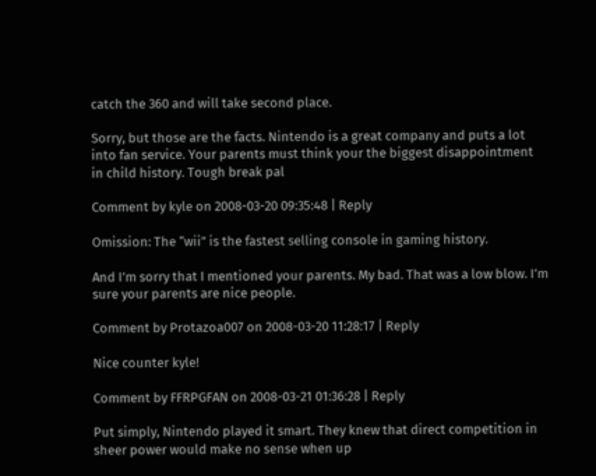catch the 360 and will take second place.

Sorry, but those are the facts. Nintendo is a great company and puts a lot into fan service. Your parents must think your the biggest disappointment in child history. Tough break pal

Comment by kyle on 2008-03-20 09:35:48 | Reply

Omission: The “wii” is the fastest selling console in gaming history.

And I’m sorry that I mentioned your parents. My bad. That was a low blow. I’m sure your parents are nice people.

Comment by Protazoa007 on 2008-03-20 11:28:17 | Reply

Nice counter kyle!

Comment by FFRPGFAN on 2008-03-21 01:36:28 | Reply

Put simply, Nintendo played it smart. They knew that direct competition in sheer power would make no sense when up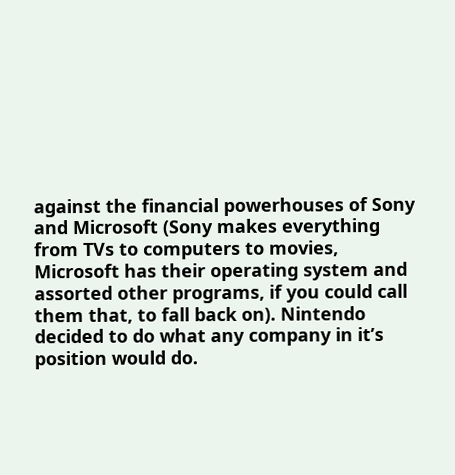against the financial powerhouses of Sony and Microsoft (Sony makes everything from TVs to computers to movies, Microsoft has their operating system and assorted other programs, if you could call them that, to fall back on). Nintendo decided to do what any company in it’s position would do.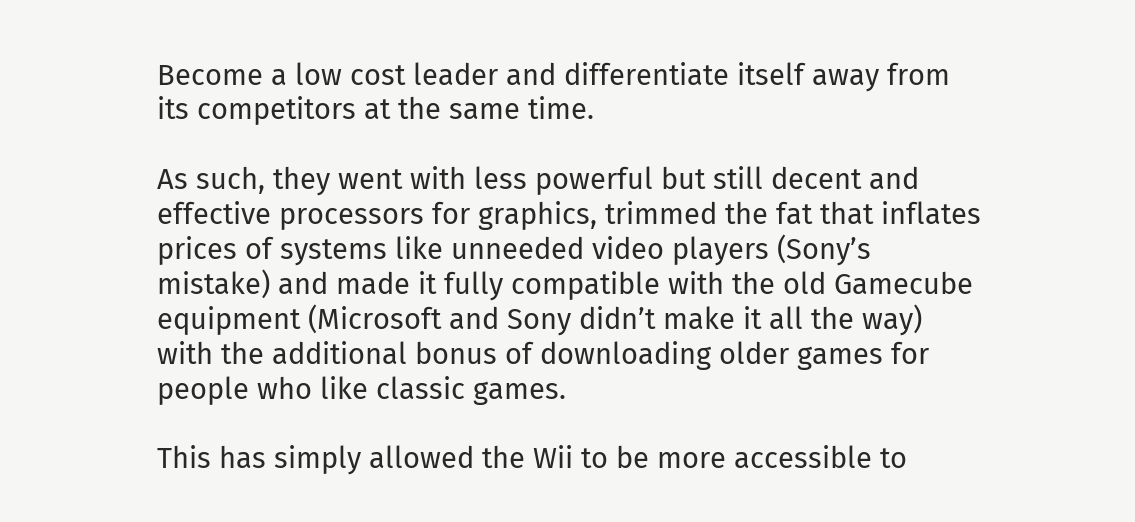Become a low cost leader and differentiate itself away from its competitors at the same time.

As such, they went with less powerful but still decent and effective processors for graphics, trimmed the fat that inflates prices of systems like unneeded video players (Sony’s mistake) and made it fully compatible with the old Gamecube equipment (Microsoft and Sony didn’t make it all the way) with the additional bonus of downloading older games for people who like classic games.

This has simply allowed the Wii to be more accessible to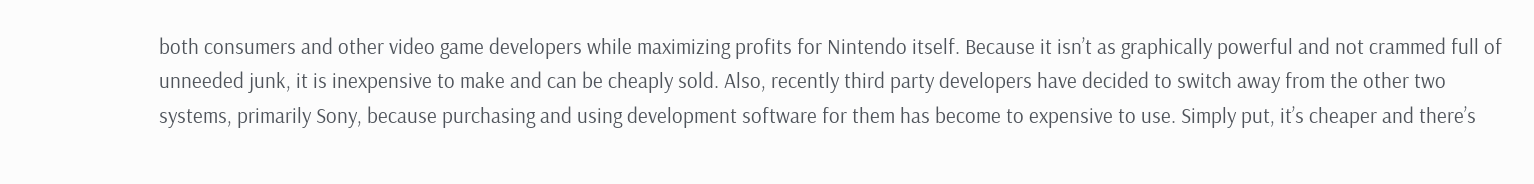both consumers and other video game developers while maximizing profits for Nintendo itself. Because it isn’t as graphically powerful and not crammed full of unneeded junk, it is inexpensive to make and can be cheaply sold. Also, recently third party developers have decided to switch away from the other two systems, primarily Sony, because purchasing and using development software for them has become to expensive to use. Simply put, it’s cheaper and there’s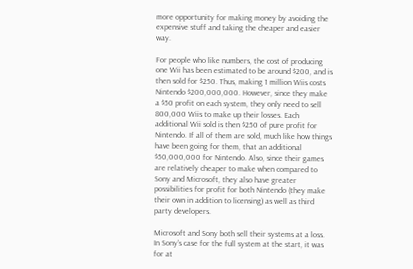more opportunity for making money by avoiding the expensive stuff and taking the cheaper and easier way.

For people who like numbers, the cost of producing one Wii has been estimated to be around $200, and is then sold for $250. Thus, making 1 million Wiis costs Nintendo $200,000,000. However, since they make a $50 profit on each system, they only need to sell 800,000 Wiis to make up their losses. Each additional Wii sold is then $250 of pure profit for Nintendo. If all of them are sold, much like how things have been going for them, that an additional $50,000,000 for Nintendo. Also, since their games are relatively cheaper to make when compared to Sony and Microsoft, they also have greater possibilities for profit for both Nintendo (they make their own in addition to licensing) as well as third party developers.

Microsoft and Sony both sell their systems at a loss. In Sony’s case for the full system at the start, it was for at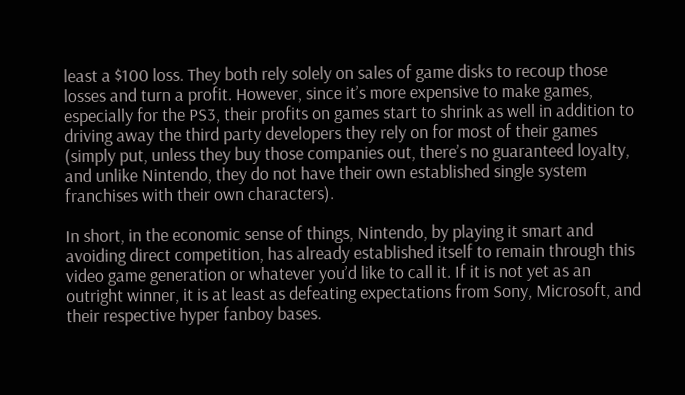least a $100 loss. They both rely solely on sales of game disks to recoup those losses and turn a profit. However, since it’s more expensive to make games, especially for the PS3, their profits on games start to shrink as well in addition to driving away the third party developers they rely on for most of their games (simply put, unless they buy those companies out, there’s no guaranteed loyalty, and unlike Nintendo, they do not have their own established single system franchises with their own characters).

In short, in the economic sense of things, Nintendo, by playing it smart and avoiding direct competition, has already established itself to remain through this video game generation or whatever you’d like to call it. If it is not yet as an outright winner, it is at least as defeating expectations from Sony, Microsoft, and their respective hyper fanboy bases.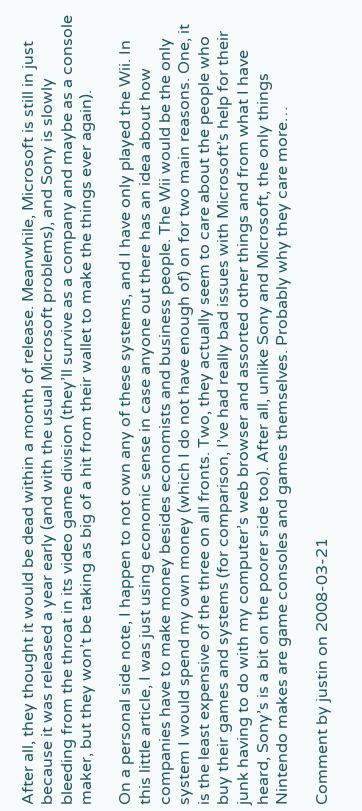After all, they thought it would be dead within a month of release. Meanwhile, Microsoft is still in just because it was released a year early (and with the usual Microsoft problems), and Sony is slowly bleeding from the throat in its video game division (they’ll survive as a company and maybe as a console maker, but they won’t be taking as big of a hit from their wallet to make the things ever again).

On a personal side note, I happen to not own any of these systems, and I have only played the Wii. In this little article, I was just using economic sense in case anyone out there has an idea about how companies have to make money besides economists and business people. The Wii would be the only system I would spend my own money (which I do not have enough of) on for two main reasons. One, it is the least expensive of the three on all fronts. Two, they actually seem to care about the people who buy their games and systems (for comparison, I’ve had really bad issues with Microsoft’s help for their junk having to do with my computer’s web browser and assorted other things and from what I have heard, Sony’s is a bit on the poorer side too). After all, unlike Sony and Microsoft, the only things Nintendo makes are game consoles and games themselves. Probably why they care more…

Comment by justin on 2008-03-21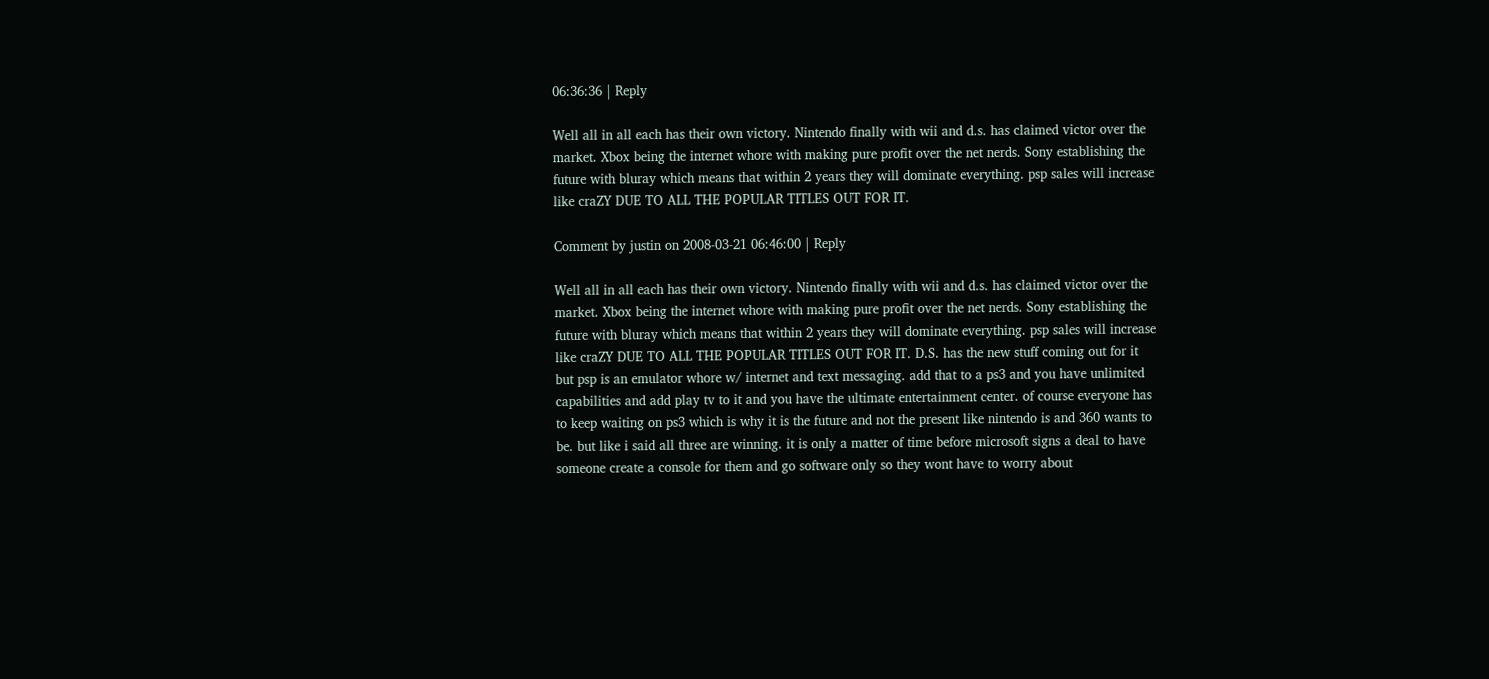06:36:36 | Reply

Well all in all each has their own victory. Nintendo finally with wii and d.s. has claimed victor over the market. Xbox being the internet whore with making pure profit over the net nerds. Sony establishing the future with bluray which means that within 2 years they will dominate everything. psp sales will increase like craZY DUE TO ALL THE POPULAR TITLES OUT FOR IT.

Comment by justin on 2008-03-21 06:46:00 | Reply

Well all in all each has their own victory. Nintendo finally with wii and d.s. has claimed victor over the market. Xbox being the internet whore with making pure profit over the net nerds. Sony establishing the future with bluray which means that within 2 years they will dominate everything. psp sales will increase like craZY DUE TO ALL THE POPULAR TITLES OUT FOR IT. D.S. has the new stuff coming out for it but psp is an emulator whore w/ internet and text messaging. add that to a ps3 and you have unlimited capabilities and add play tv to it and you have the ultimate entertainment center. of course everyone has to keep waiting on ps3 which is why it is the future and not the present like nintendo is and 360 wants to be. but like i said all three are winning. it is only a matter of time before microsoft signs a deal to have someone create a console for them and go software only so they wont have to worry about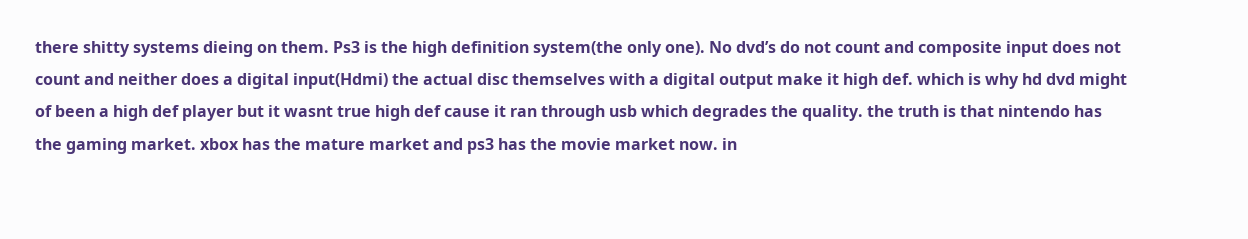there shitty systems dieing on them. Ps3 is the high definition system(the only one). No dvd’s do not count and composite input does not count and neither does a digital input(Hdmi) the actual disc themselves with a digital output make it high def. which is why hd dvd might of been a high def player but it wasnt true high def cause it ran through usb which degrades the quality. the truth is that nintendo has the gaming market. xbox has the mature market and ps3 has the movie market now. in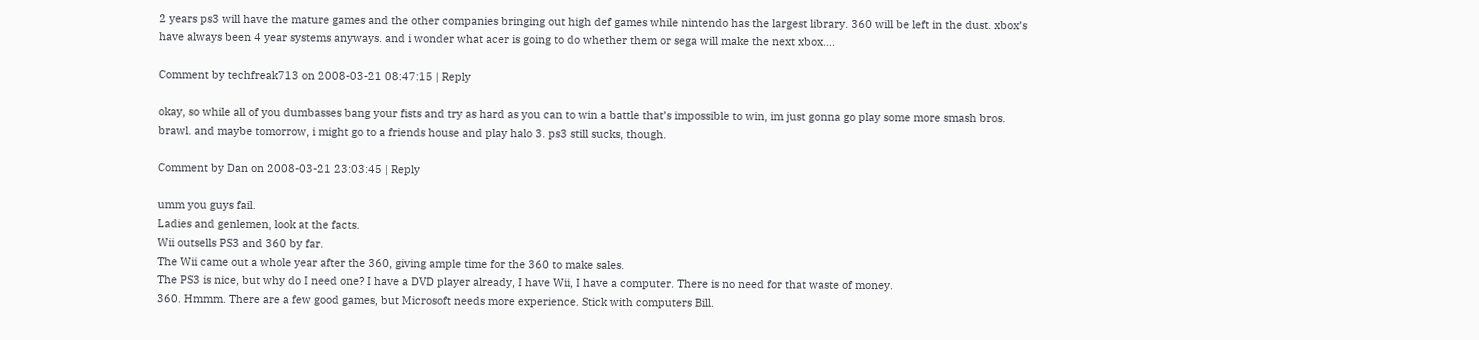2 years ps3 will have the mature games and the other companies bringing out high def games while nintendo has the largest library. 360 will be left in the dust. xbox’s have always been 4 year systems anyways. and i wonder what acer is going to do whether them or sega will make the next xbox….

Comment by techfreak713 on 2008-03-21 08:47:15 | Reply

okay, so while all of you dumbasses bang your fists and try as hard as you can to win a battle that’s impossible to win, im just gonna go play some more smash bros. brawl. and maybe tomorrow, i might go to a friends house and play halo 3. ps3 still sucks, though.

Comment by Dan on 2008-03-21 23:03:45 | Reply

umm you guys fail.
Ladies and genlemen, look at the facts.
Wii outsells PS3 and 360 by far.
The Wii came out a whole year after the 360, giving ample time for the 360 to make sales.
The PS3 is nice, but why do I need one? I have a DVD player already, I have Wii, I have a computer. There is no need for that waste of money.
360. Hmmm. There are a few good games, but Microsoft needs more experience. Stick with computers Bill.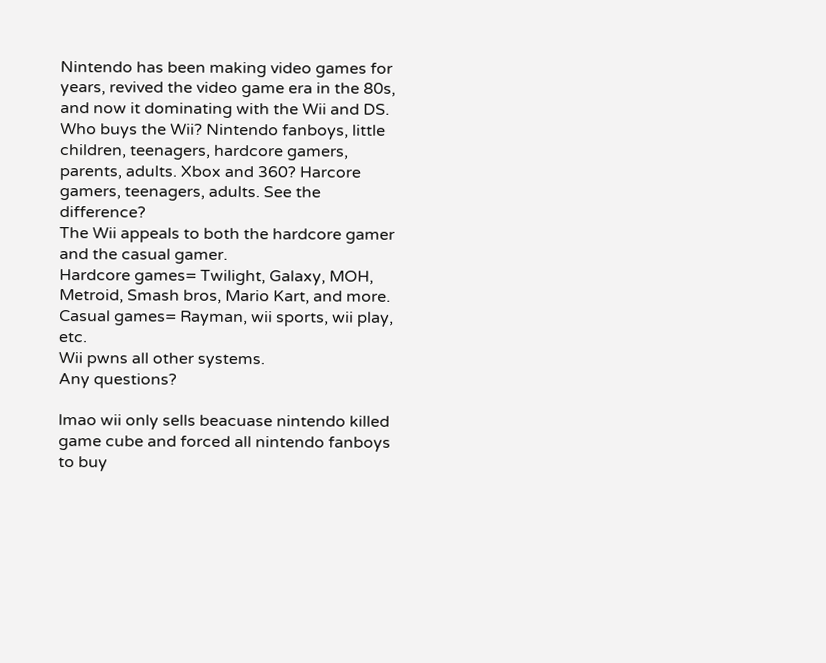Nintendo has been making video games for years, revived the video game era in the 80s, and now it dominating with the Wii and DS.
Who buys the Wii? Nintendo fanboys, little children, teenagers, hardcore gamers, parents, adults. Xbox and 360? Harcore gamers, teenagers, adults. See the difference?
The Wii appeals to both the hardcore gamer and the casual gamer.
Hardcore games= Twilight, Galaxy, MOH, Metroid, Smash bros, Mario Kart, and more.
Casual games= Rayman, wii sports, wii play, etc.
Wii pwns all other systems.
Any questions?

lmao wii only sells beacuase nintendo killed game cube and forced all nintendo fanboys to buy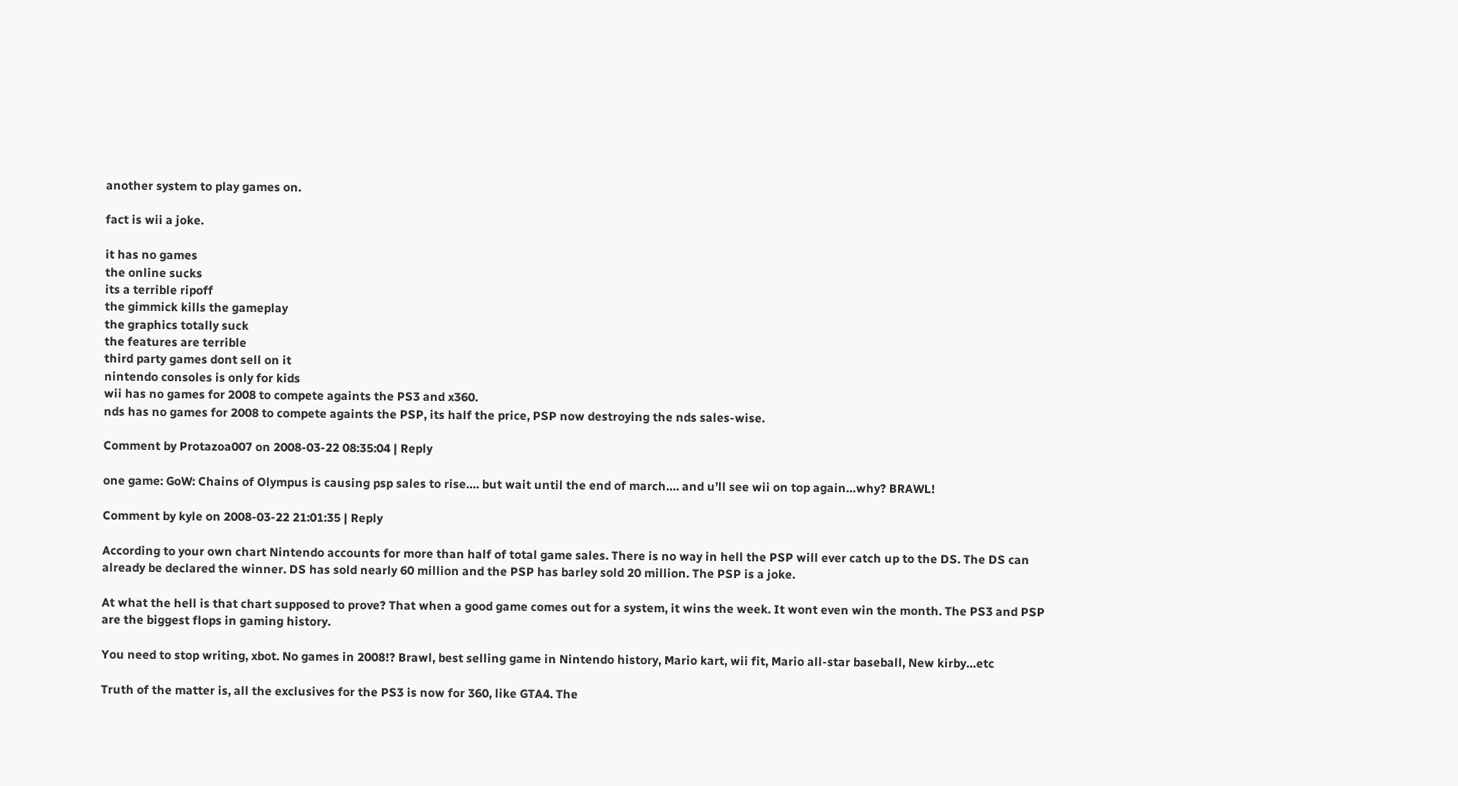another system to play games on.

fact is wii a joke.

it has no games
the online sucks
its a terrible ripoff
the gimmick kills the gameplay
the graphics totally suck
the features are terrible
third party games dont sell on it
nintendo consoles is only for kids
wii has no games for 2008 to compete againts the PS3 and x360.
nds has no games for 2008 to compete againts the PSP, its half the price, PSP now destroying the nds sales-wise.

Comment by Protazoa007 on 2008-03-22 08:35:04 | Reply

one game: GoW: Chains of Olympus is causing psp sales to rise…. but wait until the end of march…. and u’ll see wii on top again…why? BRAWL!

Comment by kyle on 2008-03-22 21:01:35 | Reply

According to your own chart Nintendo accounts for more than half of total game sales. There is no way in hell the PSP will ever catch up to the DS. The DS can already be declared the winner. DS has sold nearly 60 million and the PSP has barley sold 20 million. The PSP is a joke.

At what the hell is that chart supposed to prove? That when a good game comes out for a system, it wins the week. It wont even win the month. The PS3 and PSP are the biggest flops in gaming history.

You need to stop writing, xbot. No games in 2008!? Brawl, best selling game in Nintendo history, Mario kart, wii fit, Mario all-star baseball, New kirby…etc

Truth of the matter is, all the exclusives for the PS3 is now for 360, like GTA4. The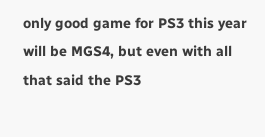only good game for PS3 this year will be MGS4, but even with all that said the PS3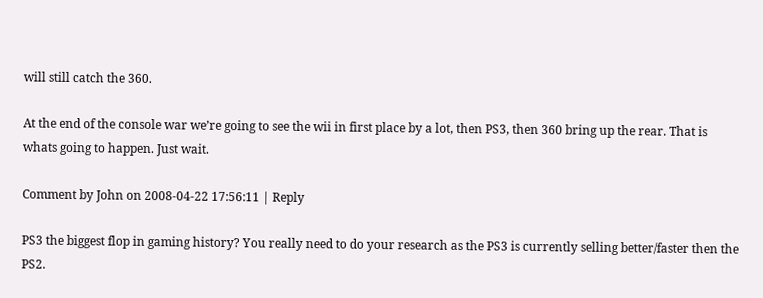will still catch the 360.

At the end of the console war we’re going to see the wii in first place by a lot, then PS3, then 360 bring up the rear. That is whats going to happen. Just wait.

Comment by John on 2008-04-22 17:56:11 | Reply

PS3 the biggest flop in gaming history? You really need to do your research as the PS3 is currently selling better/faster then the PS2.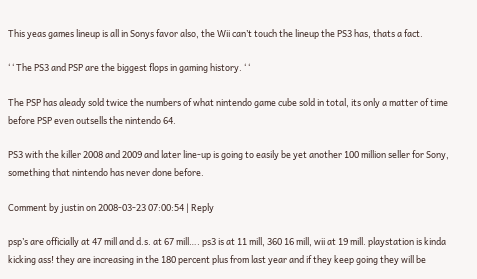This yeas games lineup is all in Sonys favor also, the Wii can’t touch the lineup the PS3 has, thats a fact.

‘ ‘ The PS3 and PSP are the biggest flops in gaming history. ‘ ‘

The PSP has aleady sold twice the numbers of what nintendo game cube sold in total, its only a matter of time before PSP even outsells the nintendo 64.

PS3 with the killer 2008 and 2009 and later line-up is going to easily be yet another 100 million seller for Sony,
something that nintendo has never done before.

Comment by justin on 2008-03-23 07:00:54 | Reply

psp’s are officially at 47 mill and d.s. at 67 mill…. ps3 is at 11 mill, 360 16 mill, wii at 19 mill. playstation is kinda kicking ass! they are increasing in the 180 percent plus from last year and if they keep going they will be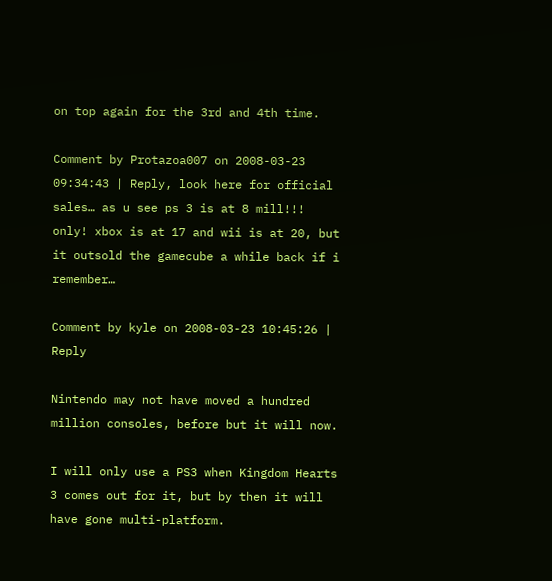on top again for the 3rd and 4th time.

Comment by Protazoa007 on 2008-03-23 09:34:43 | Reply, look here for official sales… as u see ps 3 is at 8 mill!!! only! xbox is at 17 and wii is at 20, but it outsold the gamecube a while back if i remember…

Comment by kyle on 2008-03-23 10:45:26 | Reply

Nintendo may not have moved a hundred million consoles, before but it will now.

I will only use a PS3 when Kingdom Hearts 3 comes out for it, but by then it will have gone multi-platform.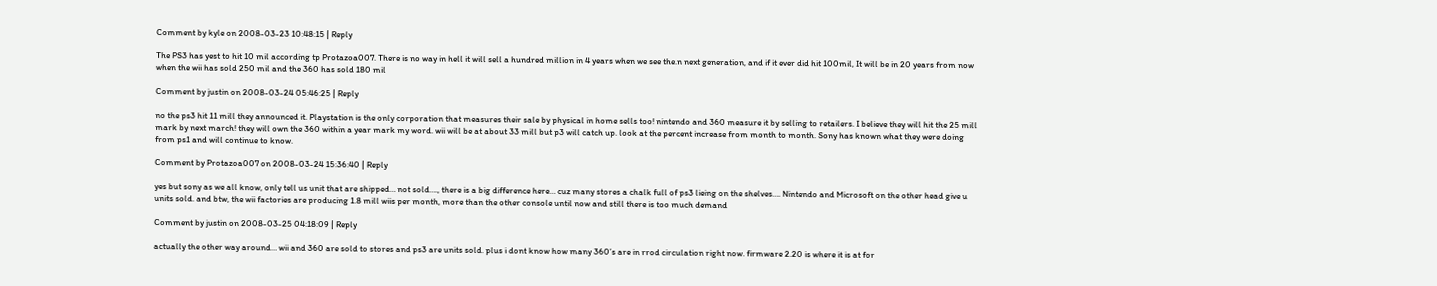Comment by kyle on 2008-03-23 10:48:15 | Reply

The PS3 has yest to hit 10 mil according tp Protazoa007. There is no way in hell it will sell a hundred million in 4 years when we see the.n next generation, and if it ever did hit 100mil, It will be in 20 years from now when the wii has sold 250 mil and the 360 has sold 180 mil

Comment by justin on 2008-03-24 05:46:25 | Reply

no the ps3 hit 11 mill they announced it. Playstation is the only corporation that measures their sale by physical in home sells too! nintendo and 360 measure it by selling to retailers. I believe they will hit the 25 mill mark by next march! they will own the 360 within a year mark my word. wii will be at about 33 mill but p3 will catch up. look at the percent increase from month to month. Sony has known what they were doing from ps1 and will continue to know.

Comment by Protazoa007 on 2008-03-24 15:36:40 | Reply

yes but sony as we all know, only tell us unit that are shipped… not sold…., there is a big difference here… cuz many stores a chalk full of ps3 lieing on the shelves…. Nintendo and Microsoft on the other head give u units sold. and btw, the wii factories are producing 1.8 mill wiis per month, more than the other console until now and still there is too much demand

Comment by justin on 2008-03-25 04:18:09 | Reply

actually the other way around… wii and 360 are sold to stores and ps3 are units sold. plus i dont know how many 360’s are in rrod circulation right now. firmware 2.20 is where it is at for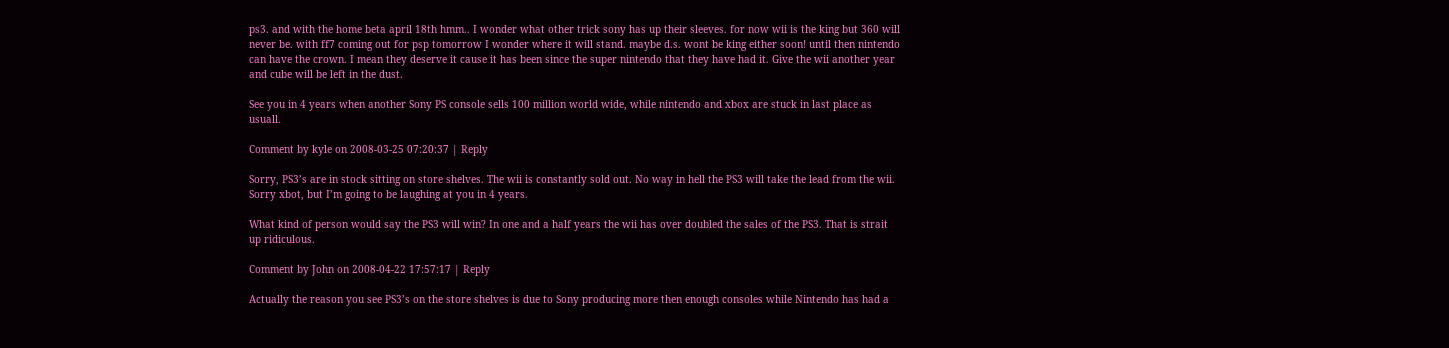ps3. and with the home beta april 18th hmm.. I wonder what other trick sony has up their sleeves. for now wii is the king but 360 will never be. with ff7 coming out for psp tomorrow I wonder where it will stand. maybe d.s. wont be king either soon! until then nintendo can have the crown. I mean they deserve it cause it has been since the super nintendo that they have had it. Give the wii another year and cube will be left in the dust.

See you in 4 years when another Sony PS console sells 100 million world wide, while nintendo and xbox are stuck in last place as usuall.

Comment by kyle on 2008-03-25 07:20:37 | Reply

Sorry, PS3’s are in stock sitting on store shelves. The wii is constantly sold out. No way in hell the PS3 will take the lead from the wii. Sorry xbot, but I’m going to be laughing at you in 4 years.

What kind of person would say the PS3 will win? In one and a half years the wii has over doubled the sales of the PS3. That is strait up ridiculous.

Comment by John on 2008-04-22 17:57:17 | Reply

Actually the reason you see PS3’s on the store shelves is due to Sony producing more then enough consoles while Nintendo has had a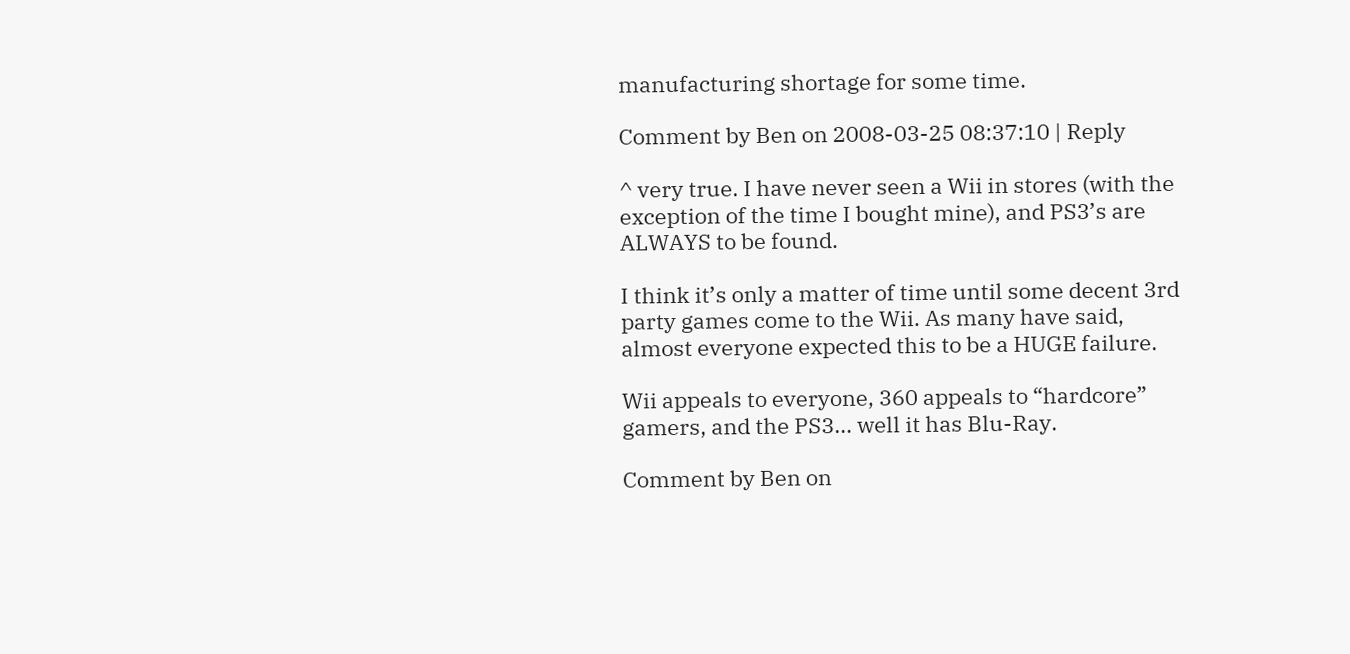manufacturing shortage for some time.

Comment by Ben on 2008-03-25 08:37:10 | Reply

^ very true. I have never seen a Wii in stores (with the exception of the time I bought mine), and PS3’s are ALWAYS to be found.

I think it’s only a matter of time until some decent 3rd party games come to the Wii. As many have said, almost everyone expected this to be a HUGE failure.

Wii appeals to everyone, 360 appeals to “hardcore” gamers, and the PS3… well it has Blu-Ray.

Comment by Ben on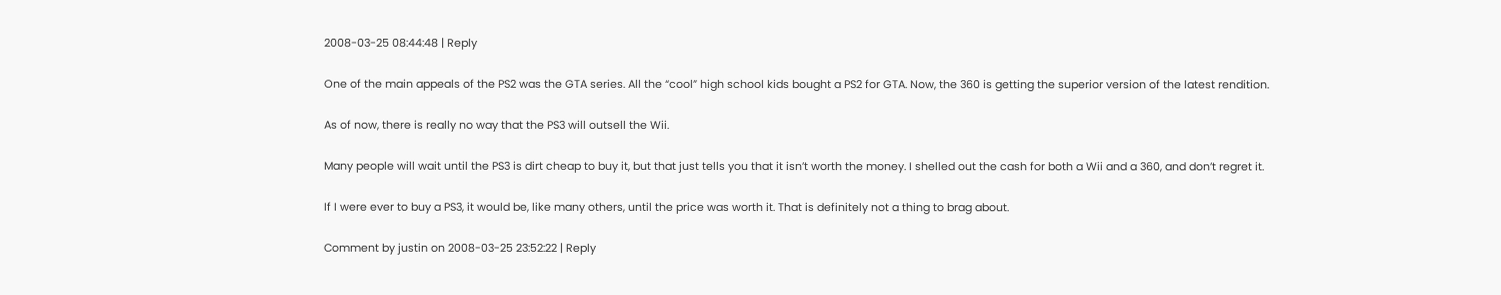2008-03-25 08:44:48 | Reply

One of the main appeals of the PS2 was the GTA series. All the “cool” high school kids bought a PS2 for GTA. Now, the 360 is getting the superior version of the latest rendition.

As of now, there is really no way that the PS3 will outsell the Wii.

Many people will wait until the PS3 is dirt cheap to buy it, but that just tells you that it isn’t worth the money. I shelled out the cash for both a Wii and a 360, and don’t regret it.

If I were ever to buy a PS3, it would be, like many others, until the price was worth it. That is definitely not a thing to brag about.

Comment by justin on 2008-03-25 23:52:22 | Reply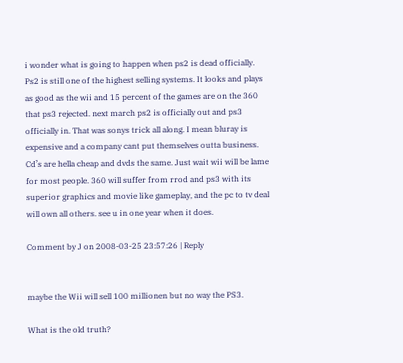i wonder what is going to happen when ps2 is dead officially. Ps2 is still one of the highest selling systems. It looks and plays as good as the wii and 15 percent of the games are on the 360 that ps3 rejected. next march ps2 is officially out and ps3 officially in. That was sonys trick all along. I mean bluray is expensive and a company cant put themselves outta business. Cd’s are hella cheap and dvds the same. Just wait wii will be lame for most people. 360 will suffer from rrod and ps3 with its superior graphics and movie like gameplay, and the pc to tv deal will own all others. see u in one year when it does.

Comment by J on 2008-03-25 23:57:26 | Reply


maybe the Wii will sell 100 millionen but no way the PS3.

What is the old truth?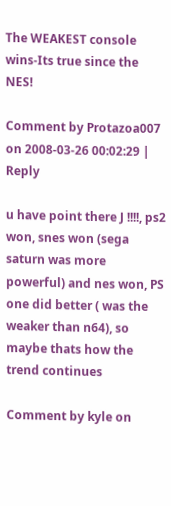The WEAKEST console wins-Its true since the NES!

Comment by Protazoa007 on 2008-03-26 00:02:29 | Reply

u have point there J !!!!, ps2 won, snes won (sega saturn was more powerful) and nes won, PS one did better ( was the weaker than n64), so maybe thats how the trend continues

Comment by kyle on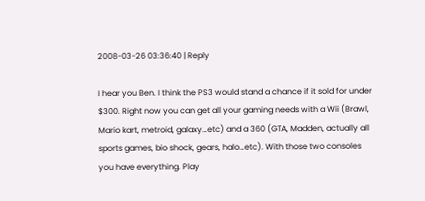2008-03-26 03:36:40 | Reply

I hear you Ben. I think the PS3 would stand a chance if it sold for under $300. Right now you can get all your gaming needs with a Wii (Brawl, Mario kart, metroid, galaxy…etc) and a 360 (GTA, Madden, actually all sports games, bio shock, gears, halo…etc). With those two consoles you have everything. Play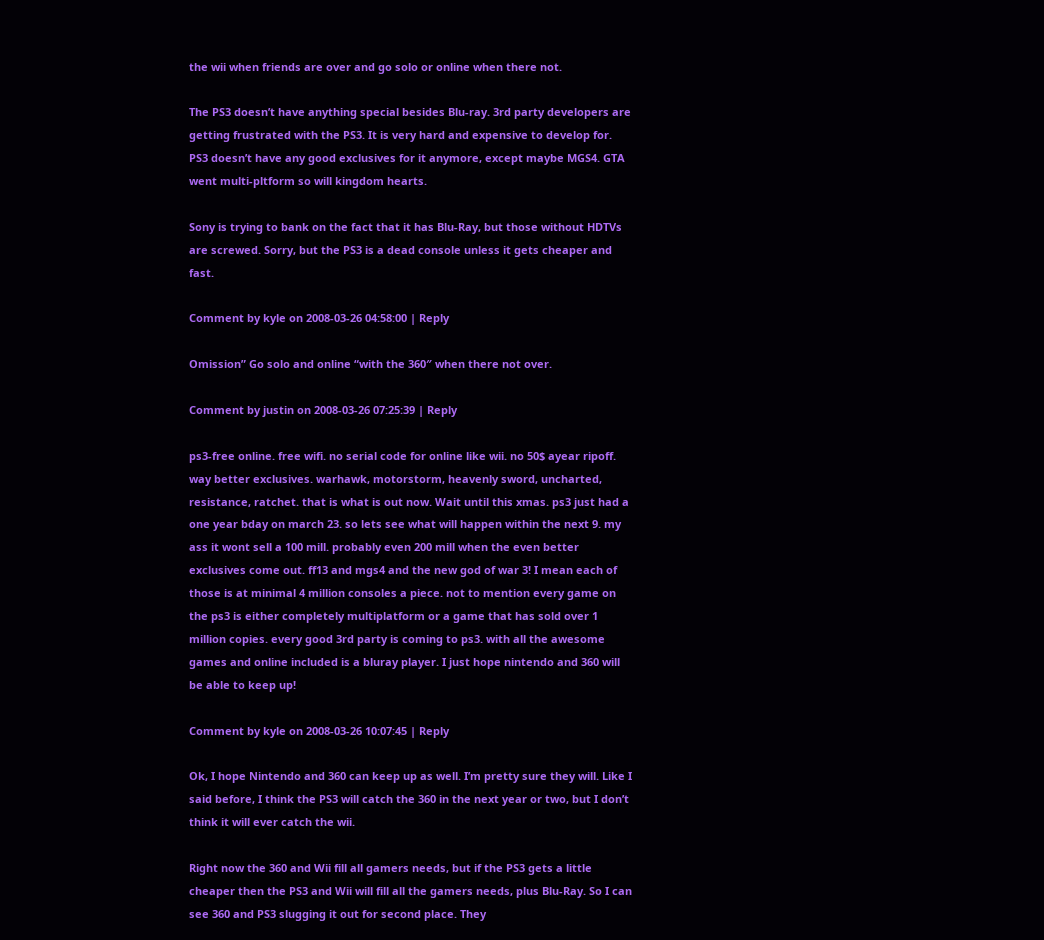the wii when friends are over and go solo or online when there not.

The PS3 doesn’t have anything special besides Blu-ray. 3rd party developers are getting frustrated with the PS3. It is very hard and expensive to develop for. PS3 doesn’t have any good exclusives for it anymore, except maybe MGS4. GTA went multi-pltform so will kingdom hearts.

Sony is trying to bank on the fact that it has Blu-Ray, but those without HDTVs are screwed. Sorry, but the PS3 is a dead console unless it gets cheaper and fast.

Comment by kyle on 2008-03-26 04:58:00 | Reply

Omission” Go solo and online “with the 360″ when there not over.

Comment by justin on 2008-03-26 07:25:39 | Reply

ps3-free online. free wifi. no serial code for online like wii. no 50$ ayear ripoff. way better exclusives. warhawk, motorstorm, heavenly sword, uncharted, resistance, ratchet. that is what is out now. Wait until this xmas. ps3 just had a one year bday on march 23. so lets see what will happen within the next 9. my ass it wont sell a 100 mill. probably even 200 mill when the even better exclusives come out. ff13 and mgs4 and the new god of war 3! I mean each of those is at minimal 4 million consoles a piece. not to mention every game on the ps3 is either completely multiplatform or a game that has sold over 1 million copies. every good 3rd party is coming to ps3. with all the awesome games and online included is a bluray player. I just hope nintendo and 360 will be able to keep up!

Comment by kyle on 2008-03-26 10:07:45 | Reply

Ok, I hope Nintendo and 360 can keep up as well. I’m pretty sure they will. Like I said before, I think the PS3 will catch the 360 in the next year or two, but I don’t think it will ever catch the wii.

Right now the 360 and Wii fill all gamers needs, but if the PS3 gets a little cheaper then the PS3 and Wii will fill all the gamers needs, plus Blu-Ray. So I can see 360 and PS3 slugging it out for second place. They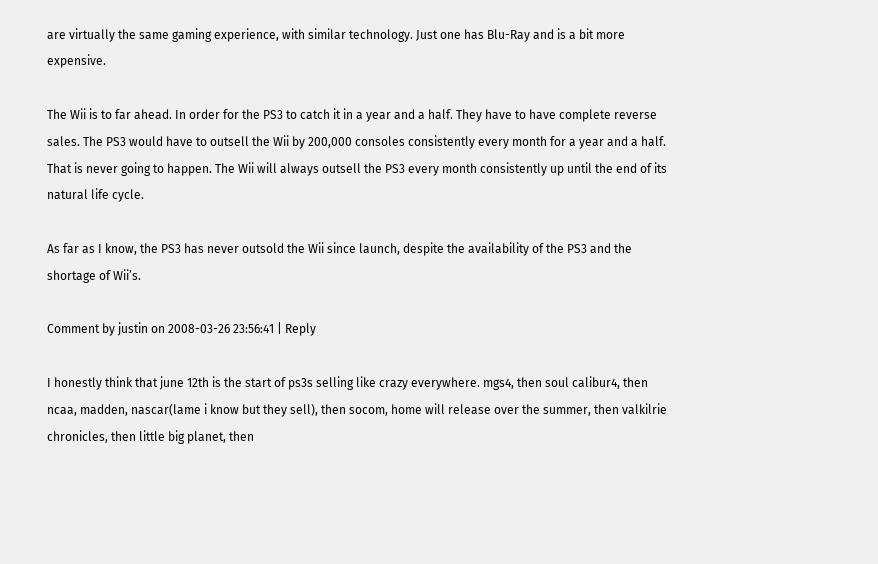are virtually the same gaming experience, with similar technology. Just one has Blu-Ray and is a bit more expensive.

The Wii is to far ahead. In order for the PS3 to catch it in a year and a half. They have to have complete reverse sales. The PS3 would have to outsell the Wii by 200,000 consoles consistently every month for a year and a half. That is never going to happen. The Wii will always outsell the PS3 every month consistently up until the end of its natural life cycle.

As far as I know, the PS3 has never outsold the Wii since launch, despite the availability of the PS3 and the shortage of Wii’s.

Comment by justin on 2008-03-26 23:56:41 | Reply

I honestly think that june 12th is the start of ps3s selling like crazy everywhere. mgs4, then soul calibur4, then ncaa, madden, nascar(lame i know but they sell), then socom, home will release over the summer, then valkilrie chronicles, then little big planet, then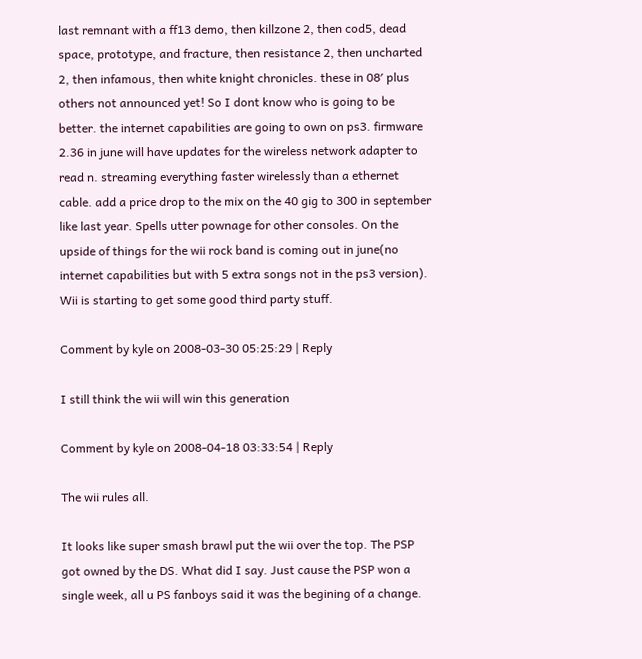last remnant with a ff13 demo, then killzone 2, then cod5, dead space, prototype, and fracture, then resistance 2, then uncharted 2, then infamous, then white knight chronicles. these in 08′ plus others not announced yet! So I dont know who is going to be better. the internet capabilities are going to own on ps3. firmware 2.36 in june will have updates for the wireless network adapter to read n. streaming everything faster wirelessly than a ethernet cable. add a price drop to the mix on the 40 gig to 300 in september like last year. Spells utter pownage for other consoles. On the upside of things for the wii rock band is coming out in june(no internet capabilities but with 5 extra songs not in the ps3 version). Wii is starting to get some good third party stuff.

Comment by kyle on 2008-03-30 05:25:29 | Reply

I still think the wii will win this generation

Comment by kyle on 2008-04-18 03:33:54 | Reply

The wii rules all.

It looks like super smash brawl put the wii over the top. The PSP got owned by the DS. What did I say. Just cause the PSP won a single week, all u PS fanboys said it was the begining of a change.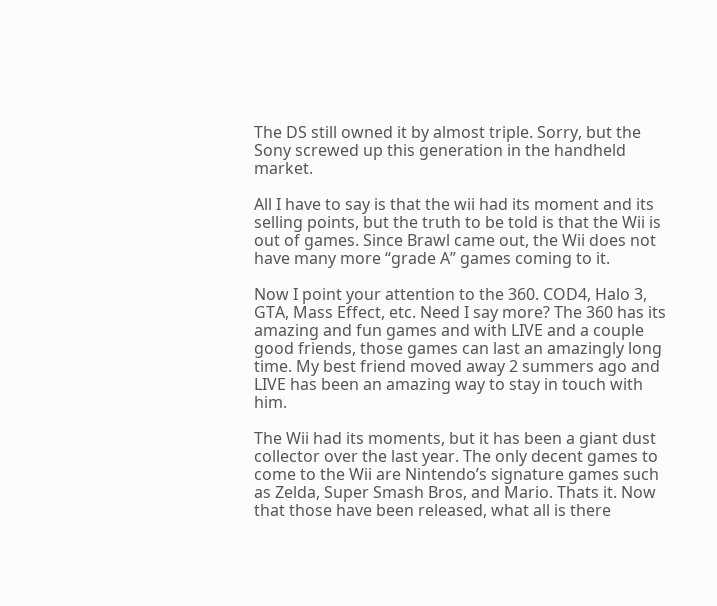The DS still owned it by almost triple. Sorry, but the Sony screwed up this generation in the handheld market.

All I have to say is that the wii had its moment and its selling points, but the truth to be told is that the Wii is out of games. Since Brawl came out, the Wii does not have many more “grade A” games coming to it.

Now I point your attention to the 360. COD4, Halo 3, GTA, Mass Effect, etc. Need I say more? The 360 has its amazing and fun games and with LIVE and a couple good friends, those games can last an amazingly long time. My best friend moved away 2 summers ago and LIVE has been an amazing way to stay in touch with him.

The Wii had its moments, but it has been a giant dust collector over the last year. The only decent games to come to the Wii are Nintendo’s signature games such as Zelda, Super Smash Bros, and Mario. Thats it. Now that those have been released, what all is there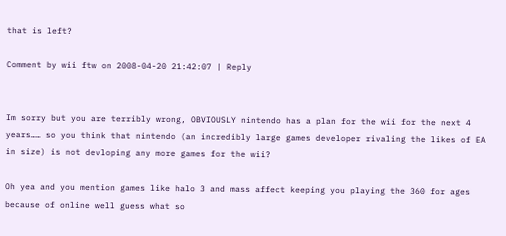that is left?

Comment by wii ftw on 2008-04-20 21:42:07 | Reply


Im sorry but you are terribly wrong, OBVIOUSLY nintendo has a plan for the wii for the next 4 years…… so you think that nintendo (an incredibly large games developer rivaling the likes of EA in size) is not devloping any more games for the wii?

Oh yea and you mention games like halo 3 and mass affect keeping you playing the 360 for ages because of online well guess what so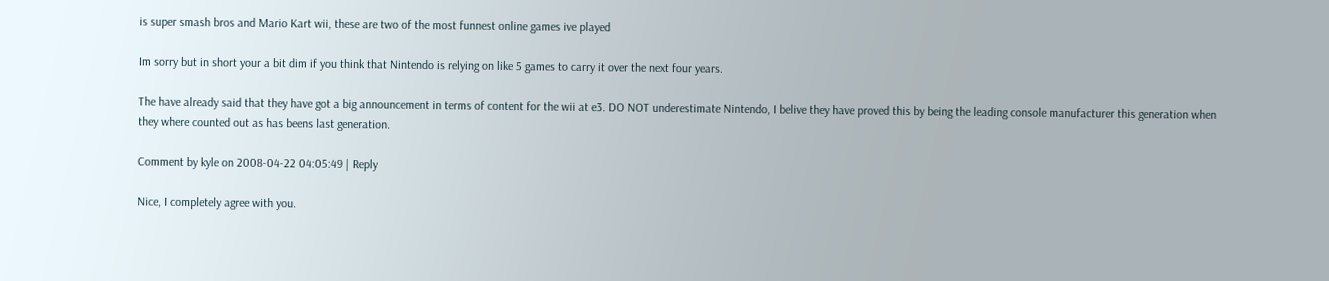is super smash bros and Mario Kart wii, these are two of the most funnest online games ive played

Im sorry but in short your a bit dim if you think that Nintendo is relying on like 5 games to carry it over the next four years.

The have already said that they have got a big announcement in terms of content for the wii at e3. DO NOT underestimate Nintendo, I belive they have proved this by being the leading console manufacturer this generation when they where counted out as has beens last generation.

Comment by kyle on 2008-04-22 04:05:49 | Reply

Nice, I completely agree with you.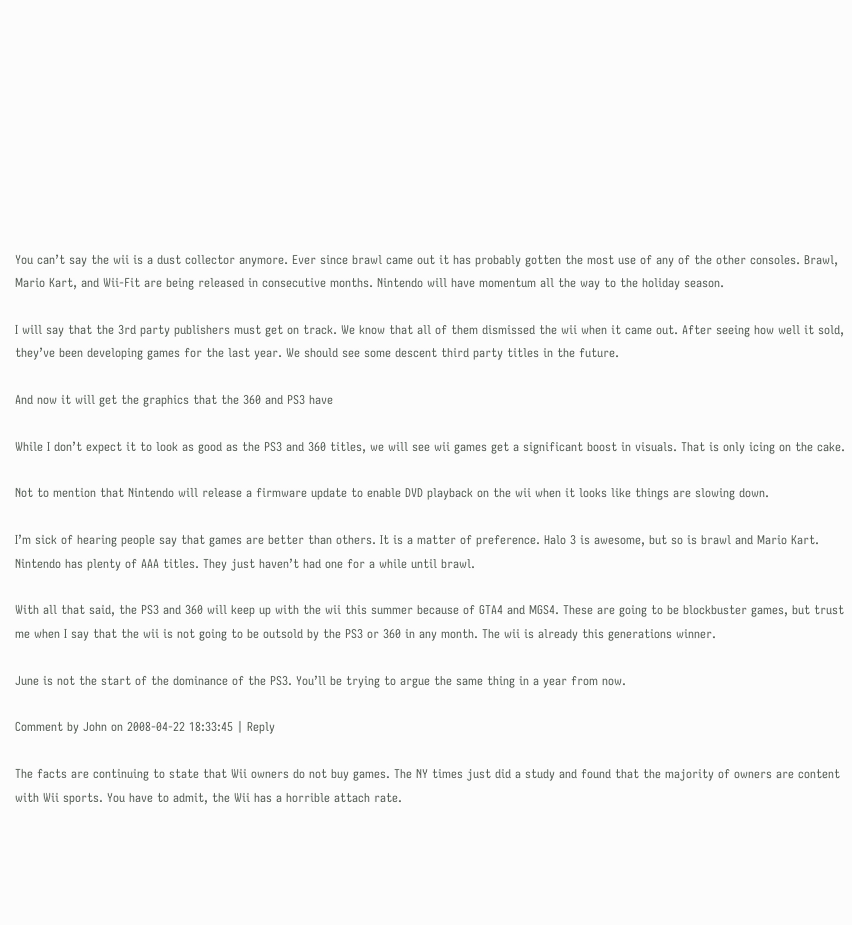You can’t say the wii is a dust collector anymore. Ever since brawl came out it has probably gotten the most use of any of the other consoles. Brawl, Mario Kart, and Wii-Fit are being released in consecutive months. Nintendo will have momentum all the way to the holiday season.

I will say that the 3rd party publishers must get on track. We know that all of them dismissed the wii when it came out. After seeing how well it sold, they’ve been developing games for the last year. We should see some descent third party titles in the future.

And now it will get the graphics that the 360 and PS3 have

While I don’t expect it to look as good as the PS3 and 360 titles, we will see wii games get a significant boost in visuals. That is only icing on the cake.

Not to mention that Nintendo will release a firmware update to enable DVD playback on the wii when it looks like things are slowing down.

I’m sick of hearing people say that games are better than others. It is a matter of preference. Halo 3 is awesome, but so is brawl and Mario Kart. Nintendo has plenty of AAA titles. They just haven’t had one for a while until brawl.

With all that said, the PS3 and 360 will keep up with the wii this summer because of GTA4 and MGS4. These are going to be blockbuster games, but trust me when I say that the wii is not going to be outsold by the PS3 or 360 in any month. The wii is already this generations winner.

June is not the start of the dominance of the PS3. You’ll be trying to argue the same thing in a year from now.

Comment by John on 2008-04-22 18:33:45 | Reply

The facts are continuing to state that Wii owners do not buy games. The NY times just did a study and found that the majority of owners are content with Wii sports. You have to admit, the Wii has a horrible attach rate.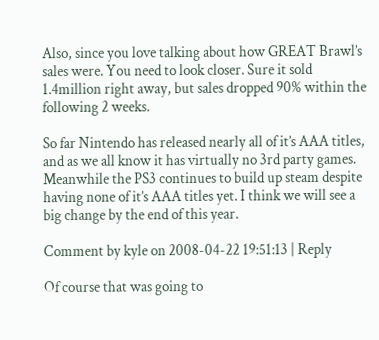Also, since you love talking about how GREAT Brawl’s sales were. You need to look closer. Sure it sold 1.4million right away, but sales dropped 90% within the following 2 weeks.

So far Nintendo has released nearly all of it’s AAA titles, and as we all know it has virtually no 3rd party games. Meanwhile the PS3 continues to build up steam despite having none of it’s AAA titles yet. I think we will see a big change by the end of this year.

Comment by kyle on 2008-04-22 19:51:13 | Reply

Of course that was going to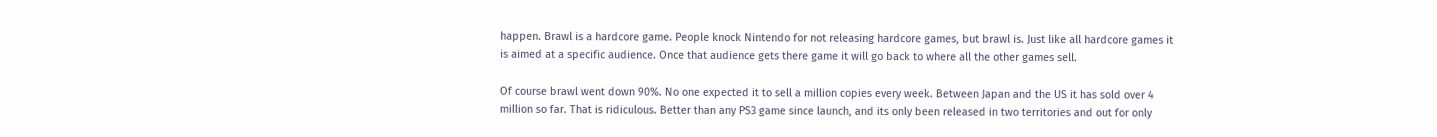happen. Brawl is a hardcore game. People knock Nintendo for not releasing hardcore games, but brawl is. Just like all hardcore games it is aimed at a specific audience. Once that audience gets there game it will go back to where all the other games sell.

Of course brawl went down 90%. No one expected it to sell a million copies every week. Between Japan and the US it has sold over 4 million so far. That is ridiculous. Better than any PS3 game since launch, and its only been released in two territories and out for only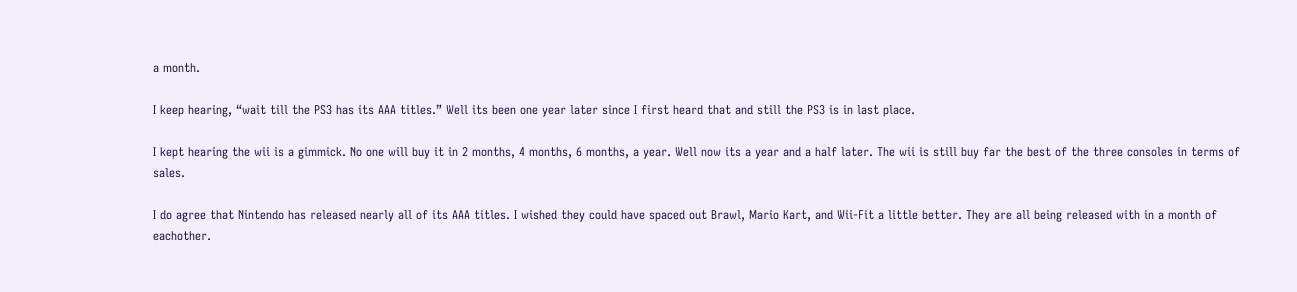a month.

I keep hearing, “wait till the PS3 has its AAA titles.” Well its been one year later since I first heard that and still the PS3 is in last place.

I kept hearing the wii is a gimmick. No one will buy it in 2 months, 4 months, 6 months, a year. Well now its a year and a half later. The wii is still buy far the best of the three consoles in terms of sales.

I do agree that Nintendo has released nearly all of its AAA titles. I wished they could have spaced out Brawl, Mario Kart, and Wii-Fit a little better. They are all being released with in a month of eachother.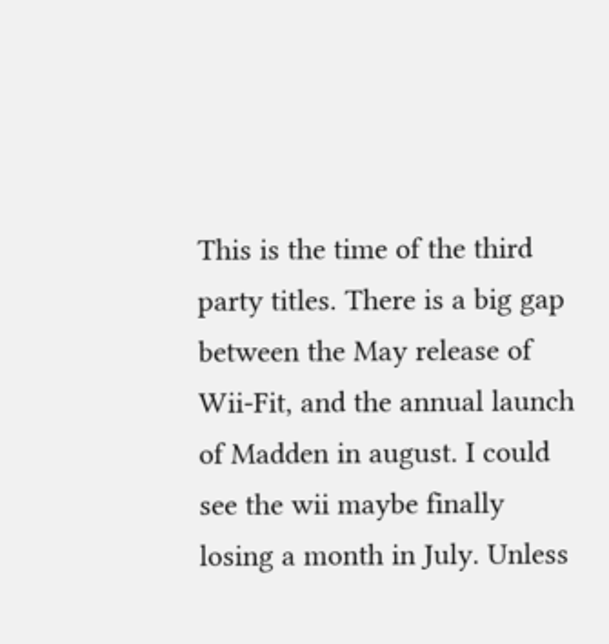This is the time of the third party titles. There is a big gap between the May release of Wii-Fit, and the annual launch of Madden in august. I could see the wii maybe finally losing a month in July. Unless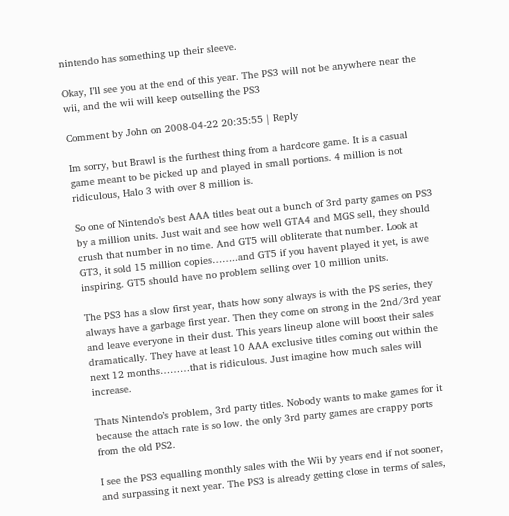nintendo has something up their sleeve.

Okay, I’ll see you at the end of this year. The PS3 will not be anywhere near the wii, and the wii will keep outselling the PS3

Comment by John on 2008-04-22 20:35:55 | Reply

Im sorry, but Brawl is the furthest thing from a hardcore game. It is a casual game meant to be picked up and played in small portions. 4 million is not ridiculous, Halo 3 with over 8 million is.

So one of Nintendo’s best AAA titles beat out a bunch of 3rd party games on PS3 by a million units. Just wait and see how well GTA4 and MGS sell, they should crush that number in no time. And GT5 will obliterate that number. Look at GT3, it sold 15 million copies……..and GT5 if you havent played it yet, is awe inspiring. GT5 should have no problem selling over 10 million units.

The PS3 has a slow first year, thats how sony always is with the PS series, they always have a garbage first year. Then they come on strong in the 2nd/3rd year and leave everyone in their dust. This years lineup alone will boost their sales dramatically. They have at least 10 AAA exclusive titles coming out within the next 12 months………that is ridiculous. Just imagine how much sales will increase.

Thats Nintendo’s problem, 3rd party titles. Nobody wants to make games for it because the attach rate is so low. the only 3rd party games are crappy ports from the old PS2.

I see the PS3 equalling monthly sales with the Wii by years end if not sooner, and surpassing it next year. The PS3 is already getting close in terms of sales,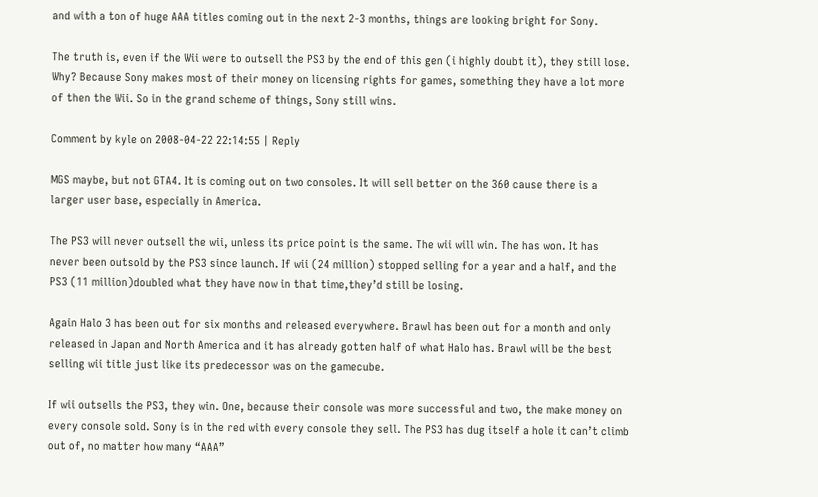and with a ton of huge AAA titles coming out in the next 2-3 months, things are looking bright for Sony.

The truth is, even if the Wii were to outsell the PS3 by the end of this gen (i highly doubt it), they still lose. Why? Because Sony makes most of their money on licensing rights for games, something they have a lot more of then the Wii. So in the grand scheme of things, Sony still wins.

Comment by kyle on 2008-04-22 22:14:55 | Reply

MGS maybe, but not GTA4. It is coming out on two consoles. It will sell better on the 360 cause there is a larger user base, especially in America.

The PS3 will never outsell the wii, unless its price point is the same. The wii will win. The has won. It has never been outsold by the PS3 since launch. If wii (24 million) stopped selling for a year and a half, and the PS3 (11 million)doubled what they have now in that time,they’d still be losing.

Again Halo 3 has been out for six months and released everywhere. Brawl has been out for a month and only released in Japan and North America and it has already gotten half of what Halo has. Brawl will be the best selling wii title just like its predecessor was on the gamecube.

If wii outsells the PS3, they win. One, because their console was more successful and two, the make money on every console sold. Sony is in the red with every console they sell. The PS3 has dug itself a hole it can’t climb out of, no matter how many “AAA”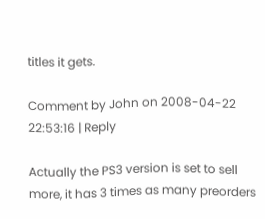titles it gets.

Comment by John on 2008-04-22 22:53:16 | Reply

Actually the PS3 version is set to sell more, it has 3 times as many preorders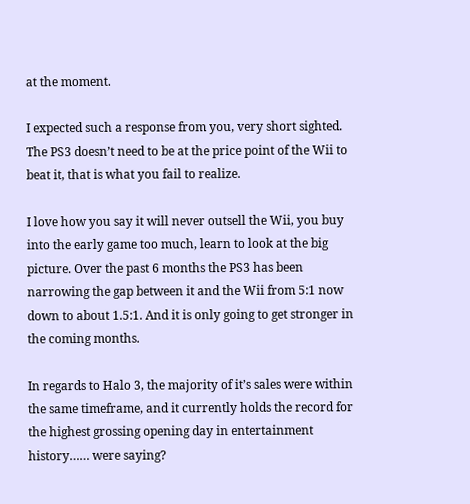at the moment.

I expected such a response from you, very short sighted. The PS3 doesn’t need to be at the price point of the Wii to beat it, that is what you fail to realize.

I love how you say it will never outsell the Wii, you buy into the early game too much, learn to look at the big picture. Over the past 6 months the PS3 has been narrowing the gap between it and the Wii from 5:1 now down to about 1.5:1. And it is only going to get stronger in the coming months.

In regards to Halo 3, the majority of it’s sales were within the same timeframe, and it currently holds the record for the highest grossing opening day in entertainment history…… were saying?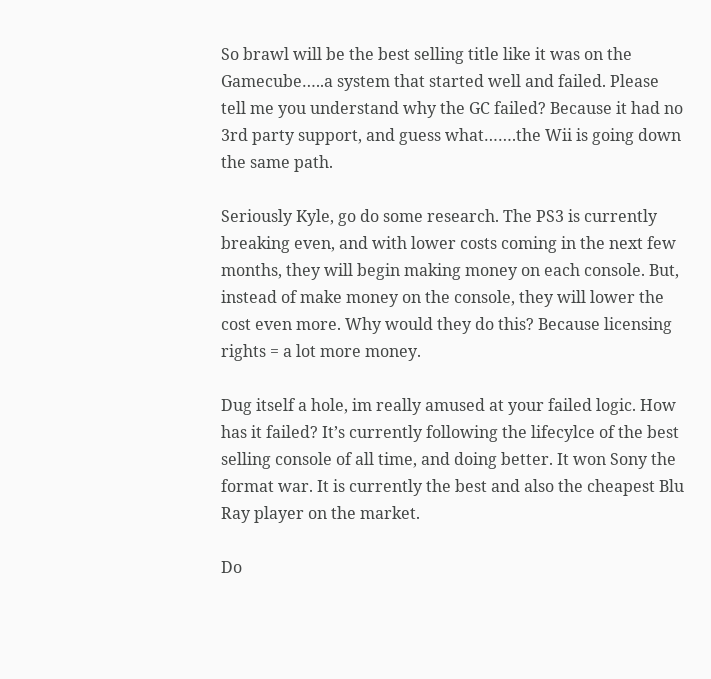So brawl will be the best selling title like it was on the Gamecube…..a system that started well and failed. Please tell me you understand why the GC failed? Because it had no 3rd party support, and guess what…….the Wii is going down the same path.

Seriously Kyle, go do some research. The PS3 is currently breaking even, and with lower costs coming in the next few months, they will begin making money on each console. But, instead of make money on the console, they will lower the cost even more. Why would they do this? Because licensing rights = a lot more money.

Dug itself a hole, im really amused at your failed logic. How has it failed? It’s currently following the lifecylce of the best selling console of all time, and doing better. It won Sony the format war. It is currently the best and also the cheapest Blu Ray player on the market.

Do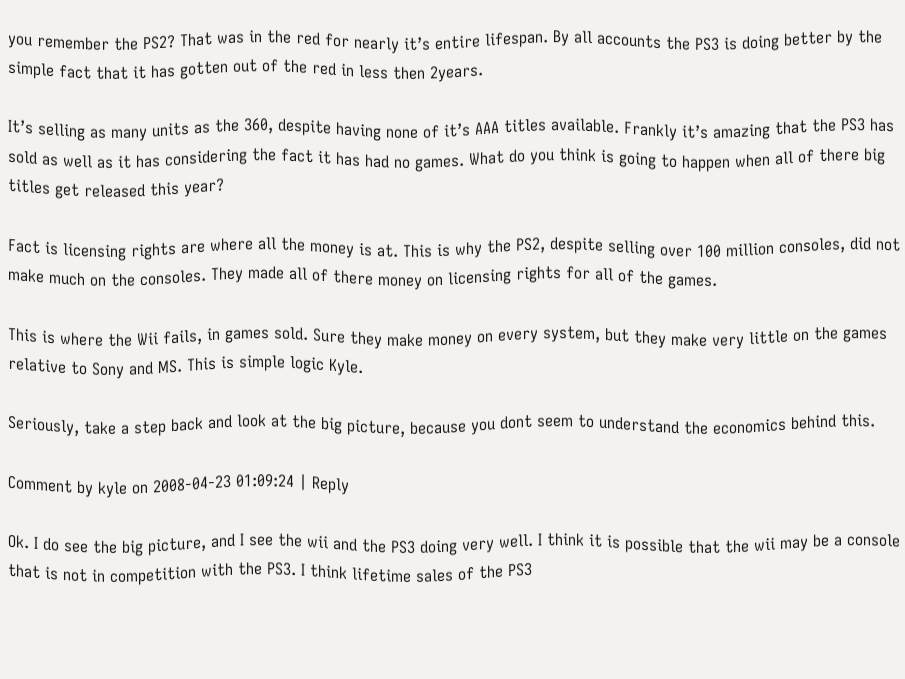you remember the PS2? That was in the red for nearly it’s entire lifespan. By all accounts the PS3 is doing better by the simple fact that it has gotten out of the red in less then 2years.

It’s selling as many units as the 360, despite having none of it’s AAA titles available. Frankly it’s amazing that the PS3 has sold as well as it has considering the fact it has had no games. What do you think is going to happen when all of there big titles get released this year?

Fact is licensing rights are where all the money is at. This is why the PS2, despite selling over 100 million consoles, did not make much on the consoles. They made all of there money on licensing rights for all of the games.

This is where the Wii fails, in games sold. Sure they make money on every system, but they make very little on the games relative to Sony and MS. This is simple logic Kyle.

Seriously, take a step back and look at the big picture, because you dont seem to understand the economics behind this.

Comment by kyle on 2008-04-23 01:09:24 | Reply

Ok. I do see the big picture, and I see the wii and the PS3 doing very well. I think it is possible that the wii may be a console that is not in competition with the PS3. I think lifetime sales of the PS3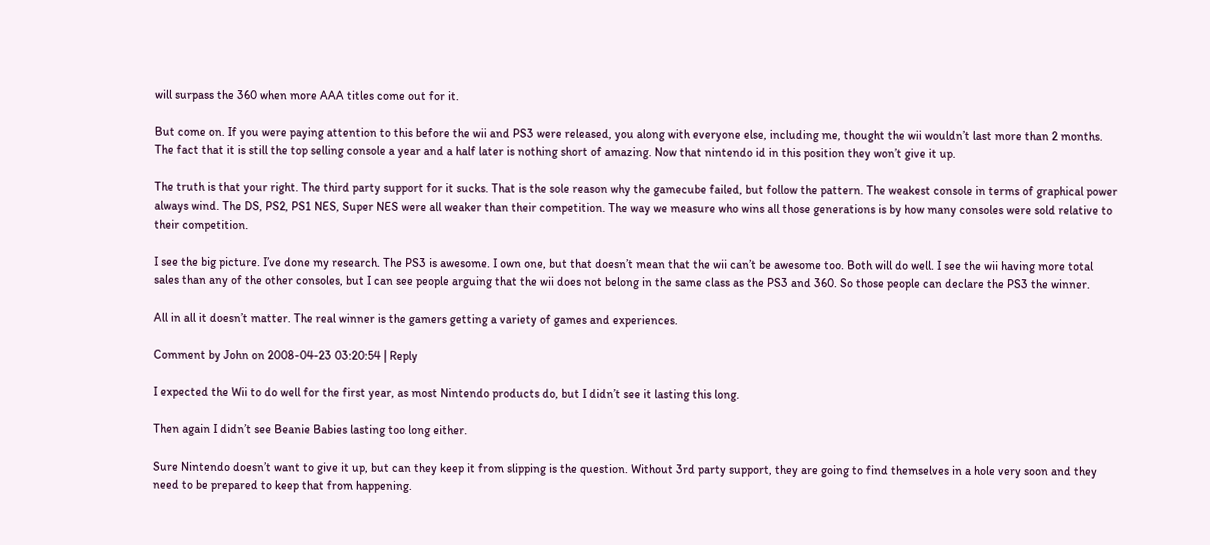will surpass the 360 when more AAA titles come out for it.

But come on. If you were paying attention to this before the wii and PS3 were released, you along with everyone else, including me, thought the wii wouldn’t last more than 2 months. The fact that it is still the top selling console a year and a half later is nothing short of amazing. Now that nintendo id in this position they won’t give it up.

The truth is that your right. The third party support for it sucks. That is the sole reason why the gamecube failed, but follow the pattern. The weakest console in terms of graphical power always wind. The DS, PS2, PS1 NES, Super NES were all weaker than their competition. The way we measure who wins all those generations is by how many consoles were sold relative to their competition.

I see the big picture. I’ve done my research. The PS3 is awesome. I own one, but that doesn’t mean that the wii can’t be awesome too. Both will do well. I see the wii having more total sales than any of the other consoles, but I can see people arguing that the wii does not belong in the same class as the PS3 and 360. So those people can declare the PS3 the winner.

All in all it doesn’t matter. The real winner is the gamers getting a variety of games and experiences.

Comment by John on 2008-04-23 03:20:54 | Reply

I expected the Wii to do well for the first year, as most Nintendo products do, but I didn’t see it lasting this long.

Then again I didn’t see Beanie Babies lasting too long either.

Sure Nintendo doesn’t want to give it up, but can they keep it from slipping is the question. Without 3rd party support, they are going to find themselves in a hole very soon and they need to be prepared to keep that from happening.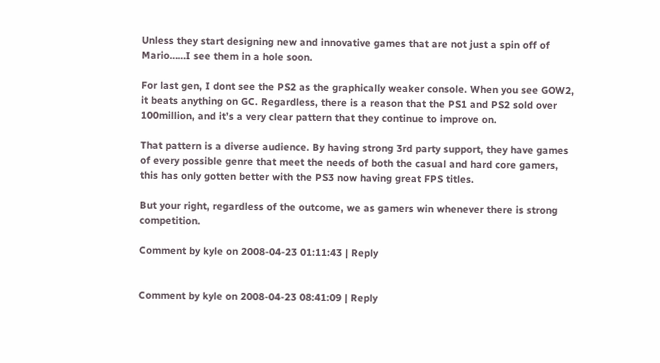Unless they start designing new and innovative games that are not just a spin off of Mario……I see them in a hole soon.

For last gen, I dont see the PS2 as the graphically weaker console. When you see GOW2, it beats anything on GC. Regardless, there is a reason that the PS1 and PS2 sold over 100million, and it’s a very clear pattern that they continue to improve on.

That pattern is a diverse audience. By having strong 3rd party support, they have games of every possible genre that meet the needs of both the casual and hard core gamers, this has only gotten better with the PS3 now having great FPS titles.

But your right, regardless of the outcome, we as gamers win whenever there is strong competition.

Comment by kyle on 2008-04-23 01:11:43 | Reply


Comment by kyle on 2008-04-23 08:41:09 | Reply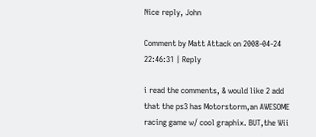Nice reply, John

Comment by Matt Attack on 2008-04-24 22:46:31 | Reply

i read the comments, & would like 2 add that the ps3 has Motorstorm,an AWESOME racing game w/ cool graphix. BUT,the Wii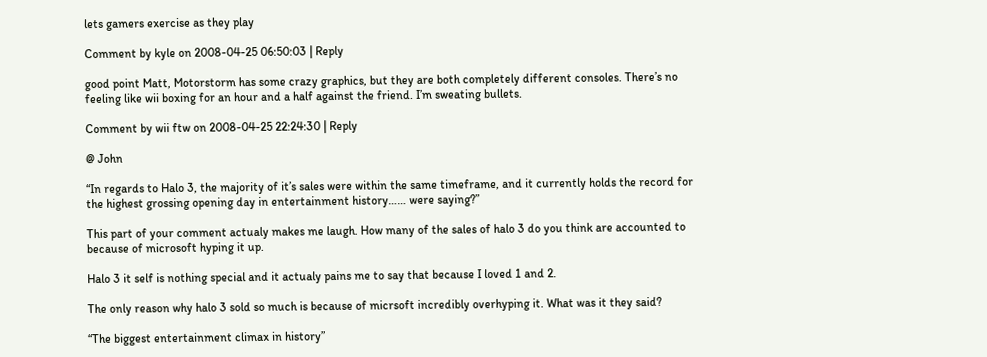lets gamers exercise as they play

Comment by kyle on 2008-04-25 06:50:03 | Reply

good point Matt, Motorstorm has some crazy graphics, but they are both completely different consoles. There’s no feeling like wii boxing for an hour and a half against the friend. I’m sweating bullets.

Comment by wii ftw on 2008-04-25 22:24:30 | Reply

@ John

“In regards to Halo 3, the majority of it’s sales were within the same timeframe, and it currently holds the record for the highest grossing opening day in entertainment history…… were saying?”

This part of your comment actualy makes me laugh. How many of the sales of halo 3 do you think are accounted to because of microsoft hyping it up.

Halo 3 it self is nothing special and it actualy pains me to say that because I loved 1 and 2.

The only reason why halo 3 sold so much is because of micrsoft incredibly overhyping it. What was it they said?

“The biggest entertainment climax in history”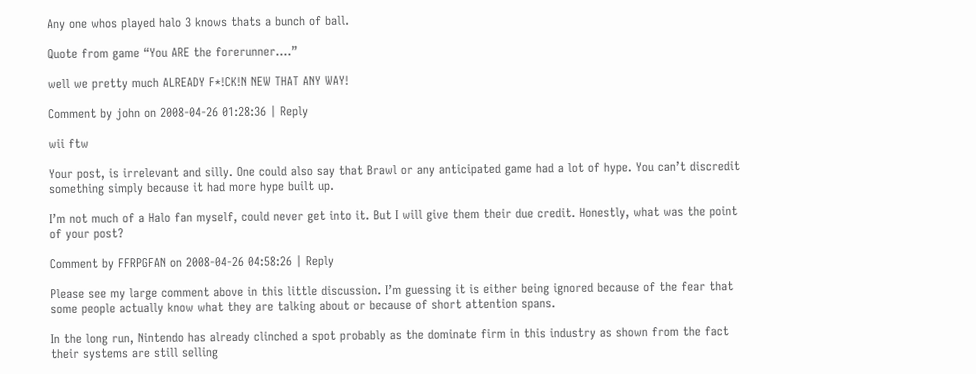Any one whos played halo 3 knows thats a bunch of ball.

Quote from game “You ARE the forerunner….”

well we pretty much ALREADY F*!CK!N NEW THAT ANY WAY!

Comment by john on 2008-04-26 01:28:36 | Reply

wii ftw

Your post, is irrelevant and silly. One could also say that Brawl or any anticipated game had a lot of hype. You can’t discredit something simply because it had more hype built up.

I’m not much of a Halo fan myself, could never get into it. But I will give them their due credit. Honestly, what was the point of your post?

Comment by FFRPGFAN on 2008-04-26 04:58:26 | Reply

Please see my large comment above in this little discussion. I’m guessing it is either being ignored because of the fear that some people actually know what they are talking about or because of short attention spans.

In the long run, Nintendo has already clinched a spot probably as the dominate firm in this industry as shown from the fact their systems are still selling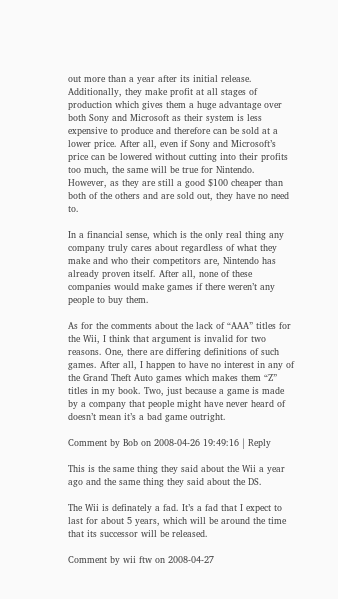out more than a year after its initial release. Additionally, they make profit at all stages of production which gives them a huge advantage over both Sony and Microsoft as their system is less expensive to produce and therefore can be sold at a lower price. After all, even if Sony and Microsoft’s price can be lowered without cutting into their profits too much, the same will be true for Nintendo. However, as they are still a good $100 cheaper than both of the others and are sold out, they have no need to.

In a financial sense, which is the only real thing any company truly cares about regardless of what they make and who their competitors are, Nintendo has already proven itself. After all, none of these companies would make games if there weren’t any people to buy them.

As for the comments about the lack of “AAA” titles for the Wii, I think that argument is invalid for two reasons. One, there are differing definitions of such games. After all, I happen to have no interest in any of the Grand Theft Auto games which makes them “Z” titles in my book. Two, just because a game is made by a company that people might have never heard of doesn’t mean it’s a bad game outright.

Comment by Bob on 2008-04-26 19:49:16 | Reply

This is the same thing they said about the Wii a year ago and the same thing they said about the DS.

The Wii is definately a fad. It’s a fad that I expect to last for about 5 years, which will be around the time that its successor will be released.

Comment by wii ftw on 2008-04-27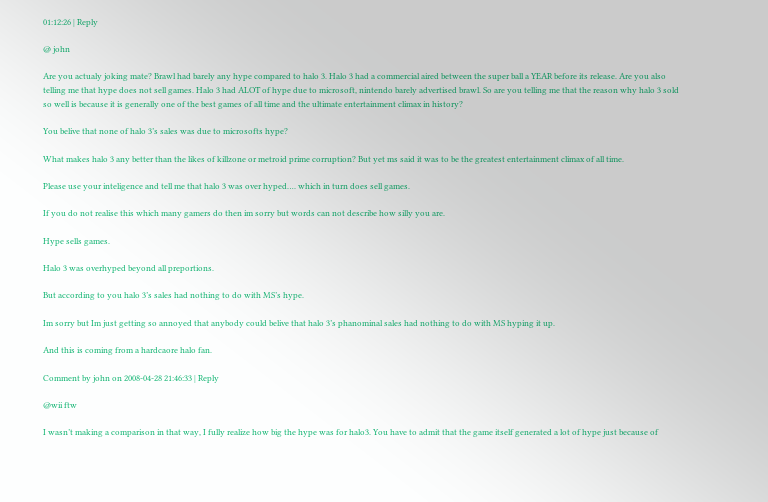01:12:26 | Reply

@ john

Are you actualy joking mate? Brawl had barely any hype compared to halo 3. Halo 3 had a commercial aired between the super ball a YEAR before its release. Are you also telling me that hype does not sell games. Halo 3 had ALOT of hype due to microsoft, nintendo barely advertised brawl. So are you telling me that the reason why halo 3 sold so well is because it is generally one of the best games of all time and the ultimate entertainment climax in history?

You belive that none of halo 3’s sales was due to microsofts hype?

What makes halo 3 any better than the likes of killzone or metroid prime corruption? But yet ms said it was to be the greatest entertainment climax of all time.

Please use your inteligence and tell me that halo 3 was over hyped…. which in turn does sell games.

If you do not realise this which many gamers do then im sorry but words can not describe how silly you are.

Hype sells games.

Halo 3 was overhyped beyond all preportions.

But according to you halo 3’s sales had nothing to do with MS’s hype.

Im sorry but Im just getting so annoyed that anybody could belive that halo 3’s phanominal sales had nothing to do with MS hyping it up.

And this is coming from a hardcaore halo fan.

Comment by john on 2008-04-28 21:46:33 | Reply

@wii ftw

I wasn’t making a comparison in that way, I fully realize how big the hype was for halo3. You have to admit that the game itself generated a lot of hype just because of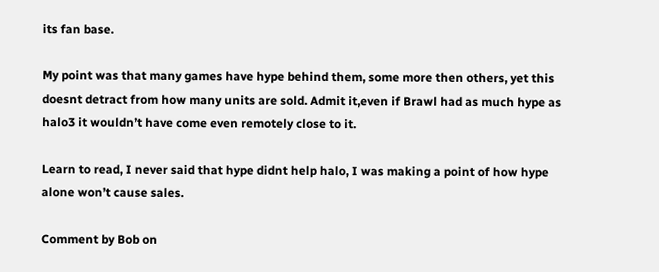its fan base.

My point was that many games have hype behind them, some more then others, yet this doesnt detract from how many units are sold. Admit it,even if Brawl had as much hype as halo3 it wouldn’t have come even remotely close to it.

Learn to read, I never said that hype didnt help halo, I was making a point of how hype alone won’t cause sales.

Comment by Bob on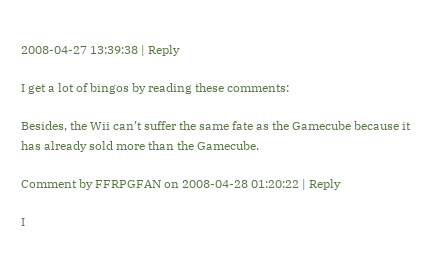2008-04-27 13:39:38 | Reply

I get a lot of bingos by reading these comments:

Besides, the Wii can’t suffer the same fate as the Gamecube because it has already sold more than the Gamecube.

Comment by FFRPGFAN on 2008-04-28 01:20:22 | Reply

I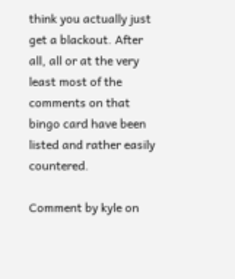think you actually just get a blackout. After all, all or at the very least most of the comments on that bingo card have been listed and rather easily countered.

Comment by kyle on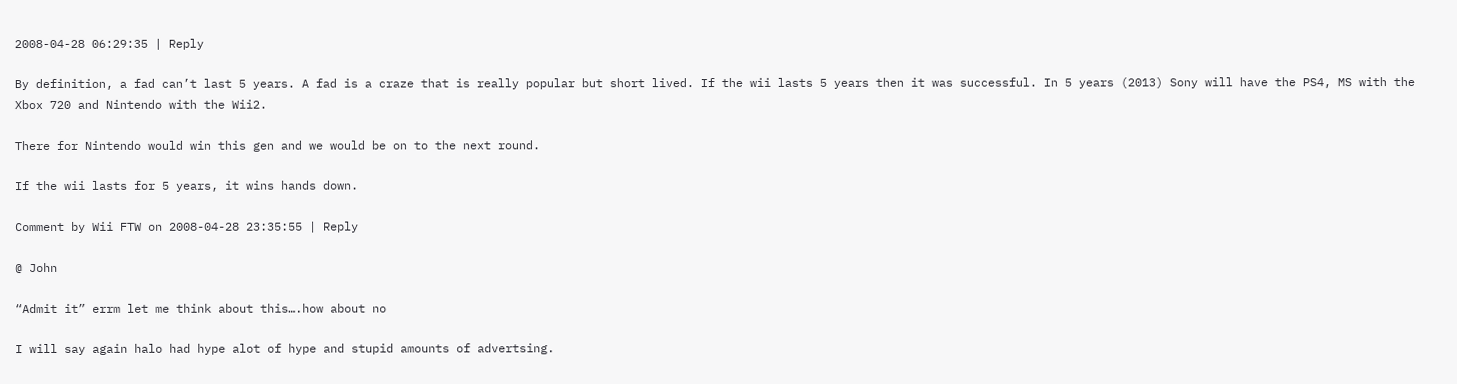2008-04-28 06:29:35 | Reply

By definition, a fad can’t last 5 years. A fad is a craze that is really popular but short lived. If the wii lasts 5 years then it was successful. In 5 years (2013) Sony will have the PS4, MS with the Xbox 720 and Nintendo with the Wii2.

There for Nintendo would win this gen and we would be on to the next round.

If the wii lasts for 5 years, it wins hands down.

Comment by Wii FTW on 2008-04-28 23:35:55 | Reply

@ John

“Admit it” errm let me think about this….how about no

I will say again halo had hype alot of hype and stupid amounts of advertsing.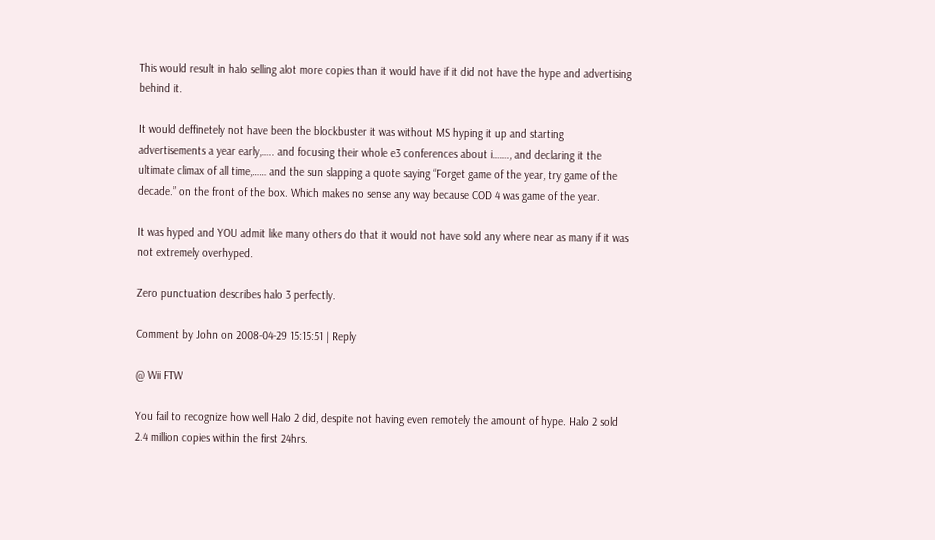This would result in halo selling alot more copies than it would have if it did not have the hype and advertising behind it.

It would deffinetely not have been the blockbuster it was without MS hyping it up and starting advertisements a year early,….. and focusing their whole e3 conferences about i……., and declaring it the ultimate climax of all time,…… and the sun slapping a quote saying “Forget game of the year, try game of the decade.” on the front of the box. Which makes no sense any way because COD 4 was game of the year.

It was hyped and YOU admit like many others do that it would not have sold any where near as many if it was not extremely overhyped.

Zero punctuation describes halo 3 perfectly.

Comment by John on 2008-04-29 15:15:51 | Reply

@ Wii FTW

You fail to recognize how well Halo 2 did, despite not having even remotely the amount of hype. Halo 2 sold 2.4 million copies within the first 24hrs.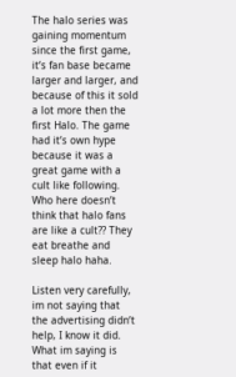The halo series was gaining momentum since the first game, it’s fan base became larger and larger, and because of this it sold a lot more then the first Halo. The game had it’s own hype because it was a great game with a cult like following. Who here doesn’t think that halo fans are like a cult?? They eat breathe and sleep halo haha.

Listen very carefully, im not saying that the advertising didn’t help, I know it did. What im saying is that even if it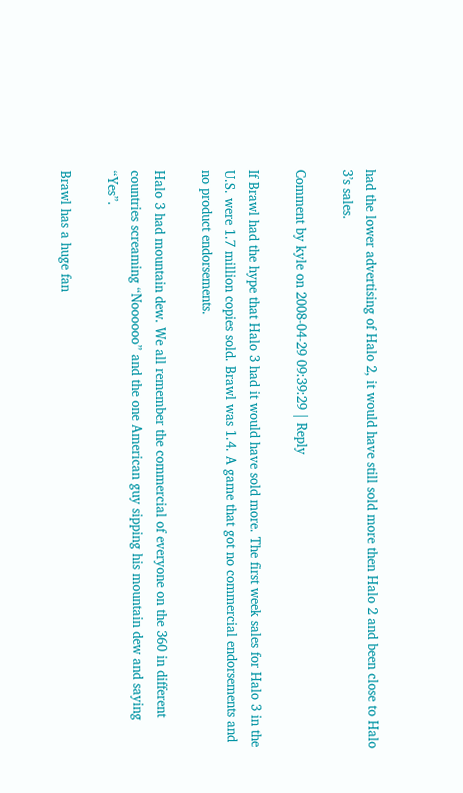had the lower advertising of Halo 2, it would have still sold more then Halo 2 and been close to Halo 3’s sales.

Comment by kyle on 2008-04-29 09:39:29 | Reply

If Brawl had the hype that Halo 3 had it would have sold more. The first week sales for Halo 3 in the U.S. were 1.7 million copies sold. Brawl was 1.4. A game that got no commercial endorsements and no product endorsements.

Halo 3 had mountain dew. We all remember the commercial of everyone on the 360 in different countries screaming “Noooooo” and the one American guy sipping his mountain dew and saying “Yes”.

Brawl has a huge fan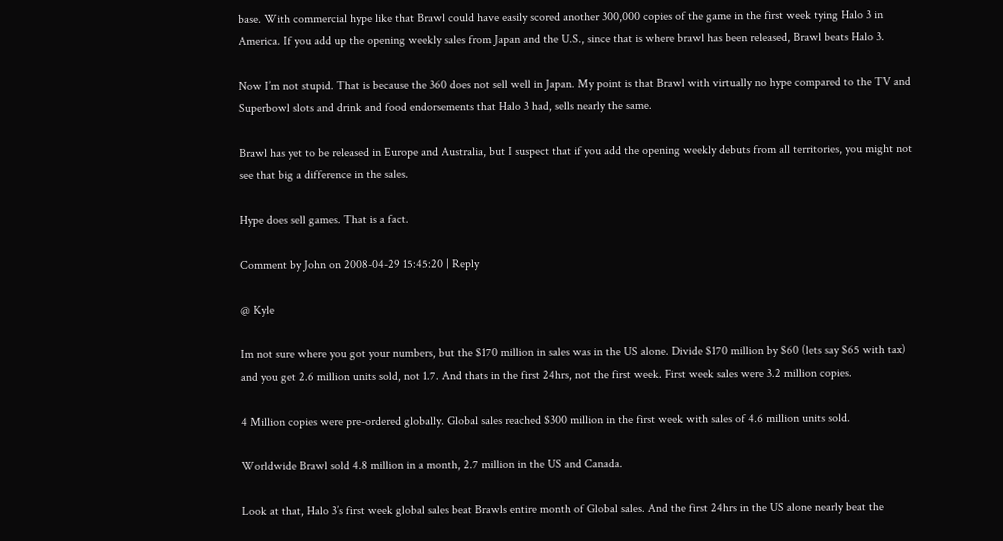base. With commercial hype like that Brawl could have easily scored another 300,000 copies of the game in the first week tying Halo 3 in America. If you add up the opening weekly sales from Japan and the U.S., since that is where brawl has been released, Brawl beats Halo 3.

Now I’m not stupid. That is because the 360 does not sell well in Japan. My point is that Brawl with virtually no hype compared to the TV and Superbowl slots and drink and food endorsements that Halo 3 had, sells nearly the same.

Brawl has yet to be released in Europe and Australia, but I suspect that if you add the opening weekly debuts from all territories, you might not see that big a difference in the sales.

Hype does sell games. That is a fact.

Comment by John on 2008-04-29 15:45:20 | Reply

@ Kyle

Im not sure where you got your numbers, but the $170 million in sales was in the US alone. Divide $170 million by $60 (lets say $65 with tax) and you get 2.6 million units sold, not 1.7. And thats in the first 24hrs, not the first week. First week sales were 3.2 million copies.

4 Million copies were pre-ordered globally. Global sales reached $300 million in the first week with sales of 4.6 million units sold.

Worldwide Brawl sold 4.8 million in a month, 2.7 million in the US and Canada.

Look at that, Halo 3’s first week global sales beat Brawls entire month of Global sales. And the first 24hrs in the US alone nearly beat the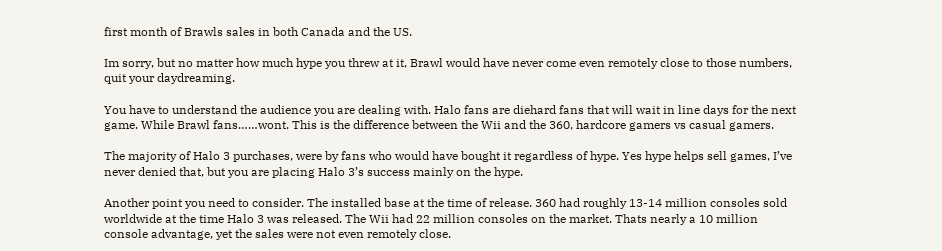first month of Brawls sales in both Canada and the US.

Im sorry, but no matter how much hype you threw at it, Brawl would have never come even remotely close to those numbers, quit your daydreaming.

You have to understand the audience you are dealing with. Halo fans are diehard fans that will wait in line days for the next game. While Brawl fans……wont. This is the difference between the Wii and the 360, hardcore gamers vs casual gamers.

The majority of Halo 3 purchases, were by fans who would have bought it regardless of hype. Yes hype helps sell games, I’ve never denied that, but you are placing Halo 3’s success mainly on the hype.

Another point you need to consider. The installed base at the time of release. 360 had roughly 13-14 million consoles sold worldwide at the time Halo 3 was released. The Wii had 22 million consoles on the market. Thats nearly a 10 million console advantage, yet the sales were not even remotely close.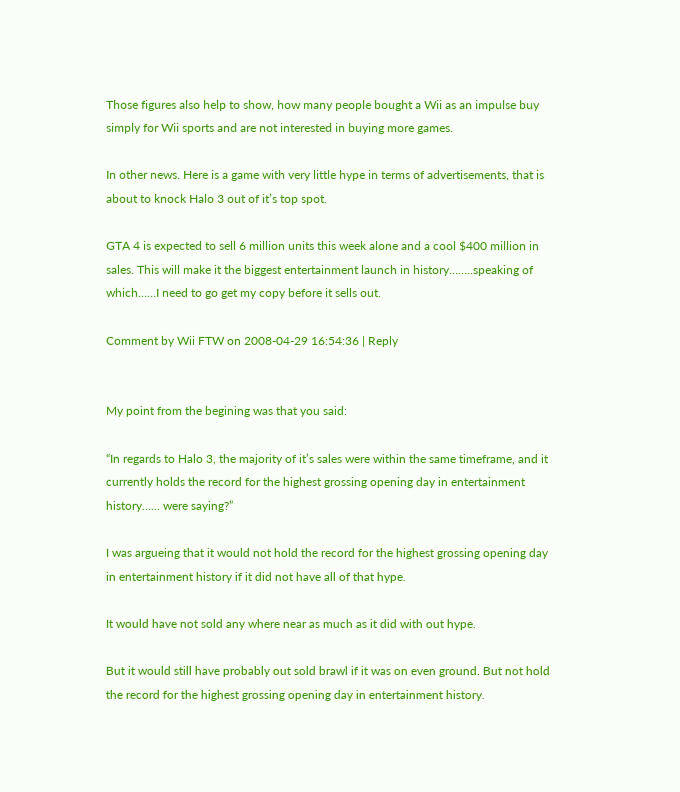Those figures also help to show, how many people bought a Wii as an impulse buy simply for Wii sports and are not interested in buying more games.

In other news. Here is a game with very little hype in terms of advertisements, that is about to knock Halo 3 out of it’s top spot.

GTA 4 is expected to sell 6 million units this week alone and a cool $400 million in sales. This will make it the biggest entertainment launch in history……..speaking of which……I need to go get my copy before it sells out.

Comment by Wii FTW on 2008-04-29 16:54:36 | Reply


My point from the begining was that you said:

“In regards to Halo 3, the majority of it’s sales were within the same timeframe, and it currently holds the record for the highest grossing opening day in entertainment history…… were saying?”

I was argueing that it would not hold the record for the highest grossing opening day in entertainment history if it did not have all of that hype.

It would have not sold any where near as much as it did with out hype.

But it would still have probably out sold brawl if it was on even ground. But not hold the record for the highest grossing opening day in entertainment history.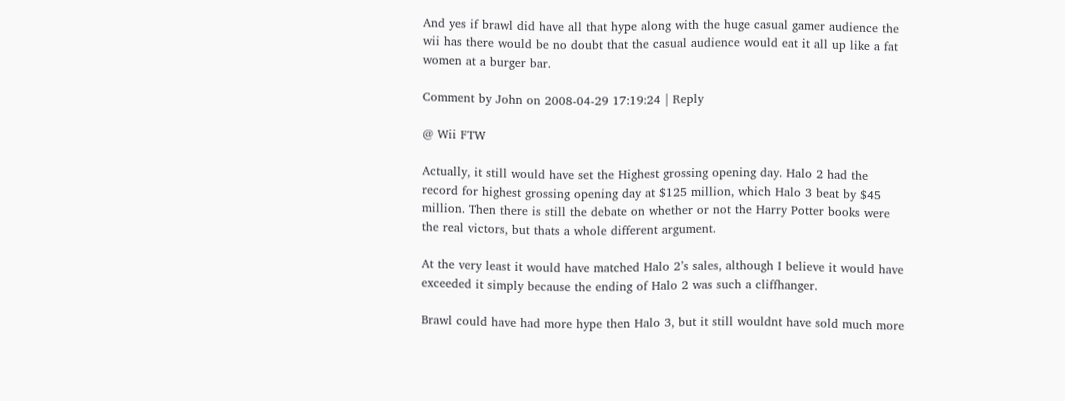And yes if brawl did have all that hype along with the huge casual gamer audience the wii has there would be no doubt that the casual audience would eat it all up like a fat women at a burger bar.

Comment by John on 2008-04-29 17:19:24 | Reply

@ Wii FTW

Actually, it still would have set the Highest grossing opening day. Halo 2 had the record for highest grossing opening day at $125 million, which Halo 3 beat by $45 million. Then there is still the debate on whether or not the Harry Potter books were the real victors, but thats a whole different argument.

At the very least it would have matched Halo 2’s sales, although I believe it would have exceeded it simply because the ending of Halo 2 was such a cliffhanger.

Brawl could have had more hype then Halo 3, but it still wouldnt have sold much more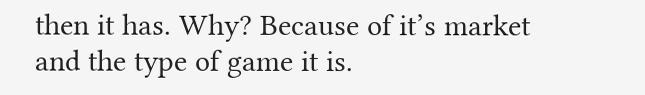then it has. Why? Because of it’s market and the type of game it is.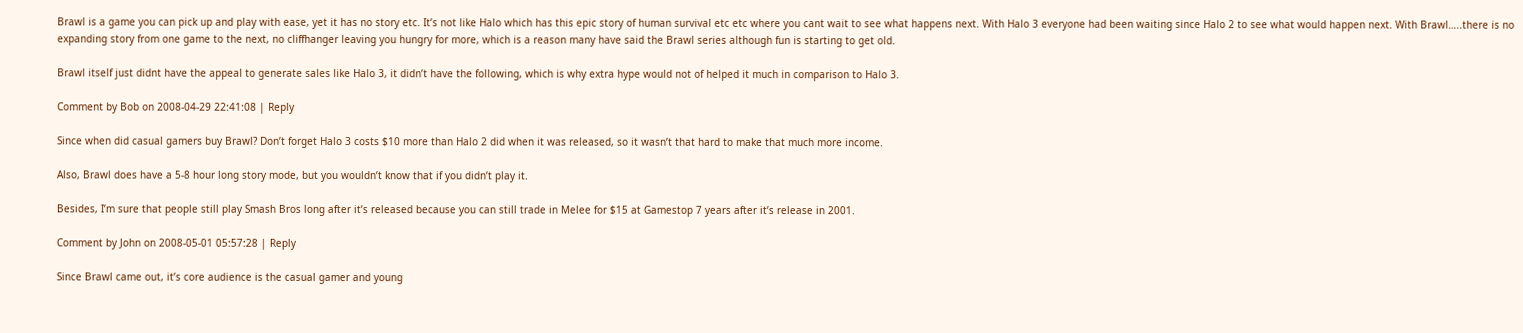Brawl is a game you can pick up and play with ease, yet it has no story etc. It’s not like Halo which has this epic story of human survival etc etc where you cant wait to see what happens next. With Halo 3 everyone had been waiting since Halo 2 to see what would happen next. With Brawl…..there is no expanding story from one game to the next, no cliffhanger leaving you hungry for more, which is a reason many have said the Brawl series although fun is starting to get old.

Brawl itself just didnt have the appeal to generate sales like Halo 3, it didn’t have the following, which is why extra hype would not of helped it much in comparison to Halo 3.

Comment by Bob on 2008-04-29 22:41:08 | Reply

Since when did casual gamers buy Brawl? Don’t forget Halo 3 costs $10 more than Halo 2 did when it was released, so it wasn’t that hard to make that much more income.

Also, Brawl does have a 5-8 hour long story mode, but you wouldn’t know that if you didn’t play it.

Besides, I’m sure that people still play Smash Bros long after it’s released because you can still trade in Melee for $15 at Gamestop 7 years after it’s release in 2001.

Comment by John on 2008-05-01 05:57:28 | Reply

Since Brawl came out, it’s core audience is the casual gamer and young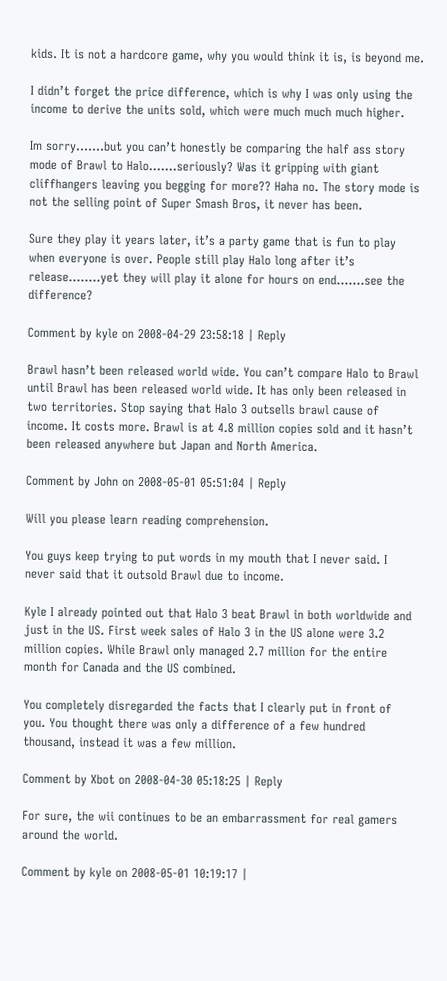kids. It is not a hardcore game, why you would think it is, is beyond me.

I didn’t forget the price difference, which is why I was only using the income to derive the units sold, which were much much much higher.

Im sorry…….but you can’t honestly be comparing the half ass story mode of Brawl to Halo…….seriously? Was it gripping with giant cliffhangers leaving you begging for more?? Haha no. The story mode is not the selling point of Super Smash Bros, it never has been.

Sure they play it years later, it’s a party game that is fun to play when everyone is over. People still play Halo long after it’s release……..yet they will play it alone for hours on end…….see the difference?

Comment by kyle on 2008-04-29 23:58:18 | Reply

Brawl hasn’t been released world wide. You can’t compare Halo to Brawl until Brawl has been released world wide. It has only been released in two territories. Stop saying that Halo 3 outsells brawl cause of income. It costs more. Brawl is at 4.8 million copies sold and it hasn’t been released anywhere but Japan and North America.

Comment by John on 2008-05-01 05:51:04 | Reply

Will you please learn reading comprehension.

You guys keep trying to put words in my mouth that I never said. I never said that it outsold Brawl due to income.

Kyle I already pointed out that Halo 3 beat Brawl in both worldwide and just in the US. First week sales of Halo 3 in the US alone were 3.2 million copies. While Brawl only managed 2.7 million for the entire month for Canada and the US combined.

You completely disregarded the facts that I clearly put in front of you. You thought there was only a difference of a few hundred thousand, instead it was a few million.

Comment by Xbot on 2008-04-30 05:18:25 | Reply

For sure, the wii continues to be an embarrassment for real gamers around the world.

Comment by kyle on 2008-05-01 10:19:17 |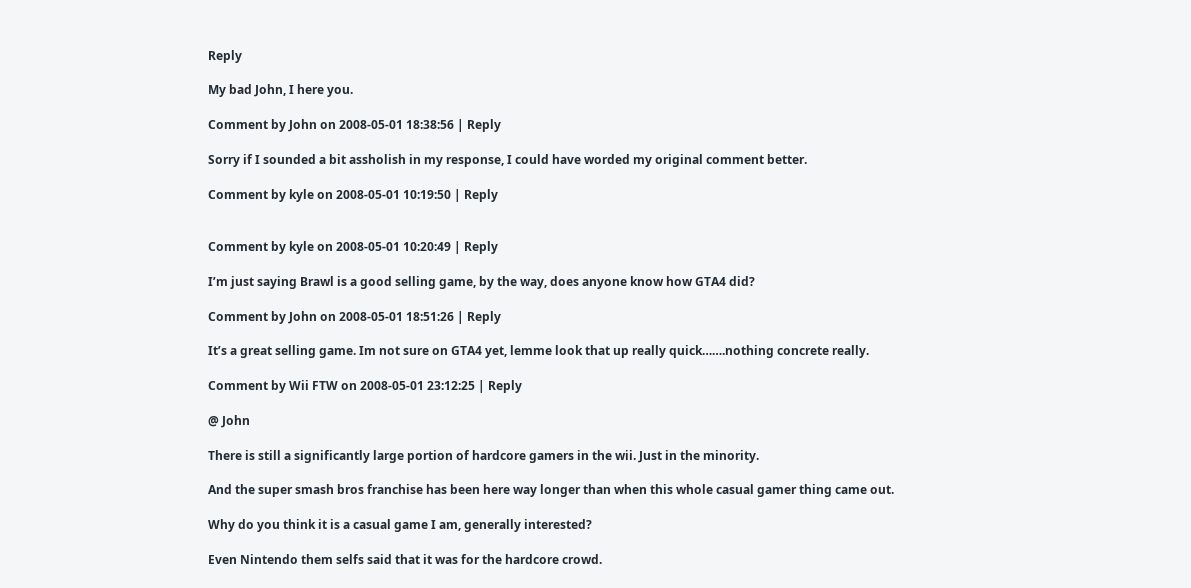Reply

My bad John, I here you.

Comment by John on 2008-05-01 18:38:56 | Reply

Sorry if I sounded a bit assholish in my response, I could have worded my original comment better.

Comment by kyle on 2008-05-01 10:19:50 | Reply


Comment by kyle on 2008-05-01 10:20:49 | Reply

I’m just saying Brawl is a good selling game, by the way, does anyone know how GTA4 did?

Comment by John on 2008-05-01 18:51:26 | Reply

It’s a great selling game. Im not sure on GTA4 yet, lemme look that up really quick…….nothing concrete really.

Comment by Wii FTW on 2008-05-01 23:12:25 | Reply

@ John

There is still a significantly large portion of hardcore gamers in the wii. Just in the minority.

And the super smash bros franchise has been here way longer than when this whole casual gamer thing came out.

Why do you think it is a casual game I am, generally interested?

Even Nintendo them selfs said that it was for the hardcore crowd.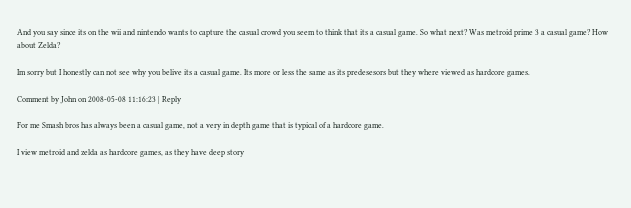And you say since its on the wii and nintendo wants to capture the casual crowd you seem to think that its a casual game. So what next? Was metroid prime 3 a casual game? How about Zelda?

Im sorry but I honestly can not see why you belive its a casual game. Its more or less the same as its predesesors but they where viewed as hardcore games.

Comment by John on 2008-05-08 11:16:23 | Reply

For me Smash bros has always been a casual game, not a very in depth game that is typical of a hardcore game.

I view metroid and zelda as hardcore games, as they have deep story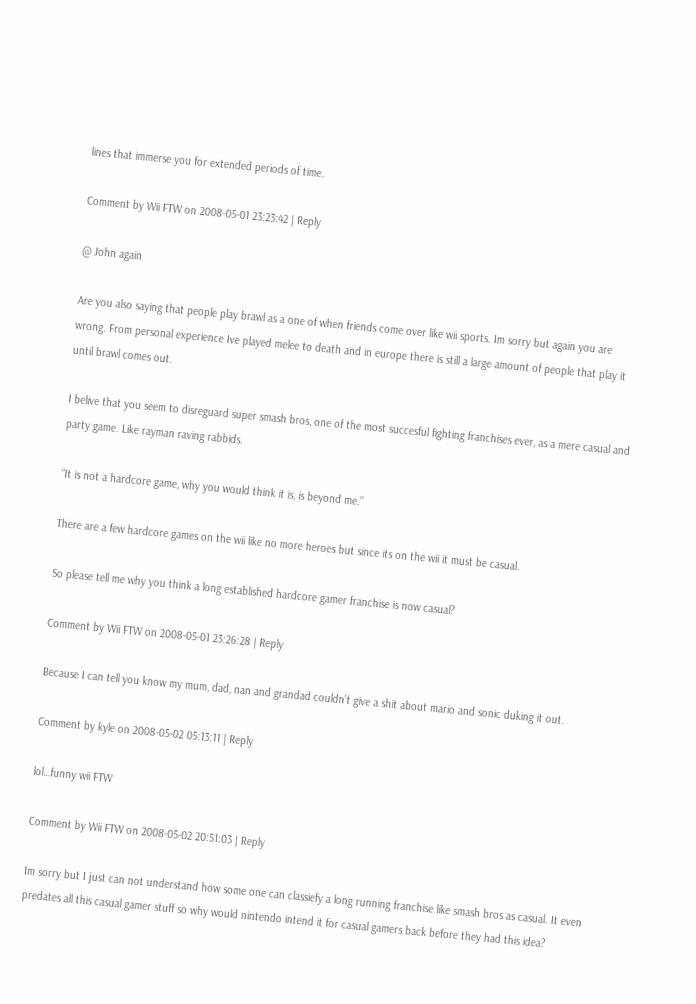lines that immerse you for extended periods of time.

Comment by Wii FTW on 2008-05-01 23:23:42 | Reply

@ John again

Are you also saying that people play brawl as a one of when friends come over like wii sports. Im sorry but again you are wrong. From personal experience Ive played melee to death and in europe there is still a large amount of people that play it until brawl comes out.

I belive that you seem to disreguard super smash bros, one of the most succesful fighting franchises ever, as a mere casual and party game. Like rayman raving rabbids.

“It is not a hardcore game, why you would think it is, is beyond me.”

There are a few hardcore games on the wii like no more heroes but since its on the wii it must be casual.

So please tell me why you think a long established hardcore gamer franchise is now casual?

Comment by Wii FTW on 2008-05-01 23:26:28 | Reply

Because I can tell you know my mum, dad, nan and grandad couldn’t give a shit about mario and sonic duking it out.

Comment by kyle on 2008-05-02 05:13:11 | Reply

lol…funny wii FTW

Comment by Wii FTW on 2008-05-02 20:51:03 | Reply

Im sorry but I just can not understand how some one can classiefy a long running franchise like smash bros as casual. It even predates all this casual gamer stuff so why would nintendo intend it for casual gamers back before they had this idea?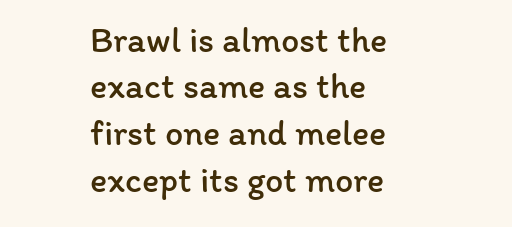Brawl is almost the exact same as the first one and melee except its got more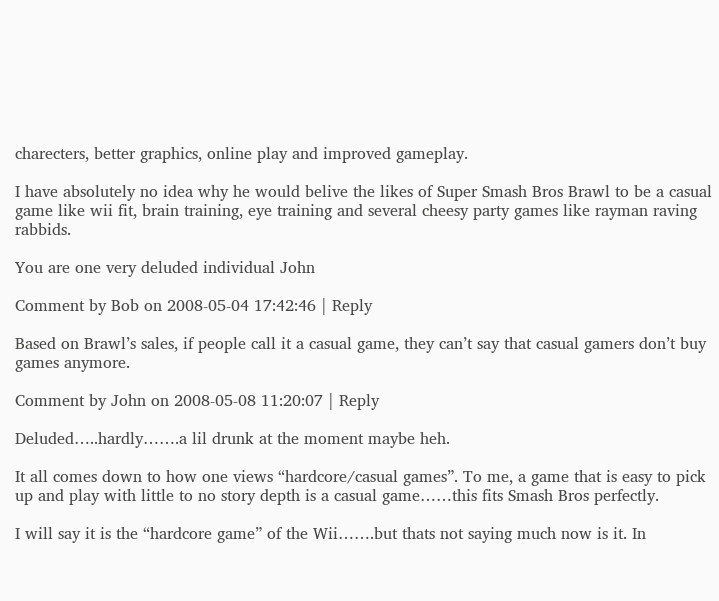charecters, better graphics, online play and improved gameplay.

I have absolutely no idea why he would belive the likes of Super Smash Bros Brawl to be a casual game like wii fit, brain training, eye training and several cheesy party games like rayman raving rabbids.

You are one very deluded individual John

Comment by Bob on 2008-05-04 17:42:46 | Reply

Based on Brawl’s sales, if people call it a casual game, they can’t say that casual gamers don’t buy games anymore.

Comment by John on 2008-05-08 11:20:07 | Reply

Deluded…..hardly…….a lil drunk at the moment maybe heh.

It all comes down to how one views “hardcore/casual games”. To me, a game that is easy to pick up and play with little to no story depth is a casual game……this fits Smash Bros perfectly.

I will say it is the “hardcore game” of the Wii…….but thats not saying much now is it. In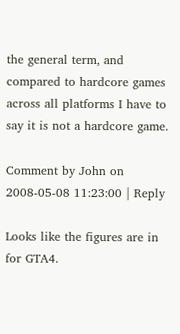the general term, and compared to hardcore games across all platforms I have to say it is not a hardcore game.

Comment by John on 2008-05-08 11:23:00 | Reply

Looks like the figures are in for GTA4.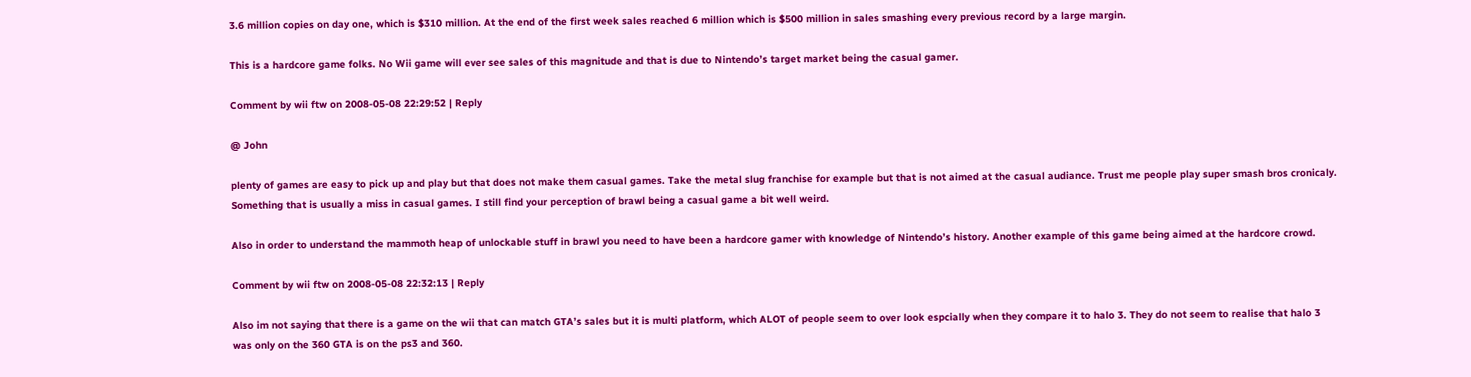3.6 million copies on day one, which is $310 million. At the end of the first week sales reached 6 million which is $500 million in sales smashing every previous record by a large margin.

This is a hardcore game folks. No Wii game will ever see sales of this magnitude and that is due to Nintendo’s target market being the casual gamer.

Comment by wii ftw on 2008-05-08 22:29:52 | Reply

@ John

plenty of games are easy to pick up and play but that does not make them casual games. Take the metal slug franchise for example but that is not aimed at the casual audiance. Trust me people play super smash bros cronicaly. Something that is usually a miss in casual games. I still find your perception of brawl being a casual game a bit well weird.

Also in order to understand the mammoth heap of unlockable stuff in brawl you need to have been a hardcore gamer with knowledge of Nintendo’s history. Another example of this game being aimed at the hardcore crowd.

Comment by wii ftw on 2008-05-08 22:32:13 | Reply

Also im not saying that there is a game on the wii that can match GTA’s sales but it is multi platform, which ALOT of people seem to over look espcially when they compare it to halo 3. They do not seem to realise that halo 3 was only on the 360 GTA is on the ps3 and 360.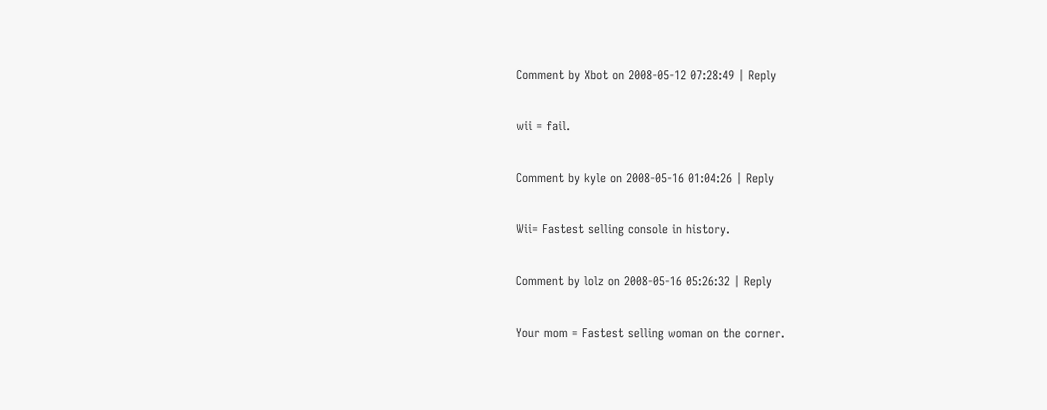Comment by Xbot on 2008-05-12 07:28:49 | Reply

wii = fail.

Comment by kyle on 2008-05-16 01:04:26 | Reply

Wii= Fastest selling console in history.

Comment by lolz on 2008-05-16 05:26:32 | Reply

Your mom = Fastest selling woman on the corner.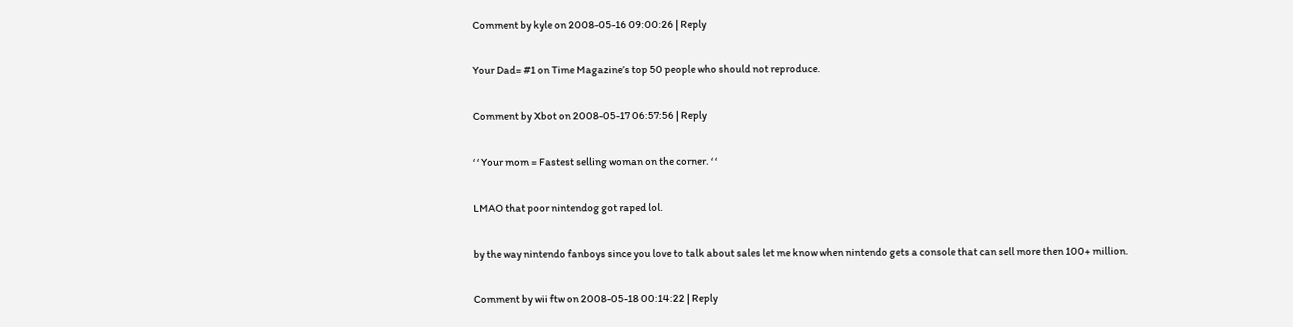Comment by kyle on 2008-05-16 09:00:26 | Reply

Your Dad= #1 on Time Magazine’s top 50 people who should not reproduce.

Comment by Xbot on 2008-05-17 06:57:56 | Reply

‘ ‘ Your mom = Fastest selling woman on the corner. ‘ ‘

LMAO that poor nintendog got raped lol.

by the way nintendo fanboys since you love to talk about sales let me know when nintendo gets a console that can sell more then 100+ million.

Comment by wii ftw on 2008-05-18 00:14:22 | Reply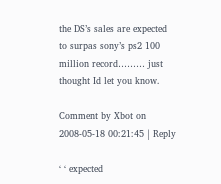the DS’s sales are expected to surpas sony’s ps2 100 million record……… just thought Id let you know.

Comment by Xbot on 2008-05-18 00:21:45 | Reply

‘ ‘ expected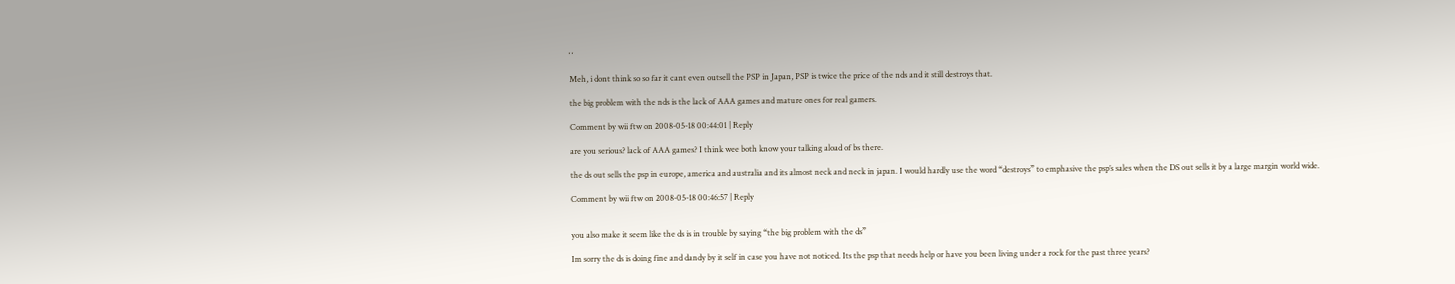‘ ‘

Meh, i dont think so so far it cant even outsell the PSP in Japan, PSP is twice the price of the nds and it still destroys that.

the big problem with the nds is the lack of AAA games and mature ones for real gamers.

Comment by wii ftw on 2008-05-18 00:44:01 | Reply

are you serious? lack of AAA games? I think wee both know your talking aload of bs there.

the ds out sells the psp in europe, america and australia and its almost neck and neck in japan. I would hardly use the word “destroys” to emphasive the psp’s sales when the DS out sells it by a large margin world wide.

Comment by wii ftw on 2008-05-18 00:46:57 | Reply


you also make it seem like the ds is in trouble by saying “the big problem with the ds”

Im sorry the ds is doing fine and dandy by it self in case you have not noticed. Its the psp that needs help or have you been living under a rock for the past three years?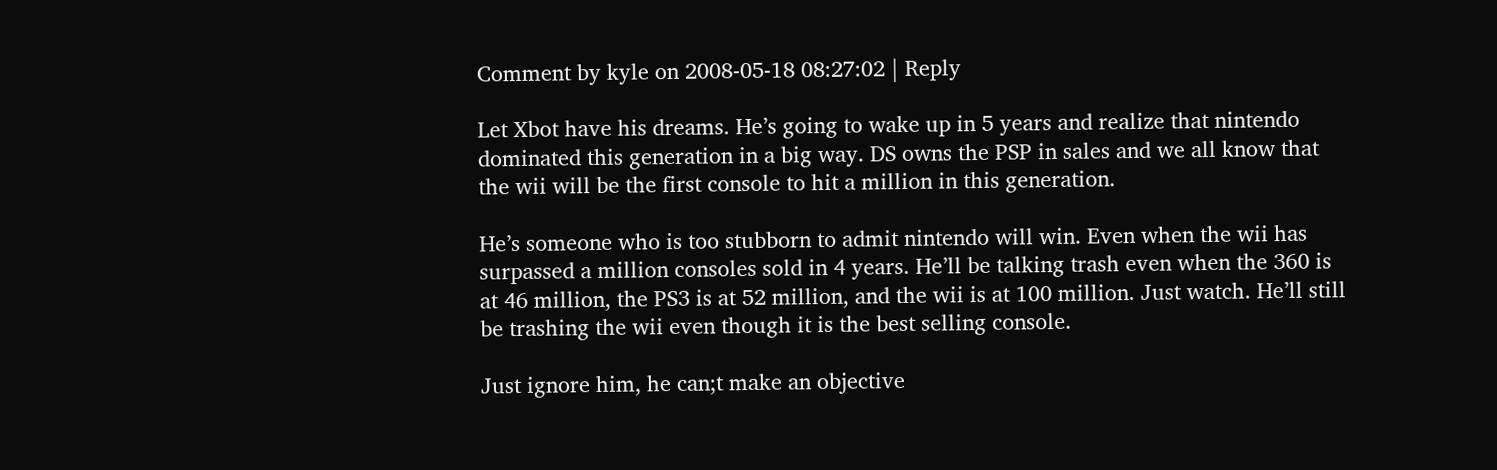Comment by kyle on 2008-05-18 08:27:02 | Reply

Let Xbot have his dreams. He’s going to wake up in 5 years and realize that nintendo dominated this generation in a big way. DS owns the PSP in sales and we all know that the wii will be the first console to hit a million in this generation.

He’s someone who is too stubborn to admit nintendo will win. Even when the wii has surpassed a million consoles sold in 4 years. He’ll be talking trash even when the 360 is at 46 million, the PS3 is at 52 million, and the wii is at 100 million. Just watch. He’ll still be trashing the wii even though it is the best selling console.

Just ignore him, he can;t make an objective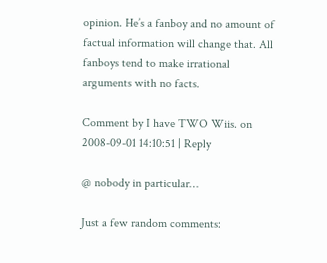opinion. He’s a fanboy and no amount of factual information will change that. All fanboys tend to make irrational arguments with no facts.

Comment by I have TWO Wiis. on 2008-09-01 14:10:51 | Reply

@ nobody in particular…

Just a few random comments: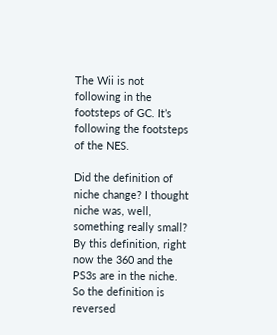The Wii is not following in the footsteps of GC. It’s following the footsteps of the NES.

Did the definition of niche change? I thought niche was, well, something really small? By this definition, right now the 360 and the PS3s are in the niche. So the definition is reversed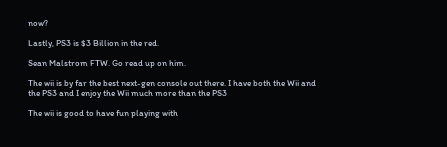now?

Lastly, PS3 is $3 Billion in the red.

Sean Malstrom FTW. Go read up on him.

The wii is by far the best next-gen console out there. I have both the Wii and the PS3 and I enjoy the Wii much more than the PS3

The wii is good to have fun playing with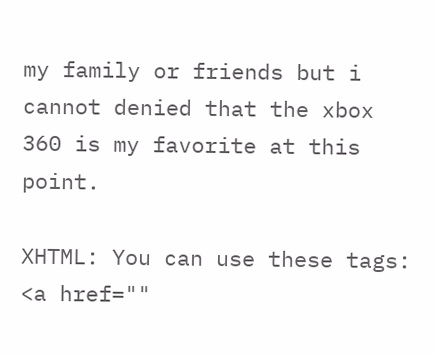my family or friends but i cannot denied that the xbox 360 is my favorite at this point.

XHTML: You can use these tags: <a href=""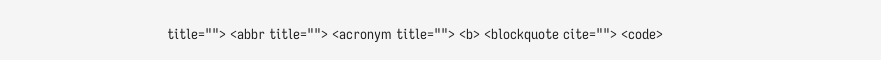title=""> <abbr title=""> <acronym title=""> <b> <blockquote cite=""> <code>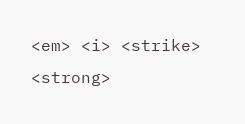<em> <i> <strike> <strong>